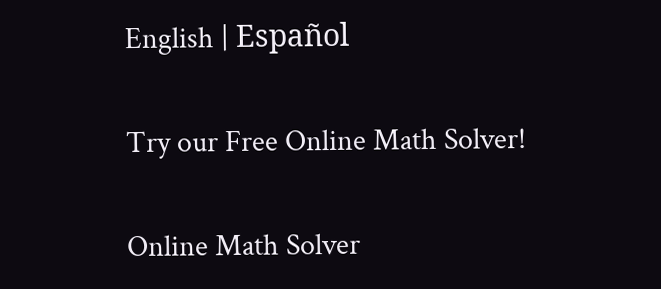English | Español

Try our Free Online Math Solver!

Online Math Solver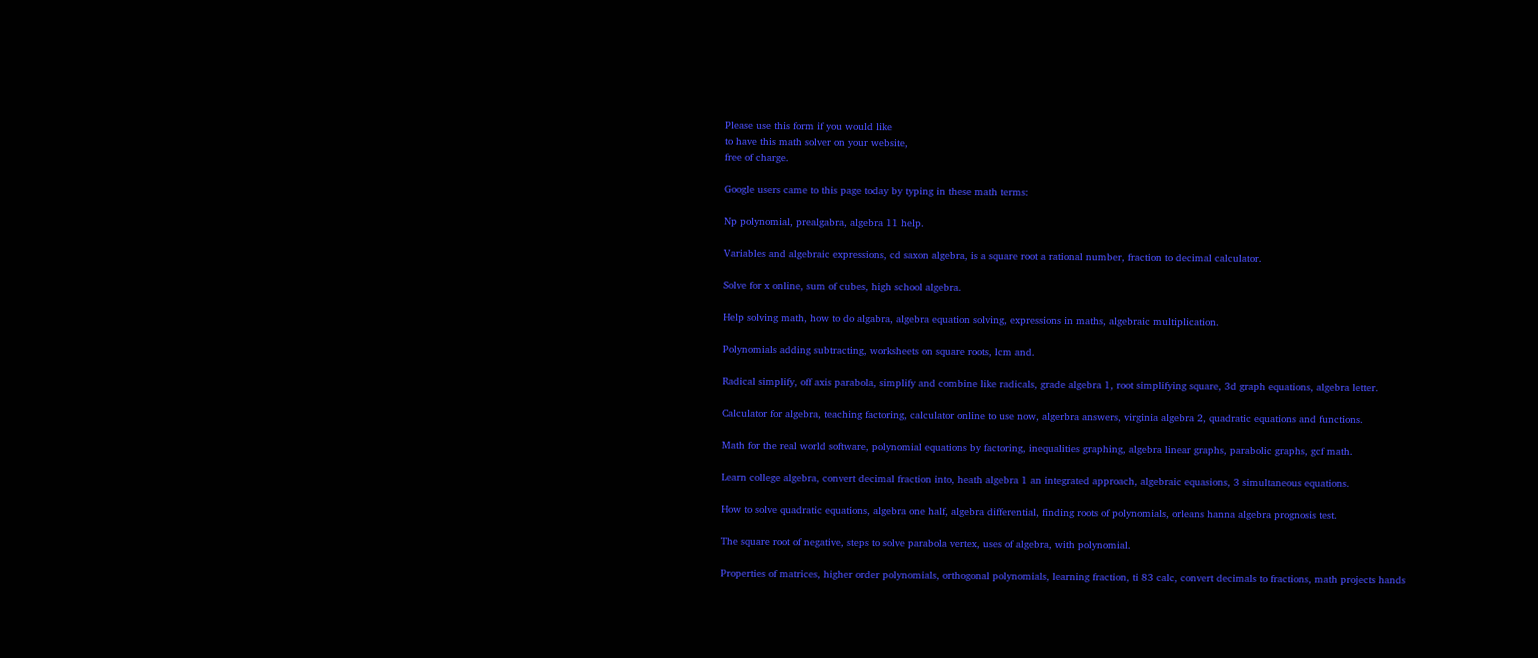Please use this form if you would like
to have this math solver on your website,
free of charge.

Google users came to this page today by typing in these math terms:

Np polynomial, prealgabra, algebra 11 help.

Variables and algebraic expressions, cd saxon algebra, is a square root a rational number, fraction to decimal calculator.

Solve for x online, sum of cubes, high school algebra.

Help solving math, how to do algabra, algebra equation solving, expressions in maths, algebraic multiplication.

Polynomials adding subtracting, worksheets on square roots, lcm and.

Radical simplify, off axis parabola, simplify and combine like radicals, grade algebra 1, root simplifying square, 3d graph equations, algebra letter.

Calculator for algebra, teaching factoring, calculator online to use now, algerbra answers, virginia algebra 2, quadratic equations and functions.

Math for the real world software, polynomial equations by factoring, inequalities graphing, algebra linear graphs, parabolic graphs, gcf math.

Learn college algebra, convert decimal fraction into, heath algebra 1 an integrated approach, algebraic equasions, 3 simultaneous equations.

How to solve quadratic equations, algebra one half, algebra differential, finding roots of polynomials, orleans hanna algebra prognosis test.

The square root of negative, steps to solve parabola vertex, uses of algebra, with polynomial.

Properties of matrices, higher order polynomials, orthogonal polynomials, learning fraction, ti 83 calc, convert decimals to fractions, math projects hands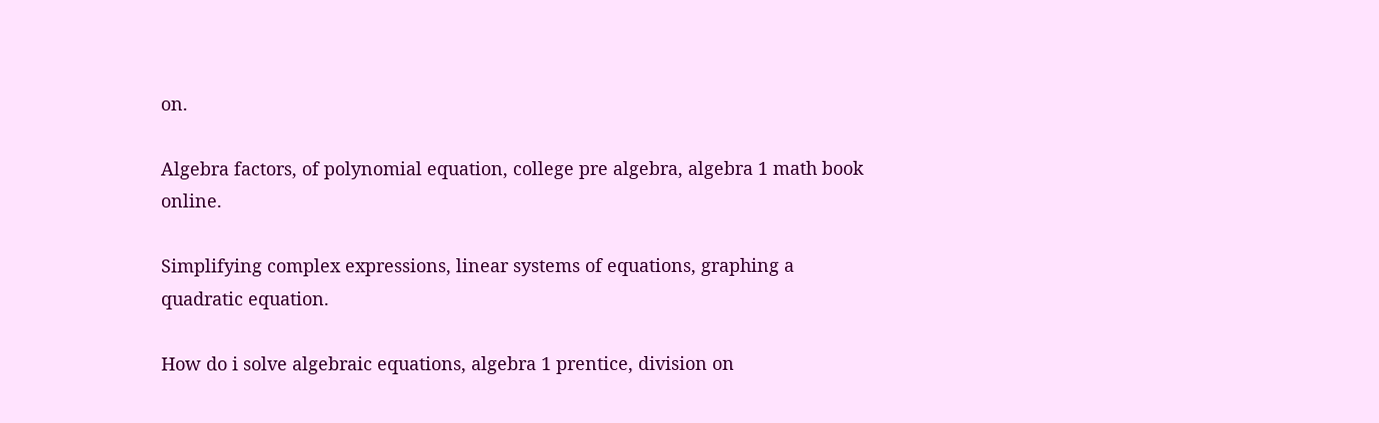on.

Algebra factors, of polynomial equation, college pre algebra, algebra 1 math book online.

Simplifying complex expressions, linear systems of equations, graphing a quadratic equation.

How do i solve algebraic equations, algebra 1 prentice, division on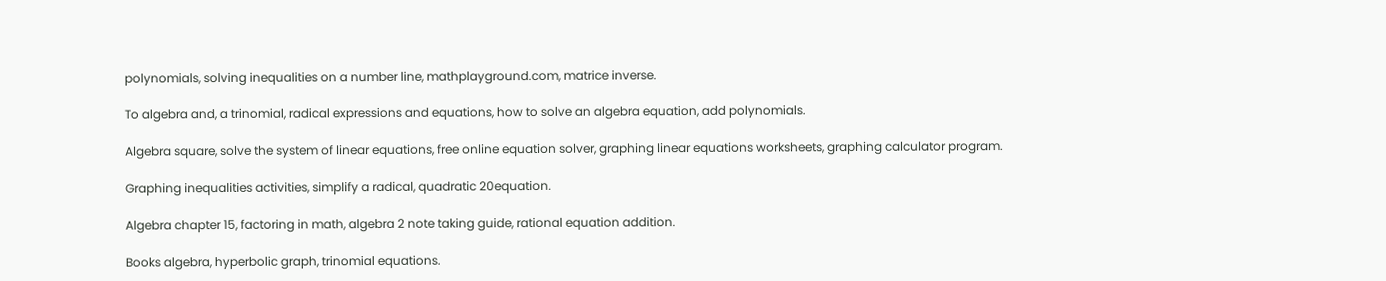polynomials, solving inequalities on a number line, mathplayground.com, matrice inverse.

To algebra and, a trinomial, radical expressions and equations, how to solve an algebra equation, add polynomials.

Algebra square, solve the system of linear equations, free online equation solver, graphing linear equations worksheets, graphing calculator program.

Graphing inequalities activities, simplify a radical, quadratic 20equation.

Algebra chapter 15, factoring in math, algebra 2 note taking guide, rational equation addition.

Books algebra, hyperbolic graph, trinomial equations.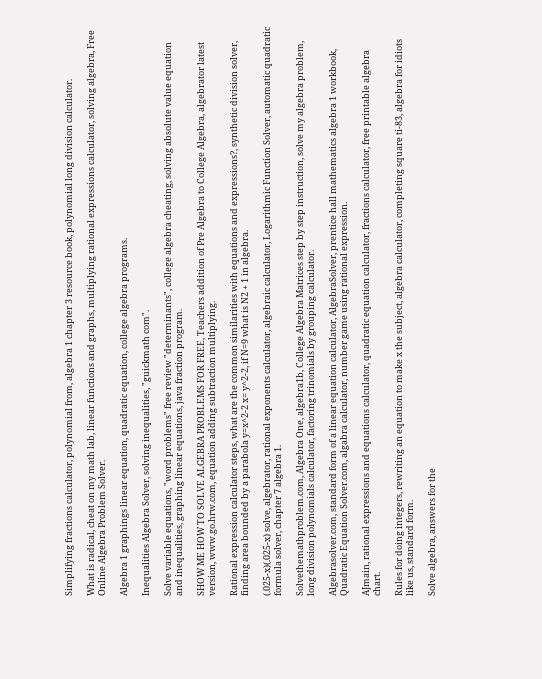Simplifying fractions calculator, polynomial from, algebra 1 chapter 3 resource book, polynomial long division calculator.

What is radical, cheat on my math lab, linear functions and graphs, multiplying rational expressions calculator, solving algebra, Free Online Algebra Problem Solver.

Algebra 1 graphings linear equation, quadratic equation, college algebra programs.

Inequalities Algebra Solver, solving inequalities, "guickmath com".

Solve variable equations, "word problems" free review "determinants", college algebra cheating, solving absolute value equation and inequalities, graphing linear equations, java fraction program.

SHOW ME HOW TO SOLVE ALGEBRA PROBLEMS FOR FREE, Teachers addition of Pre Algebra to College Algebra, algebrator latest version, www.go.hrw.com, equation adding subtraction multiplying.

Rational expression calculator steps, what are the common similarities with equations and expressions?, synthetic division solver, finding area bounded by a parabola y=x^2-2 x= y^2-2, if N=9 what is N2 + 1 in algebra.

(.025-x)(.025-x) solve, algebrator, rational exponents calculator, algebraic calculator, Logarithmic Function Solver, automatic quadratic formula solver, chapter 7 algebra 1.

Solvethemathproblem.com, Algebra One, algebra1b, College Algebra Matrices step by step instruction, solve my algebra problem, long division polynomials calculator, factoring trinomials by grouping calculator.

Algebrasolver.com, standard form of a linear equation calculator, AlgebraSolver, prentice hall mathematics algebra 1 workbook, Quadratic Equation Solver.com, algabra calculator, number game using rational expression.

AJmain, rational expressions and equations calculator, quadratic equation calculator, fractions calculator, free printable algebra chart.

Rules for doing integers, rewriting an equation to make x the subject, algebra calculator, completing square ti-83, algebra for idiots like us, standard form.

Solve algebra, answers for the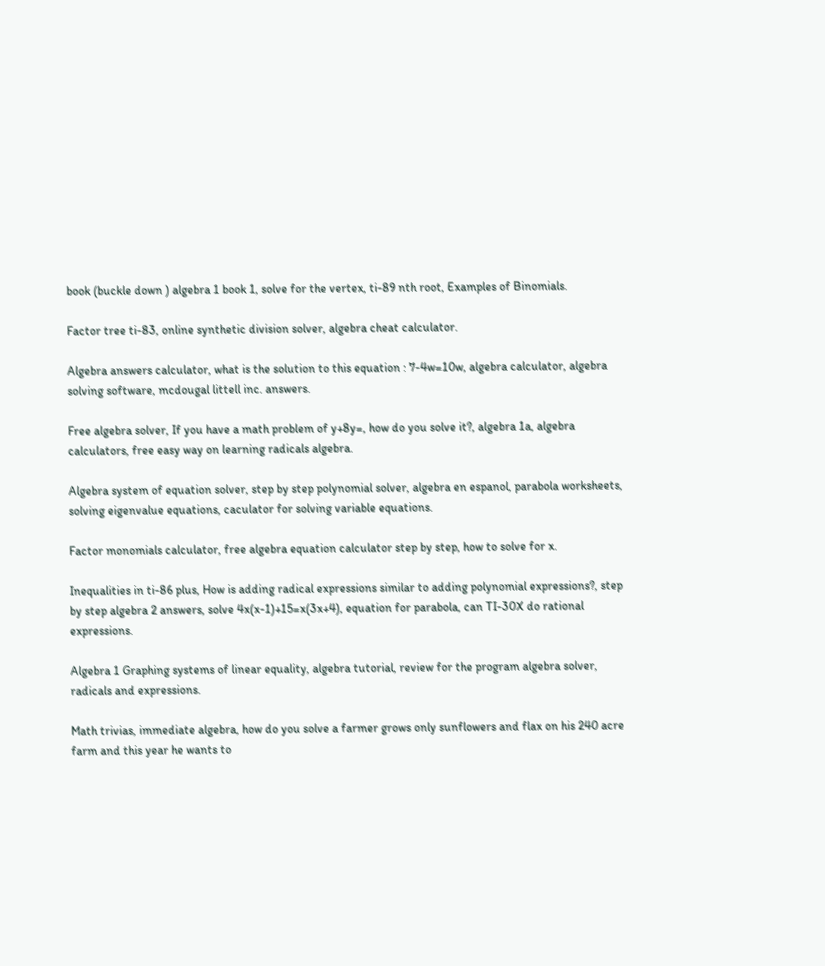book (buckle down ) algebra 1 book 1, solve for the vertex, ti-89 nth root, Examples of Binomials.

Factor tree ti-83, online synthetic division solver, algebra cheat calculator.

Algebra answers calculator, what is the solution to this equation : 7-4w=10w, algebra calculator, algebra solving software, mcdougal littell inc. answers.

Free algebra solver, If you have a math problem of y+8y=, how do you solve it?, algebra 1a, algebra calculators, free easy way on learning radicals algebra.

Algebra system of equation solver, step by step polynomial solver, algebra en espanol, parabola worksheets, solving eigenvalue equations, caculator for solving variable equations.

Factor monomials calculator, free algebra equation calculator step by step, how to solve for x.

Inequalities in ti-86 plus, How is adding radical expressions similar to adding polynomial expressions?, step by step algebra 2 answers, solve 4x(x-1)+15=x(3x+4), equation for parabola, can TI-30X do rational expressions.

Algebra 1 Graphing systems of linear equality, algebra tutorial, review for the program algebra solver, radicals and expressions.

Math trivias, immediate algebra, how do you solve a farmer grows only sunflowers and flax on his 240 acre farm and this year he wants to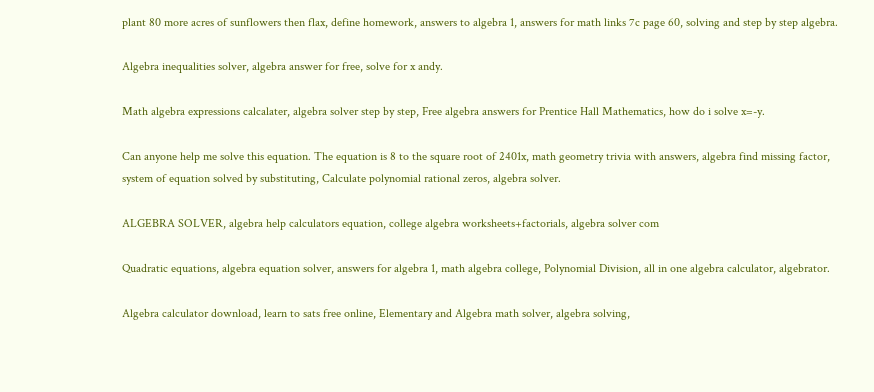plant 80 more acres of sunflowers then flax, define homework, answers to algebra 1, answers for math links 7c page 60, solving and step by step algebra.

Algebra inequalities solver, algebra answer for free, solve for x andy.

Math algebra expressions calcalater, algebra solver step by step, Free algebra answers for Prentice Hall Mathematics, how do i solve x=-y.

Can anyone help me solve this equation. The equation is 8 to the square root of 2401x, math geometry trivia with answers, algebra find missing factor, system of equation solved by substituting, Calculate polynomial rational zeros, algebra solver.

ALGEBRA SOLVER, algebra help calculators equation, college algebra worksheets+factorials, algebra solver com

Quadratic equations, algebra equation solver, answers for algebra 1, math algebra college, Polynomial Division, all in one algebra calculator, algebrator.

Algebra calculator download, learn to sats free online, Elementary and Algebra math solver, algebra solving,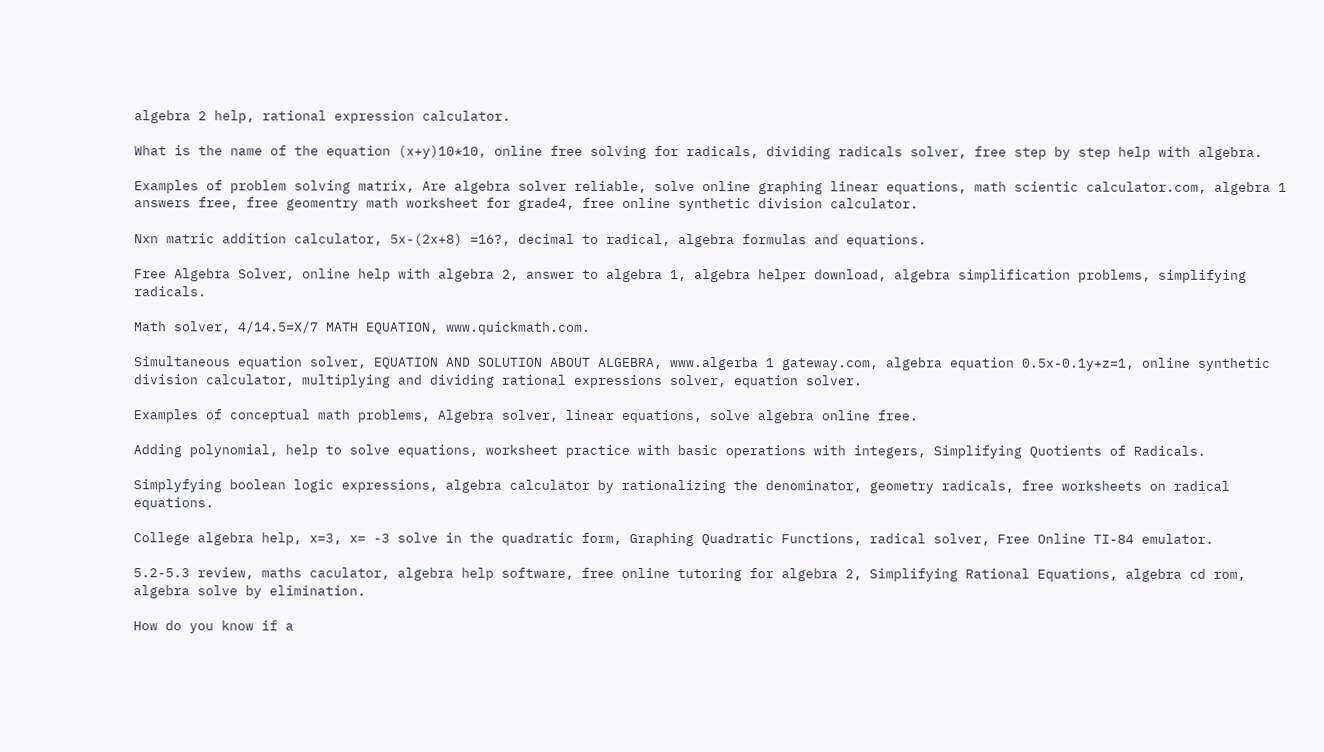algebra 2 help, rational expression calculator.

What is the name of the equation (x+y)10*10, online free solving for radicals, dividing radicals solver, free step by step help with algebra.

Examples of problem solving matrix, Are algebra solver reliable, solve online graphing linear equations, math scientic calculator.com, algebra 1 answers free, free geomentry math worksheet for grade4, free online synthetic division calculator.

Nxn matric addition calculator, 5x-(2x+8) =16?, decimal to radical, algebra formulas and equations.

Free Algebra Solver, online help with algebra 2, answer to algebra 1, algebra helper download, algebra simplification problems, simplifying radicals.

Math solver, 4/14.5=X/7 MATH EQUATION, www.quickmath.com.

Simultaneous equation solver, EQUATION AND SOLUTION ABOUT ALGEBRA, www.algerba 1 gateway.com, algebra equation 0.5x-0.1y+z=1, online synthetic division calculator, multiplying and dividing rational expressions solver, equation solver.

Examples of conceptual math problems, Algebra solver, linear equations, solve algebra online free.

Adding polynomial, help to solve equations, worksheet practice with basic operations with integers, Simplifying Quotients of Radicals.

Simplyfying boolean logic expressions, algebra calculator by rationalizing the denominator, geometry radicals, free worksheets on radical equations.

College algebra help, x=3, x= -3 solve in the quadratic form, Graphing Quadratic Functions, radical solver, Free Online TI-84 emulator.

5.2-5.3 review, maths caculator, algebra help software, free online tutoring for algebra 2, Simplifying Rational Equations, algebra cd rom, algebra solve by elimination.

How do you know if a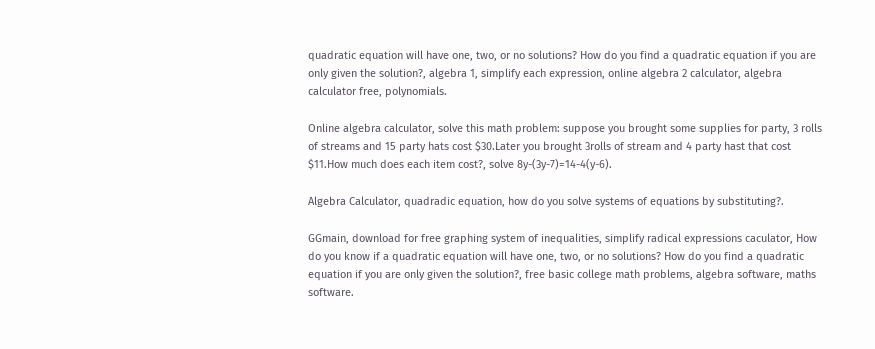quadratic equation will have one, two, or no solutions? How do you find a quadratic equation if you are only given the solution?, algebra 1, simplify each expression, online algebra 2 calculator, algebra calculator free, polynomials.

Online algebra calculator, solve this math problem: suppose you brought some supplies for party, 3 rolls of streams and 15 party hats cost $30.Later you brought 3rolls of stream and 4 party hast that cost $11.How much does each item cost?, solve 8y-(3y-7)=14-4(y-6).

Algebra Calculator, quadradic equation, how do you solve systems of equations by substituting?.

GGmain, download for free graphing system of inequalities, simplify radical expressions caculator, How do you know if a quadratic equation will have one, two, or no solutions? How do you find a quadratic equation if you are only given the solution?, free basic college math problems, algebra software, maths software.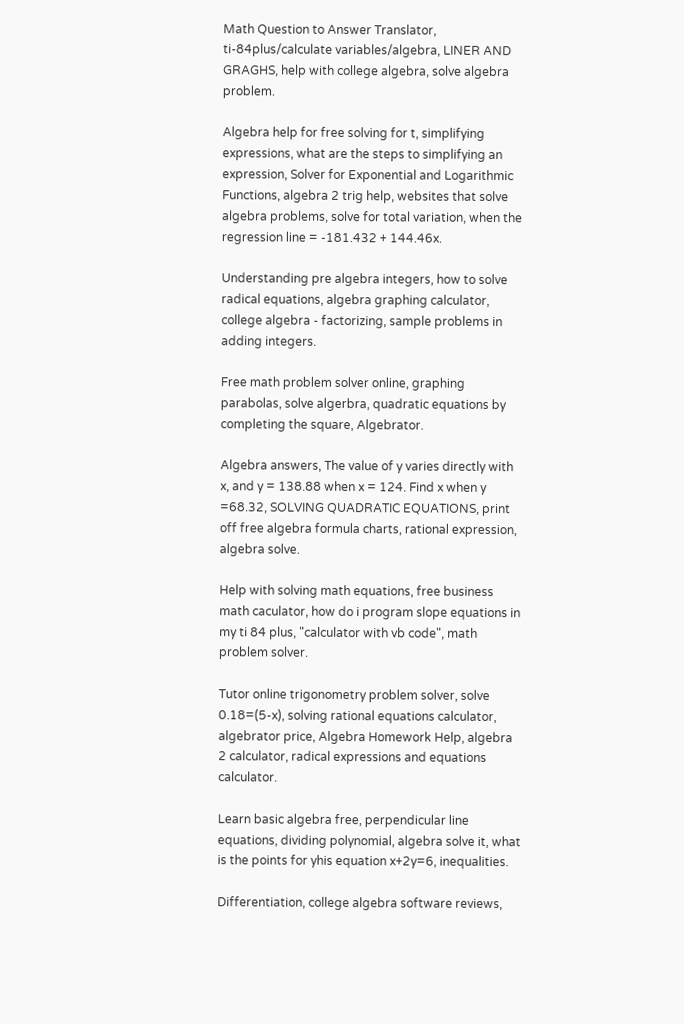Math Question to Answer Translator, ti-84plus/calculate variables/algebra, LINER AND GRAGHS, help with college algebra, solve algebra problem.

Algebra help for free solving for t, simplifying expressions, what are the steps to simplifying an expression, Solver for Exponential and Logarithmic Functions, algebra 2 trig help, websites that solve algebra problems, solve for total variation, when the regression line = -181.432 + 144.46x.

Understanding pre algebra integers, how to solve radical equations, algebra graphing calculator, college algebra - factorizing, sample problems in adding integers.

Free math problem solver online, graphing parabolas, solve algerbra, quadratic equations by completing the square, Algebrator.

Algebra answers, The value of y varies directly with x, and y = 138.88 when x = 124. Find x when y =68.32, SOLVING QUADRATIC EQUATIONS, print off free algebra formula charts, rational expression, algebra solve.

Help with solving math equations, free business math caculator, how do i program slope equations in my ti 84 plus, "calculator with vb code", math problem solver.

Tutor online trigonometry problem solver, solve 0.18=(5-x), solving rational equations calculator, algebrator price, Algebra Homework Help, algebra 2 calculator, radical expressions and equations calculator.

Learn basic algebra free, perpendicular line equations, dividing polynomial, algebra solve it, what is the points for yhis equation x+2y=6, inequalities.

Differentiation, college algebra software reviews,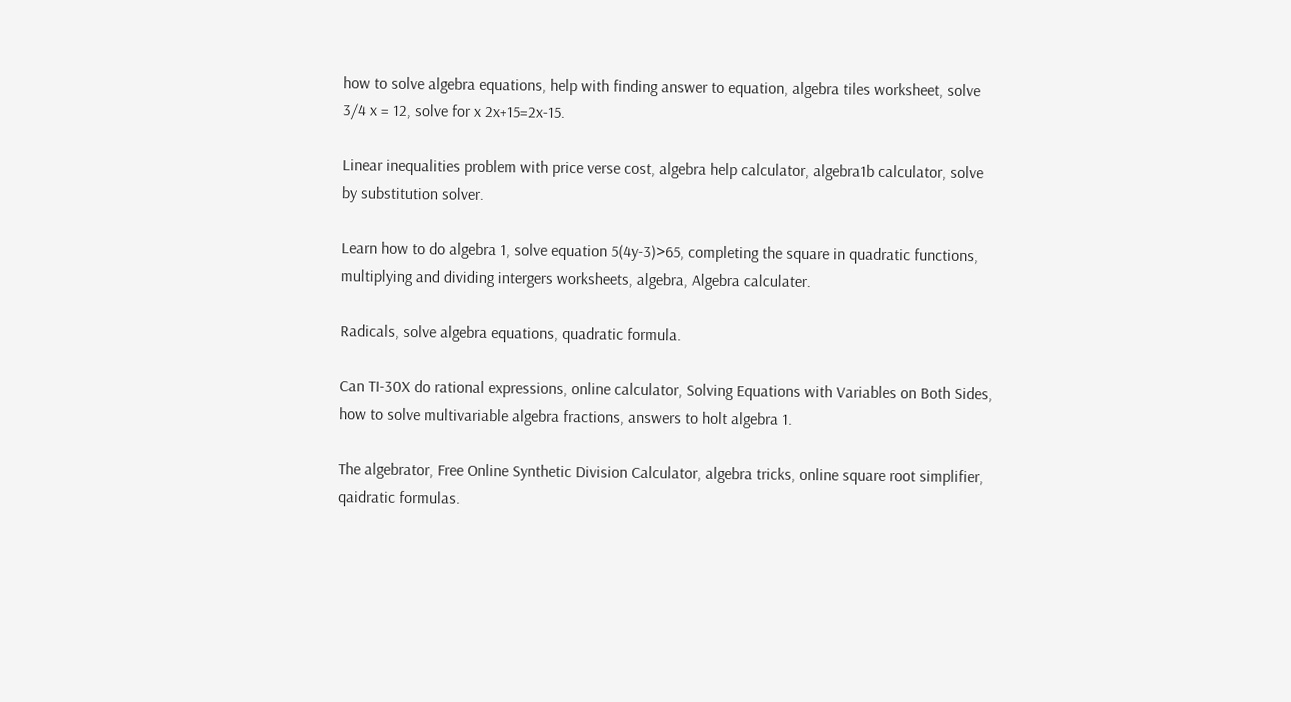how to solve algebra equations, help with finding answer to equation, algebra tiles worksheet, solve 3/4 x = 12, solve for x 2x+15=2x-15.

Linear inequalities problem with price verse cost, algebra help calculator, algebra1b calculator, solve by substitution solver.

Learn how to do algebra 1, solve equation 5(4y-3)>65, completing the square in quadratic functions, multiplying and dividing intergers worksheets, algebra, Algebra calculater.

Radicals, solve algebra equations, quadratic formula.

Can TI-30X do rational expressions, online calculator, Solving Equations with Variables on Both Sides, how to solve multivariable algebra fractions, answers to holt algebra 1.

The algebrator, Free Online Synthetic Division Calculator, algebra tricks, online square root simplifier, qaidratic formulas.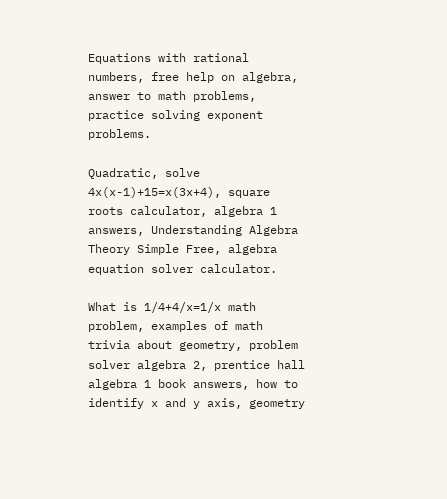Equations with rational numbers, free help on algebra, answer to math problems, practice solving exponent problems.

Quadratic, solve 4x(x-1)+15=x(3x+4), square roots calculator, algebra 1 answers, Understanding Algebra Theory Simple Free, algebra equation solver calculator.

What is 1/4+4/x=1/x math problem, examples of math trivia about geometry, problem solver algebra 2, prentice hall algebra 1 book answers, how to identify x and y axis, geometry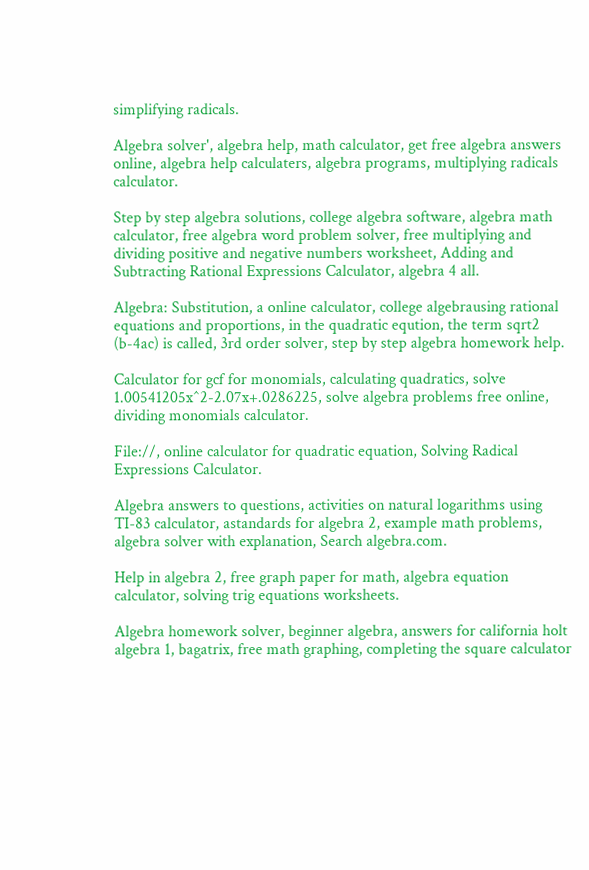simplifying radicals.

Algebra solver', algebra help, math calculator, get free algebra answers online, algebra help calculaters, algebra programs, multiplying radicals calculator.

Step by step algebra solutions, college algebra software, algebra math calculator, free algebra word problem solver, free multiplying and dividing positive and negative numbers worksheet, Adding and Subtracting Rational Expressions Calculator, algebra 4 all.

Algebra: Substitution, a online calculator, college algebrausing rational equations and proportions, in the quadratic eqution, the term sqrt2 (b-4ac) is called, 3rd order solver, step by step algebra homework help.

Calculator for gcf for monomials, calculating quadratics, solve 1.00541205x^2-2.07x+.0286225, solve algebra problems free online, dividing monomials calculator.

File://, online calculator for quadratic equation, Solving Radical Expressions Calculator.

Algebra answers to questions, activities on natural logarithms using TI-83 calculator, astandards for algebra 2, example math problems, algebra solver with explanation, Search algebra.com.

Help in algebra 2, free graph paper for math, algebra equation calculator, solving trig equations worksheets.

Algebra homework solver, beginner algebra, answers for california holt algebra 1, bagatrix, free math graphing, completing the square calculator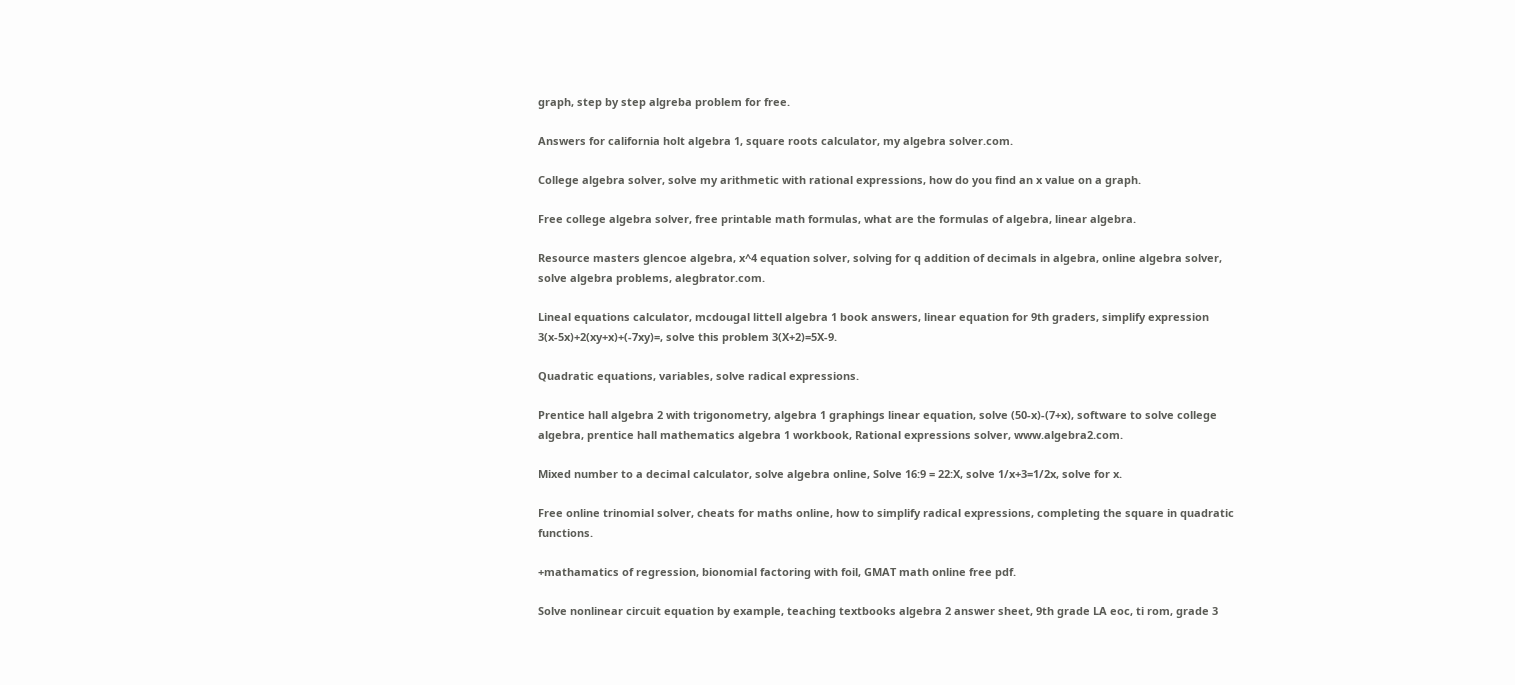graph, step by step algreba problem for free.

Answers for california holt algebra 1, square roots calculator, my algebra solver.com.

College algebra solver, solve my arithmetic with rational expressions, how do you find an x value on a graph.

Free college algebra solver, free printable math formulas, what are the formulas of algebra, linear algebra.

Resource masters glencoe algebra, x^4 equation solver, solving for q addition of decimals in algebra, online algebra solver, solve algebra problems, alegbrator.com.

Lineal equations calculator, mcdougal littell algebra 1 book answers, linear equation for 9th graders, simplify expression 3(x-5x)+2(xy+x)+(-7xy)=, solve this problem 3(X+2)=5X-9.

Quadratic equations, variables, solve radical expressions.

Prentice hall algebra 2 with trigonometry, algebra 1 graphings linear equation, solve (50-x)-(7+x), software to solve college algebra, prentice hall mathematics algebra 1 workbook, Rational expressions solver, www.algebra2.com.

Mixed number to a decimal calculator, solve algebra online, Solve 16:9 = 22:X, solve 1/x+3=1/2x, solve for x.

Free online trinomial solver, cheats for maths online, how to simplify radical expressions, completing the square in quadratic functions.

+mathamatics of regression, bionomial factoring with foil, GMAT math online free pdf.

Solve nonlinear circuit equation by example, teaching textbooks algebra 2 answer sheet, 9th grade LA eoc, ti rom, grade 3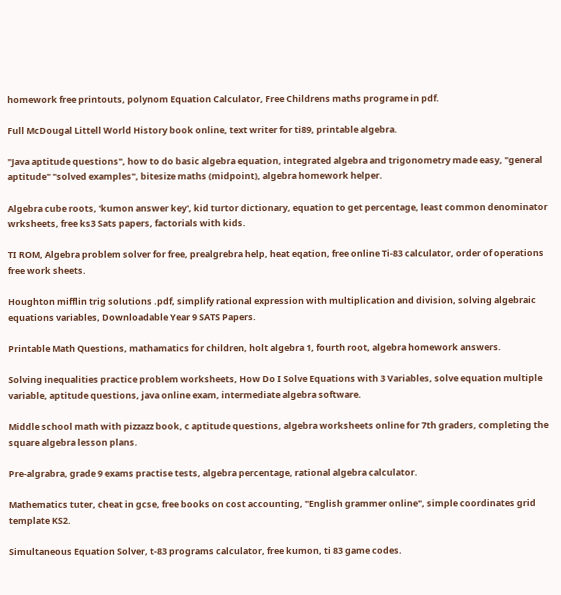homework free printouts, polynom Equation Calculator, Free Childrens maths programe in pdf.

Full McDougal Littell World History book online, text writer for ti89, printable algebra.

"Java aptitude questions", how to do basic algebra equation, integrated algebra and trigonometry made easy, "general aptitude" "solved examples", bitesize maths (midpoint), algebra homework helper.

Algebra cube roots, 'kumon answer key', kid turtor dictionary, equation to get percentage, least common denominator wrksheets, free ks3 Sats papers, factorials with kids.

TI ROM, Algebra problem solver for free, prealgrebra help, heat eqation, free online Ti-83 calculator, order of operations free work sheets.

Houghton mifflin trig solutions .pdf, simplify rational expression with multiplication and division, solving algebraic equations variables, Downloadable Year 9 SATS Papers.

Printable Math Questions, mathamatics for children, holt algebra 1, fourth root, algebra homework answers.

Solving inequalities practice problem worksheets, How Do I Solve Equations with 3 Variables, solve equation multiple variable, aptitude questions, java online exam, intermediate algebra software.

Middle school math with pizzazz book, c aptitude questions, algebra worksheets online for 7th graders, completing the square algebra lesson plans.

Pre-algrabra, grade 9 exams practise tests, algebra percentage, rational algebra calculator.

Mathematics tuter, cheat in gcse, free books on cost accounting, "English grammer online", simple coordinates grid template KS2.

Simultaneous Equation Solver, t-83 programs calculator, free kumon, ti 83 game codes.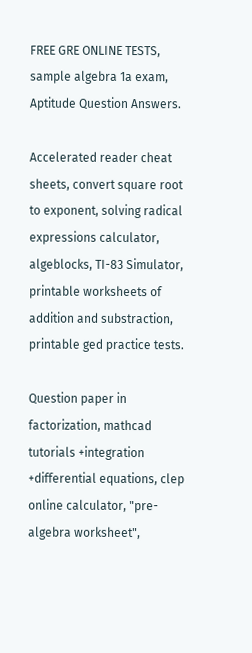FREE GRE ONLINE TESTS, sample algebra 1a exam, Aptitude Question Answers.

Accelerated reader cheat sheets, convert square root to exponent, solving radical expressions calculator, algeblocks, TI-83 Simulator, printable worksheets of addition and substraction, printable ged practice tests.

Question paper in factorization, mathcad tutorials +integration +differential equations, clep online calculator, "pre-algebra worksheet",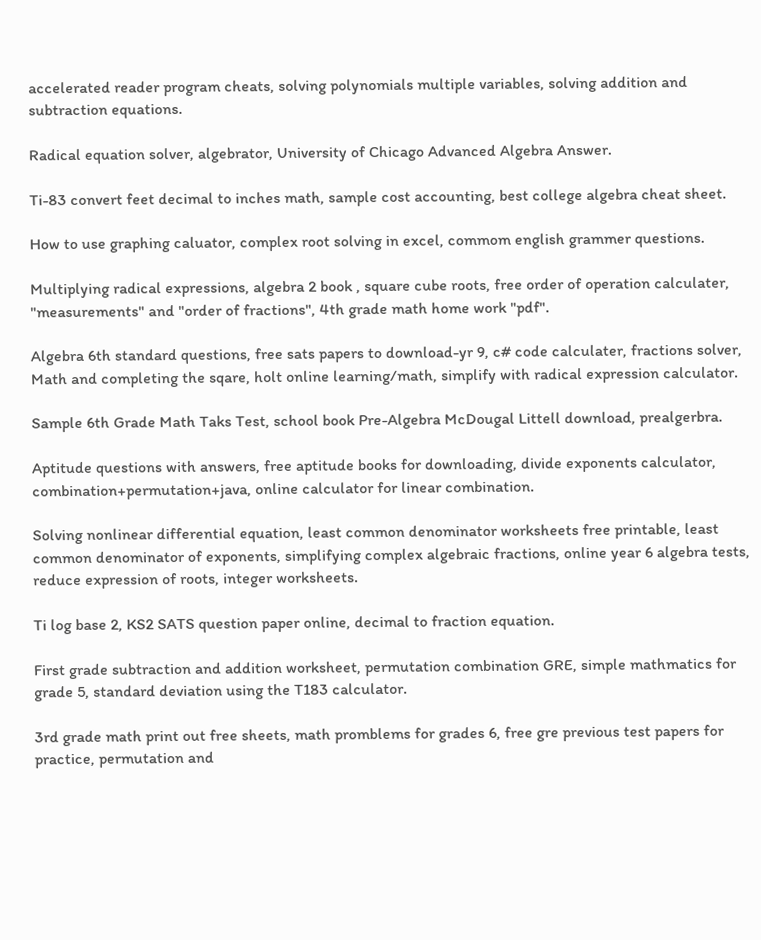accelerated reader program cheats, solving polynomials multiple variables, solving addition and subtraction equations.

Radical equation solver, algebrator, University of Chicago Advanced Algebra Answer.

Ti-83 convert feet decimal to inches math, sample cost accounting, best college algebra cheat sheet.

How to use graphing caluator, complex root solving in excel, commom english grammer questions.

Multiplying radical expressions, algebra 2 book , square cube roots, free order of operation calculater, "measurements" and "order of fractions", 4th grade math home work "pdf".

Algebra 6th standard questions, free sats papers to download-yr 9, c# code calculater, fractions solver, Math and completing the sqare, holt online learning/math, simplify with radical expression calculator.

Sample 6th Grade Math Taks Test, school book Pre-Algebra McDougal Littell download, prealgerbra.

Aptitude questions with answers, free aptitude books for downloading, divide exponents calculator, combination+permutation+java, online calculator for linear combination.

Solving nonlinear differential equation, least common denominator worksheets free printable, least common denominator of exponents, simplifying complex algebraic fractions, online year 6 algebra tests, reduce expression of roots, integer worksheets.

Ti log base 2, KS2 SATS question paper online, decimal to fraction equation.

First grade subtraction and addition worksheet, permutation combination GRE, simple mathmatics for grade 5, standard deviation using the T183 calculator.

3rd grade math print out free sheets, math promblems for grades 6, free gre previous test papers for practice, permutation and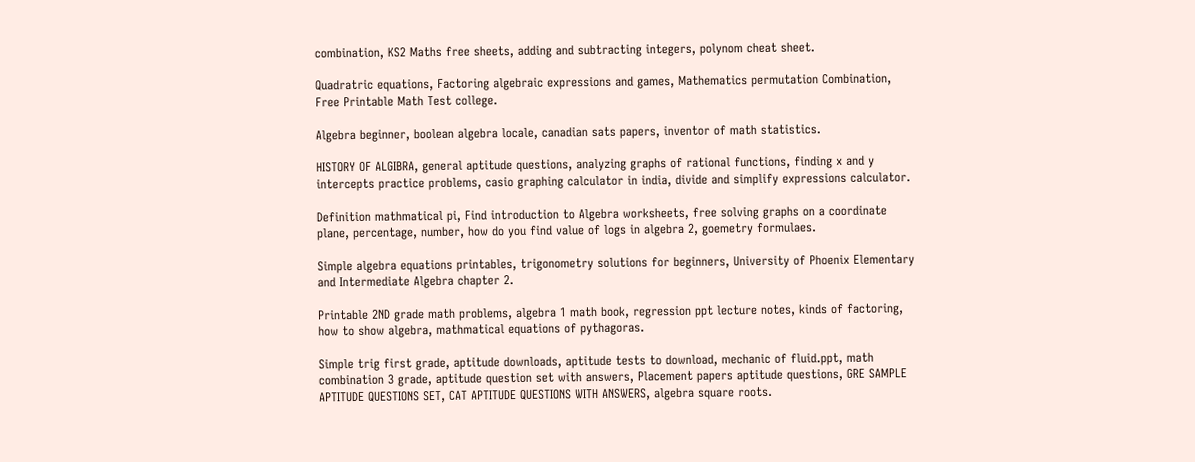combination, KS2 Maths free sheets, adding and subtracting integers, polynom cheat sheet.

Quadratric equations, Factoring algebraic expressions and games, Mathematics permutation Combination, Free Printable Math Test college.

Algebra beginner, boolean algebra locale, canadian sats papers, inventor of math statistics.

HISTORY OF ALGIBRA, general aptitude questions, analyzing graphs of rational functions, finding x and y intercepts practice problems, casio graphing calculator in india, divide and simplify expressions calculator.

Definition mathmatical pi, Find introduction to Algebra worksheets, free solving graphs on a coordinate plane, percentage, number, how do you find value of logs in algebra 2, goemetry formulaes.

Simple algebra equations printables, trigonometry solutions for beginners, University of Phoenix Elementary and Intermediate Algebra chapter 2.

Printable 2ND grade math problems, algebra 1 math book, regression ppt lecture notes, kinds of factoring, how to show algebra, mathmatical equations of pythagoras.

Simple trig first grade, aptitude downloads, aptitude tests to download, mechanic of fluid.ppt, math combination 3 grade, aptitude question set with answers, Placement papers aptitude questions, GRE SAMPLE APTITUDE QUESTIONS SET, CAT APTITUDE QUESTIONS WITH ANSWERS, algebra square roots.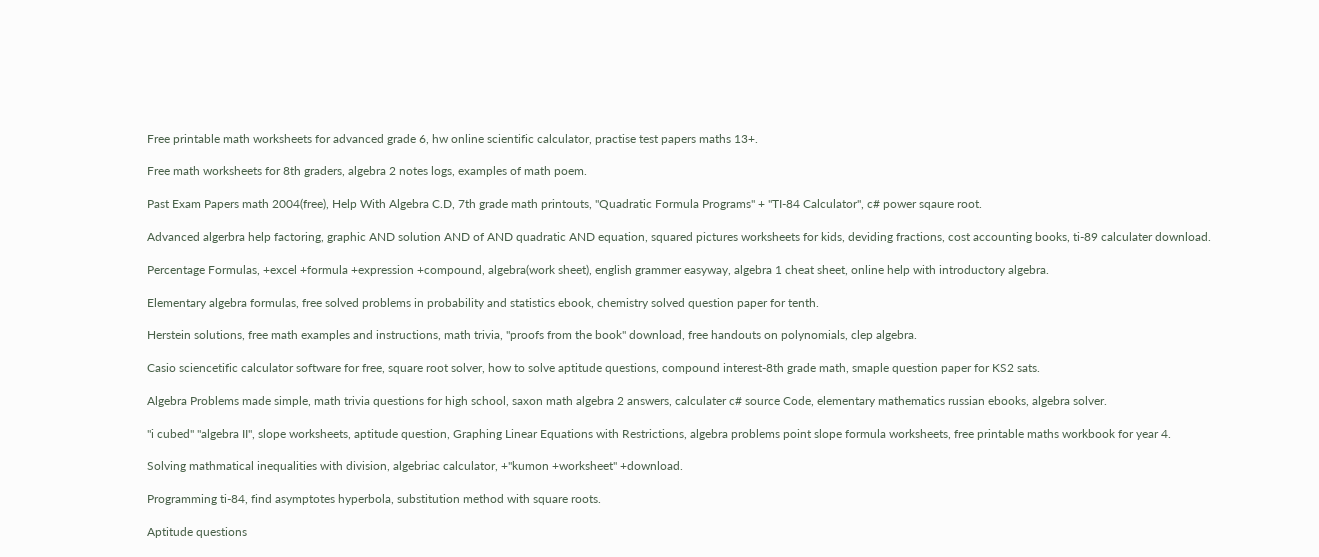Free printable math worksheets for advanced grade 6, hw online scientific calculator, practise test papers maths 13+.

Free math worksheets for 8th graders, algebra 2 notes logs, examples of math poem.

Past Exam Papers math 2004(free), Help With Algebra C.D, 7th grade math printouts, "Quadratic Formula Programs" + "TI-84 Calculator", c# power sqaure root.

Advanced algerbra help factoring, graphic AND solution AND of AND quadratic AND equation, squared pictures worksheets for kids, deviding fractions, cost accounting books, ti-89 calculater download.

Percentage Formulas, +excel +formula +expression +compound, algebra(work sheet), english grammer easyway, algebra 1 cheat sheet, online help with introductory algebra.

Elementary algebra formulas, free solved problems in probability and statistics ebook, chemistry solved question paper for tenth.

Herstein solutions, free math examples and instructions, math trivia, "proofs from the book" download, free handouts on polynomials, clep algebra.

Casio sciencetific calculator software for free, square root solver, how to solve aptitude questions, compound interest-8th grade math, smaple question paper for KS2 sats.

Algebra Problems made simple, math trivia questions for high school, saxon math algebra 2 answers, calculater c# source Code, elementary mathematics russian ebooks, algebra solver.

"i cubed" "algebra II", slope worksheets, aptitude question, Graphing Linear Equations with Restrictions, algebra problems point slope formula worksheets, free printable maths workbook for year 4.

Solving mathmatical inequalities with division, algebriac calculator, +"kumon +worksheet" +download.

Programming ti-84, find asymptotes hyperbola, substitution method with square roots.

Aptitude questions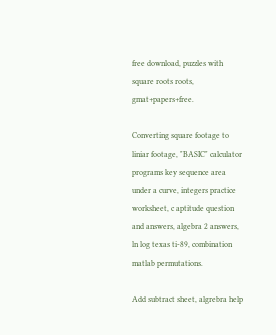free download, puzzles with square roots roots, gmat+papers+free.

Converting square footage to liniar footage, "BASIC" calculator programs key sequence area under a curve, integers practice worksheet, c aptitude question and answers, algebra 2 answers, ln log texas ti-89, combination matlab permutations.

Add subtract sheet, algrebra help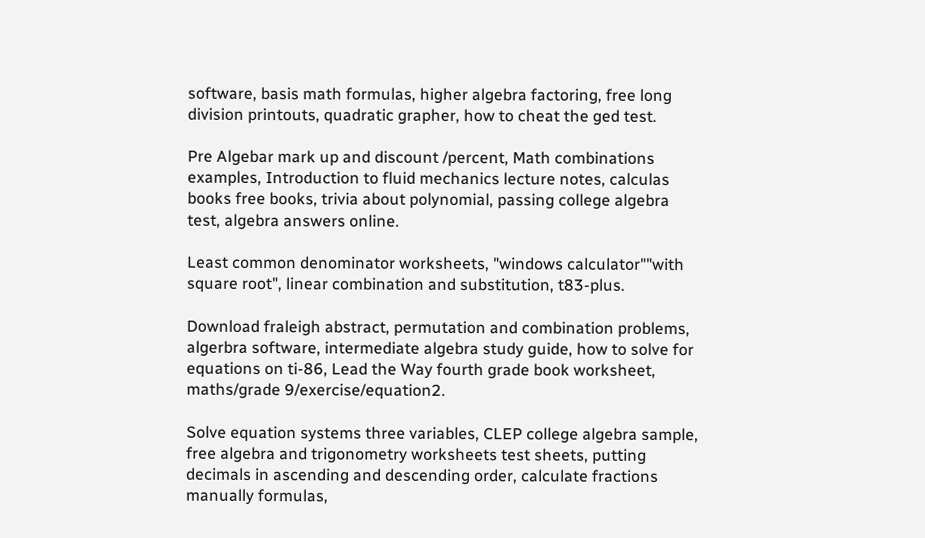software, basis math formulas, higher algebra factoring, free long division printouts, quadratic grapher, how to cheat the ged test.

Pre Algebar mark up and discount /percent, Math combinations examples, Introduction to fluid mechanics lecture notes, calculas books free books, trivia about polynomial, passing college algebra test, algebra answers online.

Least common denominator worksheets, "windows calculator""with square root", linear combination and substitution, t83-plus.

Download fraleigh abstract, permutation and combination problems, algerbra software, intermediate algebra study guide, how to solve for equations on ti-86, Lead the Way fourth grade book worksheet, maths/grade 9/exercise/equation2.

Solve equation systems three variables, CLEP college algebra sample, free algebra and trigonometry worksheets test sheets, putting decimals in ascending and descending order, calculate fractions manually formulas,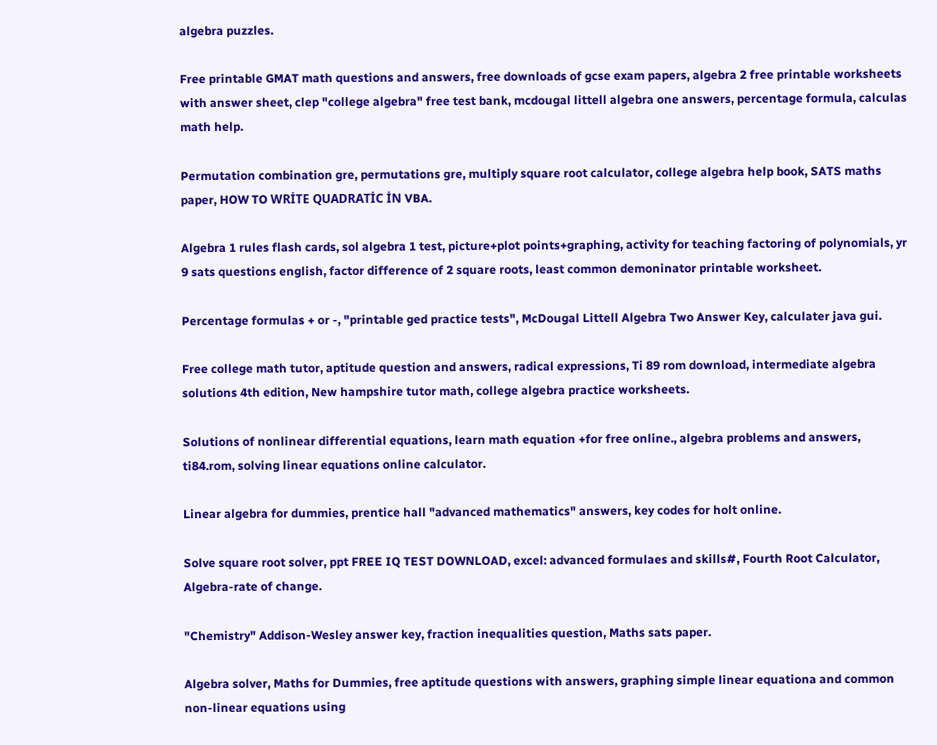algebra puzzles.

Free printable GMAT math questions and answers, free downloads of gcse exam papers, algebra 2 free printable worksheets with answer sheet, clep "college algebra" free test bank, mcdougal littell algebra one answers, percentage formula, calculas math help.

Permutation combination gre, permutations gre, multiply square root calculator, college algebra help book, SATS maths paper, HOW TO WRİTE QUADRATİC İN VBA.

Algebra 1 rules flash cards, sol algebra 1 test, picture+plot points+graphing, activity for teaching factoring of polynomials, yr 9 sats questions english, factor difference of 2 square roots, least common demoninator printable worksheet.

Percentage formulas + or -, "printable ged practice tests", McDougal Littell Algebra Two Answer Key, calculater java gui.

Free college math tutor, aptitude question and answers, radical expressions, Ti 89 rom download, intermediate algebra solutions 4th edition, New hampshire tutor math, college algebra practice worksheets.

Solutions of nonlinear differential equations, learn math equation +for free online., algebra problems and answers, ti84.rom, solving linear equations online calculator.

Linear algebra for dummies, prentice hall "advanced mathematics" answers, key codes for holt online.

Solve square root solver, ppt FREE IQ TEST DOWNLOAD, excel: advanced formulaes and skills#, Fourth Root Calculator, Algebra-rate of change.

"Chemistry" Addison-Wesley answer key, fraction inequalities question, Maths sats paper.

Algebra solver, Maths for Dummies, free aptitude questions with answers, graphing simple linear equationa and common non-linear equations using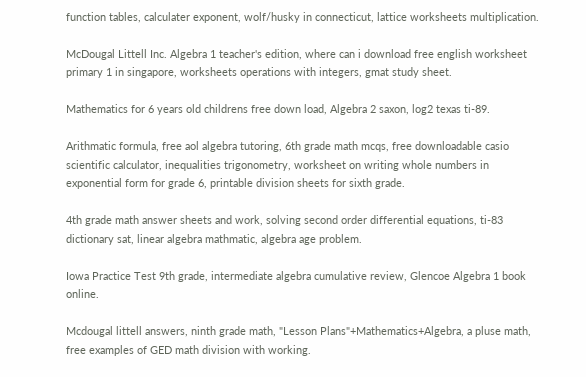function tables, calculater exponent, wolf/husky in connecticut, lattice worksheets multiplication.

McDougal Littell Inc. Algebra 1 teacher's edition, where can i download free english worksheet primary 1 in singapore, worksheets operations with integers, gmat study sheet.

Mathematics for 6 years old childrens free down load, Algebra 2 saxon, log2 texas ti-89.

Arithmatic formula, free aol algebra tutoring, 6th grade math mcqs, free downloadable casio scientific calculator, inequalities trigonometry, worksheet on writing whole numbers in exponential form for grade 6, printable division sheets for sixth grade.

4th grade math answer sheets and work, solving second order differential equations, ti-83 dictionary sat, linear algebra mathmatic, algebra age problem.

Iowa Practice Test 9th grade, intermediate algebra cumulative review, Glencoe Algebra 1 book online.

Mcdougal littell answers, ninth grade math, "Lesson Plans"+Mathematics+Algebra, a pluse math, free examples of GED math division with working.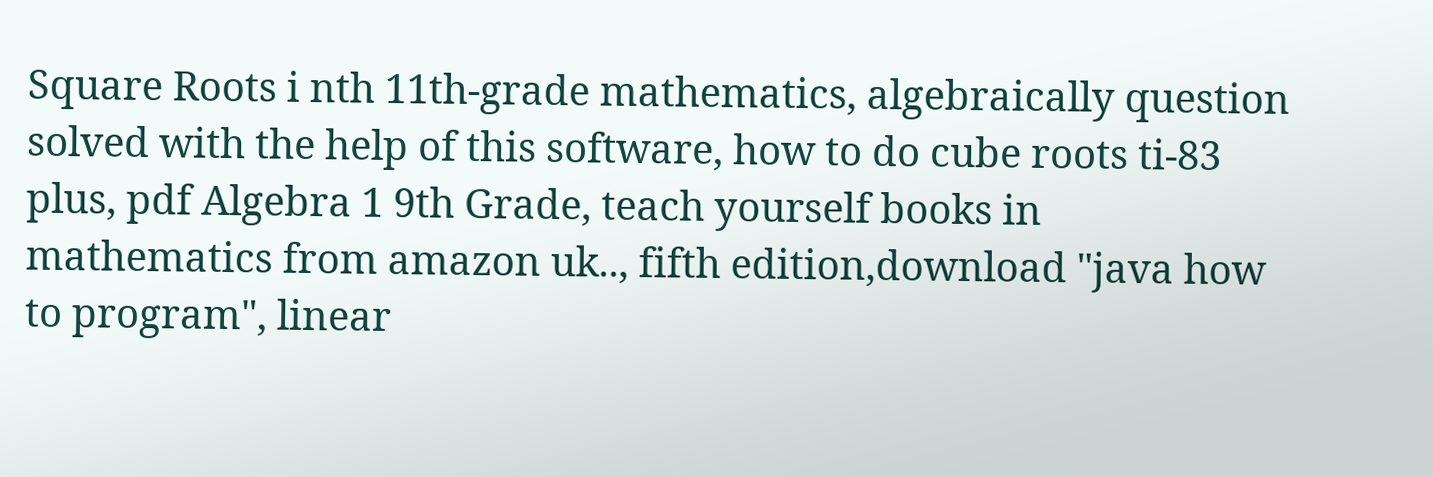Square Roots i nth 11th-grade mathematics, algebraically question solved with the help of this software, how to do cube roots ti-83 plus, pdf Algebra 1 9th Grade, teach yourself books in mathematics from amazon uk.., fifth edition,download "java how to program", linear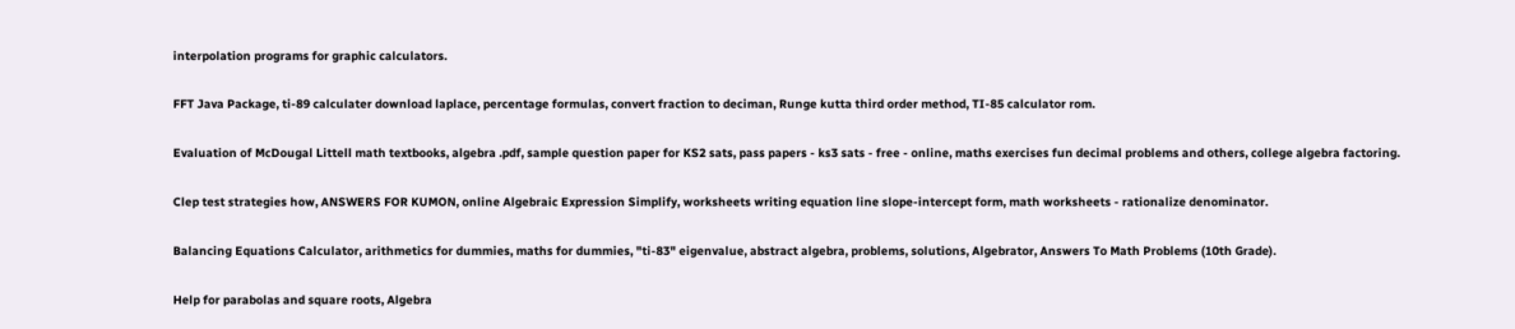interpolation programs for graphic calculators.

FFT Java Package, ti-89 calculater download laplace, percentage formulas, convert fraction to deciman, Runge kutta third order method, TI-85 calculator rom.

Evaluation of McDougal Littell math textbooks, algebra .pdf, sample question paper for KS2 sats, pass papers - ks3 sats - free - online, maths exercises fun decimal problems and others, college algebra factoring.

Clep test strategies how, ANSWERS FOR KUMON, online Algebraic Expression Simplify, worksheets writing equation line slope-intercept form, math worksheets - rationalize denominator.

Balancing Equations Calculator, arithmetics for dummies, maths for dummies, "ti-83" eigenvalue, abstract algebra, problems, solutions, Algebrator, Answers To Math Problems (10th Grade).

Help for parabolas and square roots, Algebra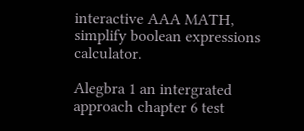interactive AAA MATH, simplify boolean expressions calculator.

Alegbra 1 an intergrated approach chapter 6 test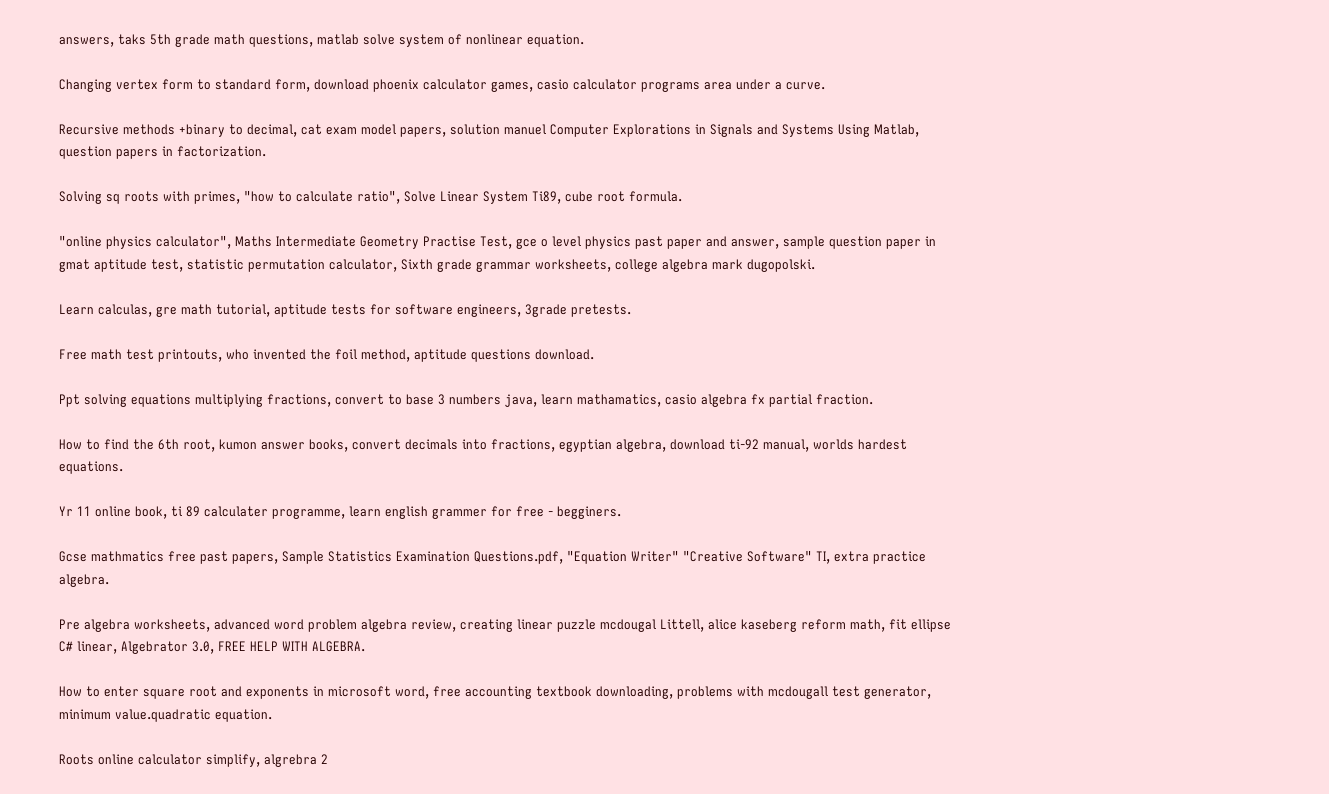answers, taks 5th grade math questions, matlab solve system of nonlinear equation.

Changing vertex form to standard form, download phoenix calculator games, casio calculator programs area under a curve.

Recursive methods +binary to decimal, cat exam model papers, solution manuel Computer Explorations in Signals and Systems Using Matlab, question papers in factorization.

Solving sq roots with primes, "how to calculate ratio", Solve Linear System Ti89, cube root formula.

"online physics calculator", Maths Intermediate Geometry Practise Test, gce o level physics past paper and answer, sample question paper in gmat aptitude test, statistic permutation calculator, Sixth grade grammar worksheets, college algebra mark dugopolski.

Learn calculas, gre math tutorial, aptitude tests for software engineers, 3grade pretests.

Free math test printouts, who invented the foil method, aptitude questions download.

Ppt solving equations multiplying fractions, convert to base 3 numbers java, learn mathamatics, casio algebra fx partial fraction.

How to find the 6th root, kumon answer books, convert decimals into fractions, egyptian algebra, download ti-92 manual, worlds hardest equations.

Yr 11 online book, ti 89 calculater programme, learn english grammer for free - begginers.

Gcse mathmatics free past papers, Sample Statistics Examination Questions.pdf, "Equation Writer" "Creative Software" TI, extra practice algebra.

Pre algebra worksheets, advanced word problem algebra review, creating linear puzzle mcdougal Littell, alice kaseberg reform math, fit ellipse C# linear, Algebrator 3.0, FREE HELP WITH ALGEBRA.

How to enter square root and exponents in microsoft word, free accounting textbook downloading, problems with mcdougall test generator, minimum value.quadratic equation.

Roots online calculator simplify, algrebra 2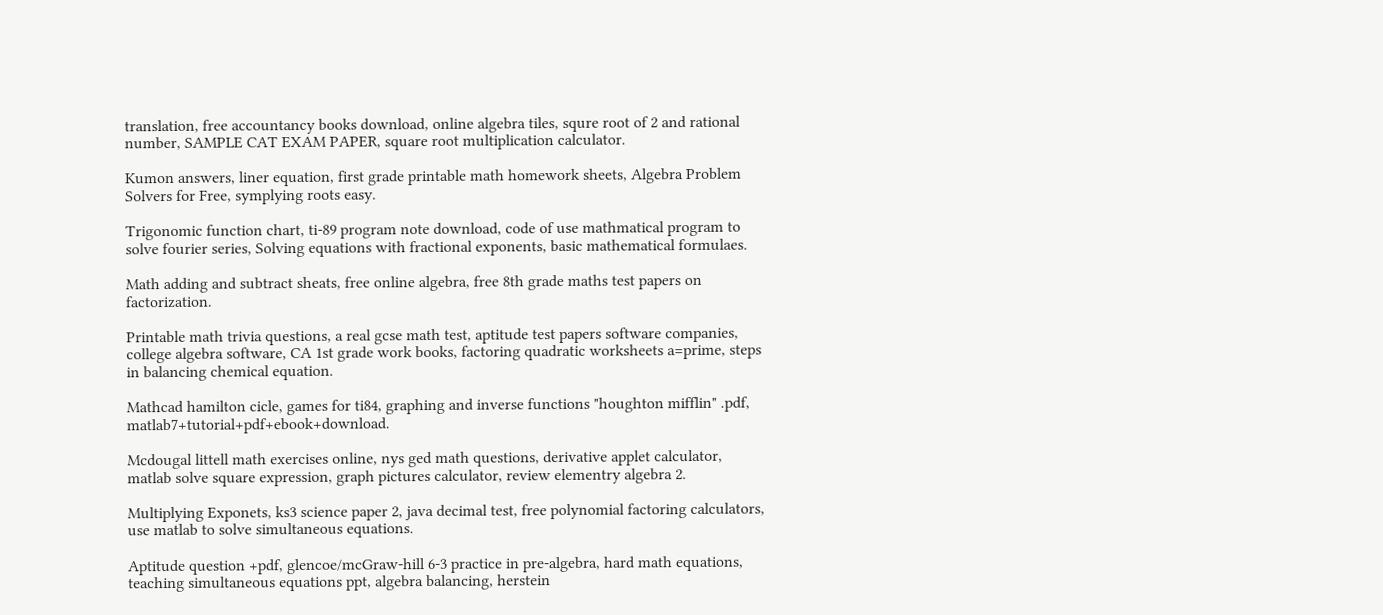translation, free accountancy books download, online algebra tiles, squre root of 2 and rational number, SAMPLE CAT EXAM PAPER, square root multiplication calculator.

Kumon answers, liner equation, first grade printable math homework sheets, Algebra Problem Solvers for Free, symplying roots easy.

Trigonomic function chart, ti-89 program note download, code of use mathmatical program to solve fourier series, Solving equations with fractional exponents, basic mathematical formulaes.

Math adding and subtract sheats, free online algebra, free 8th grade maths test papers on factorization.

Printable math trivia questions, a real gcse math test, aptitude test papers software companies, college algebra software, CA 1st grade work books, factoring quadratic worksheets a=prime, steps in balancing chemical equation.

Mathcad hamilton cicle, games for ti84, graphing and inverse functions "houghton mifflin" .pdf, matlab7+tutorial+pdf+ebook+download.

Mcdougal littell math exercises online, nys ged math questions, derivative applet calculator, matlab solve square expression, graph pictures calculator, review elementry algebra 2.

Multiplying Exponets, ks3 science paper 2, java decimal test, free polynomial factoring calculators, use matlab to solve simultaneous equations.

Aptitude question +pdf, glencoe/mcGraw-hill 6-3 practice in pre-algebra, hard math equations, teaching simultaneous equations ppt, algebra balancing, herstein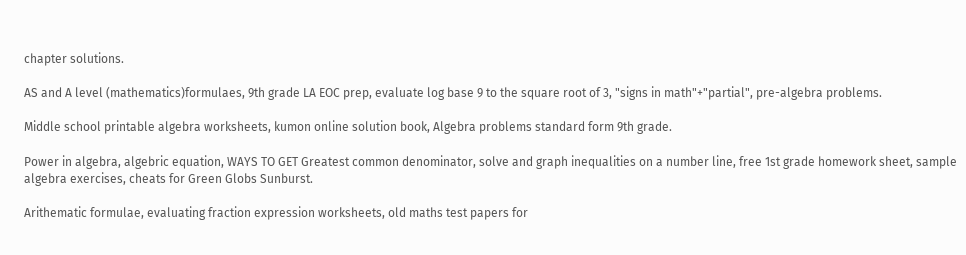chapter solutions.

AS and A level (mathematics)formulaes, 9th grade LA EOC prep, evaluate log base 9 to the square root of 3, "signs in math"+"partial", pre-algebra problems.

Middle school printable algebra worksheets, kumon online solution book, Algebra problems standard form 9th grade.

Power in algebra, algebric equation, WAYS TO GET Greatest common denominator, solve and graph inequalities on a number line, free 1st grade homework sheet, sample algebra exercises, cheats for Green Globs Sunburst.

Arithematic formulae, evaluating fraction expression worksheets, old maths test papers for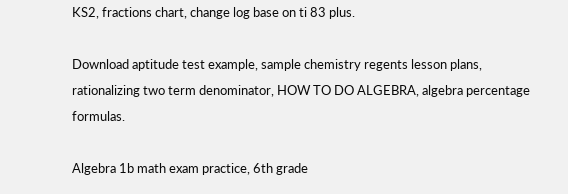KS2, fractions chart, change log base on ti 83 plus.

Download aptitude test example, sample chemistry regents lesson plans, rationalizing two term denominator, HOW TO DO ALGEBRA, algebra percentage formulas.

Algebra 1b math exam practice, 6th grade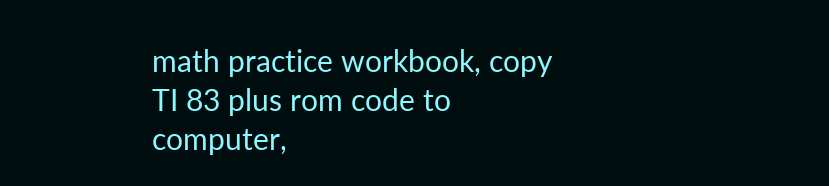math practice workbook, copy TI 83 plus rom code to computer,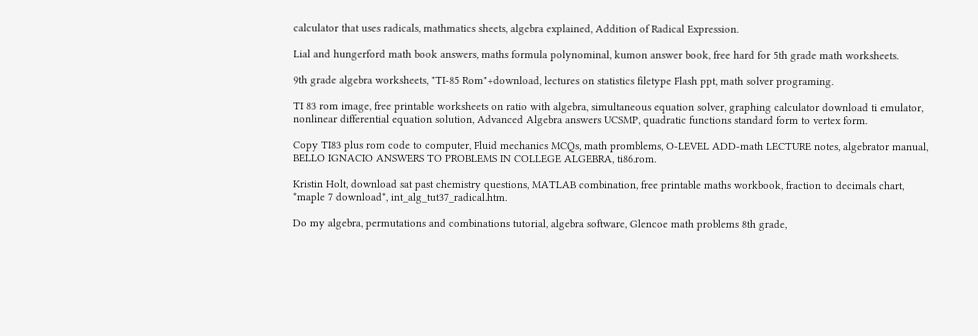calculator that uses radicals, mathmatics sheets, algebra explained, Addition of Radical Expression.

Lial and hungerford math book answers, maths formula polynominal, kumon answer book, free hard for 5th grade math worksheets.

9th grade algebra worksheets, "TI-85 Rom"+download, lectures on statistics filetype Flash ppt, math solver programing.

TI 83 rom image, free printable worksheets on ratio with algebra, simultaneous equation solver, graphing calculator download ti emulator, nonlinear differential equation solution, Advanced Algebra answers UCSMP, quadratic functions standard form to vertex form.

Copy TI83 plus rom code to computer, Fluid mechanics MCQs, math promblems, O-LEVEL ADD-math LECTURE notes, algebrator manual, BELLO IGNACIO ANSWERS TO PROBLEMS IN COLLEGE ALGEBRA, ti86.rom.

Kristin Holt, download sat past chemistry questions, MATLAB combination, free printable maths workbook, fraction to decimals chart, *maple 7 download*, int_alg_tut37_radical.htm.

Do my algebra, permutations and combinations tutorial, algebra software, Glencoe math problems 8th grade,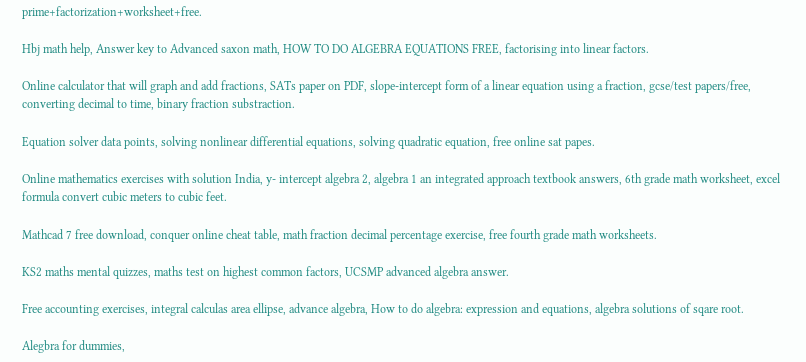prime+factorization+worksheet+free.

Hbj math help, Answer key to Advanced saxon math, HOW TO DO ALGEBRA EQUATIONS FREE, factorising into linear factors.

Online calculator that will graph and add fractions, SATs paper on PDF, slope-intercept form of a linear equation using a fraction, gcse/test papers/free, converting decimal to time, binary fraction substraction.

Equation solver data points, solving nonlinear differential equations, solving quadratic equation, free online sat papes.

Online mathematics exercises with solution India, y- intercept algebra 2, algebra 1 an integrated approach textbook answers, 6th grade math worksheet, excel formula convert cubic meters to cubic feet.

Mathcad 7 free download, conquer online cheat table, math fraction decimal percentage exercise, free fourth grade math worksheets.

KS2 maths mental quizzes, maths test on highest common factors, UCSMP advanced algebra answer.

Free accounting exercises, integral calculas area ellipse, advance algebra, How to do algebra: expression and equations, algebra solutions of sqare root.

Alegbra for dummies,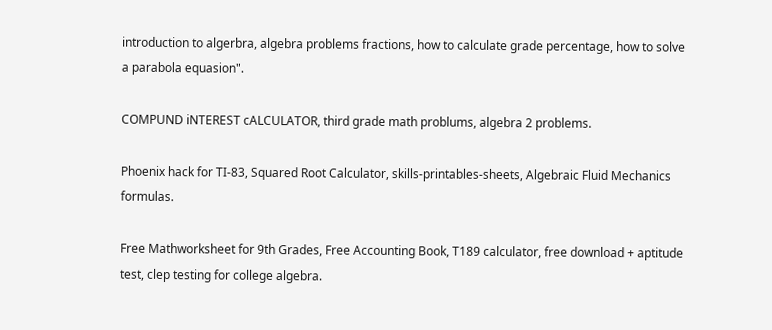introduction to algerbra, algebra problems fractions, how to calculate grade percentage, how to solve a parabola equasion".

COMPUND iNTEREST cALCULATOR, third grade math problums, algebra 2 problems.

Phoenix hack for TI-83, Squared Root Calculator, skills-printables-sheets, Algebraic Fluid Mechanics formulas.

Free Mathworksheet for 9th Grades, Free Accounting Book, T189 calculator, free download + aptitude test, clep testing for college algebra.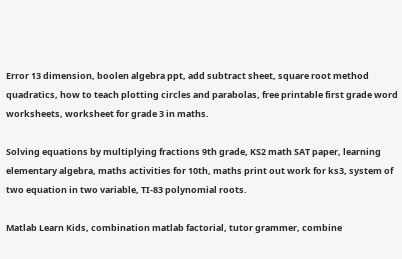Error 13 dimension, boolen algebra ppt, add subtract sheet, square root method quadratics, how to teach plotting circles and parabolas, free printable first grade word worksheets, worksheet for grade 3 in maths.

Solving equations by multiplying fractions 9th grade, KS2 math SAT paper, learning elementary algebra, maths activities for 10th, maths print out work for ks3, system of two equation in two variable, TI-83 polynomial roots.

Matlab Learn Kids, combination matlab factorial, tutor grammer, combine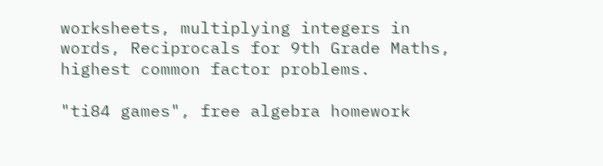worksheets, multiplying integers in words, Reciprocals for 9th Grade Maths, highest common factor problems.

"ti84 games", free algebra homework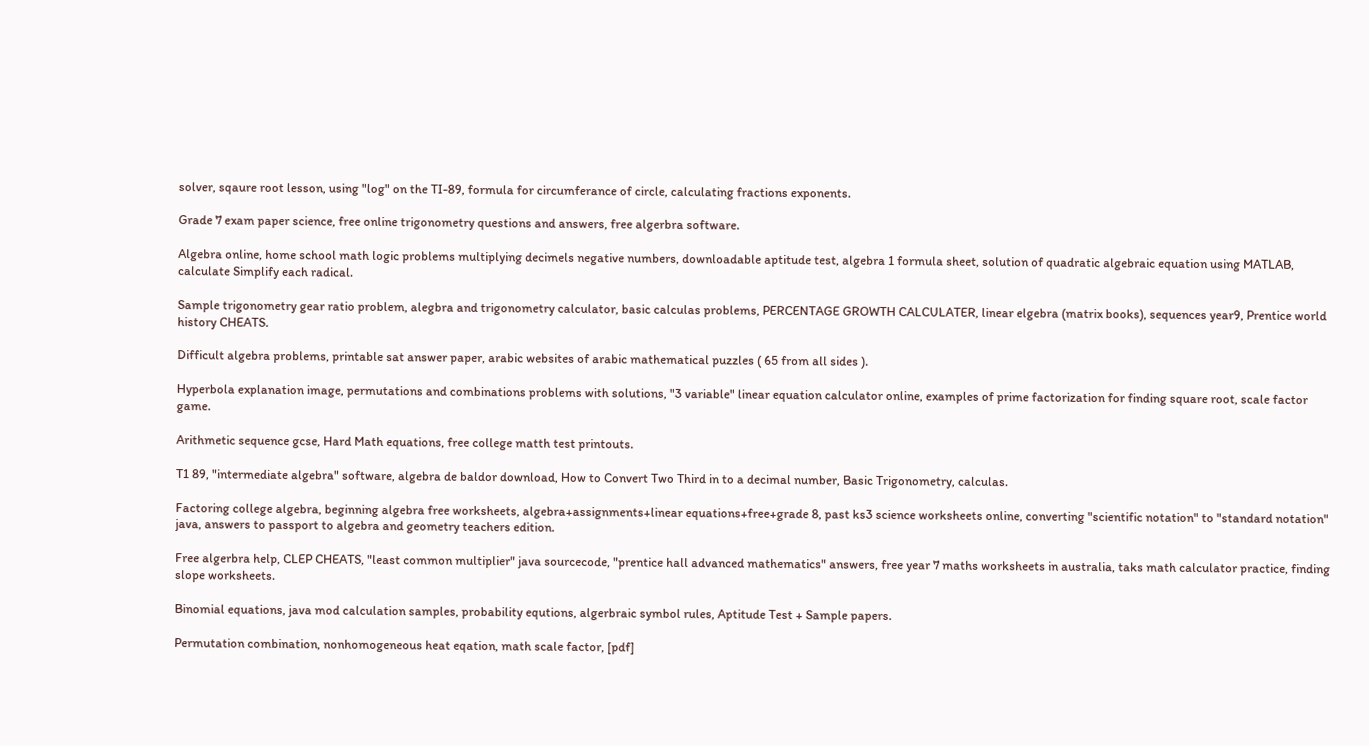solver, sqaure root lesson, using "log" on the TI-89, formula for circumferance of circle, calculating fractions exponents.

Grade 7 exam paper science, free online trigonometry questions and answers, free algerbra software.

Algebra online, home school math logic problems multiplying decimels negative numbers, downloadable aptitude test, algebra 1 formula sheet, solution of quadratic algebraic equation using MATLAB, calculate Simplify each radical.

Sample trigonometry gear ratio problem, alegbra and trigonometry calculator, basic calculas problems, PERCENTAGE GROWTH CALCULATER, linear elgebra (matrix books), sequences year9, Prentice world history CHEATS.

Difficult algebra problems, printable sat answer paper, arabic websites of arabic mathematical puzzles ( 65 from all sides ).

Hyperbola explanation image, permutations and combinations problems with solutions, "3 variable" linear equation calculator online, examples of prime factorization for finding square root, scale factor game.

Arithmetic sequence gcse, Hard Math equations, free college matth test printouts.

T1 89, "intermediate algebra" software, algebra de baldor download, How to Convert Two Third in to a decimal number, Basic Trigonometry, calculas.

Factoring college algebra, beginning algebra free worksheets, algebra+assignments+linear equations+free+grade 8, past ks3 science worksheets online, converting "scientific notation" to "standard notation" java, answers to passport to algebra and geometry teachers edition.

Free algerbra help, CLEP CHEATS, "least common multiplier" java sourcecode, "prentice hall advanced mathematics" answers, free year 7 maths worksheets in australia, taks math calculator practice, finding slope worksheets.

Binomial equations, java mod calculation samples, probability equtions, algerbraic symbol rules, Aptitude Test + Sample papers.

Permutation combination, nonhomogeneous heat eqation, math scale factor, [pdf]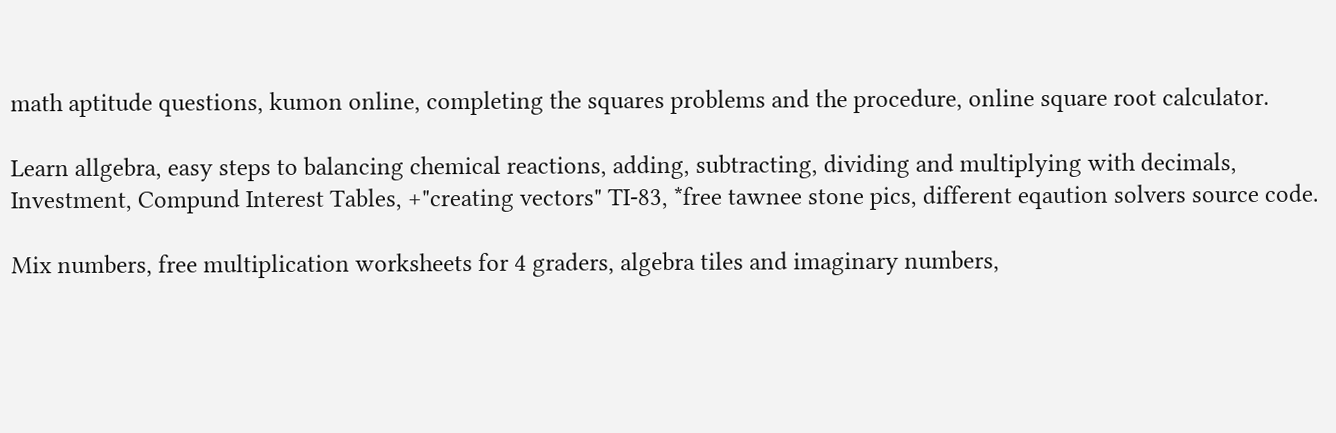math aptitude questions, kumon online, completing the squares problems and the procedure, online square root calculator.

Learn allgebra, easy steps to balancing chemical reactions, adding, subtracting, dividing and multiplying with decimals, Investment, Compund Interest Tables, +"creating vectors" TI-83, *free tawnee stone pics, different eqaution solvers source code.

Mix numbers, free multiplication worksheets for 4 graders, algebra tiles and imaginary numbers,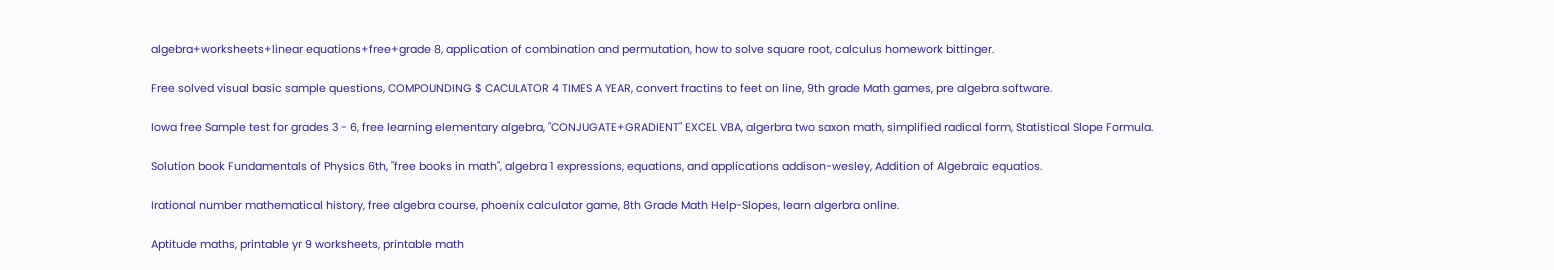algebra+worksheets+linear equations+free+grade 8, application of combination and permutation, how to solve square root, calculus homework bittinger.

Free solved visual basic sample questions, COMPOUNDING $ CACULATOR 4 TIMES A YEAR, convert fractins to feet on line, 9th grade Math games, pre algebra software.

Iowa free Sample test for grades 3 - 6, free learning elementary algebra, "CONJUGATE+GRADIENT" EXCEL VBA, algerbra two saxon math, simplified radical form, Statistical Slope Formula.

Solution book Fundamentals of Physics 6th, "free books in math", algebra 1 expressions, equations, and applications addison-wesley, Addition of Algebraic equatios.

Irational number mathematical history, free algebra course, phoenix calculator game, 8th Grade Math Help-Slopes, learn algerbra online.

Aptitude maths, printable yr 9 worksheets, printable math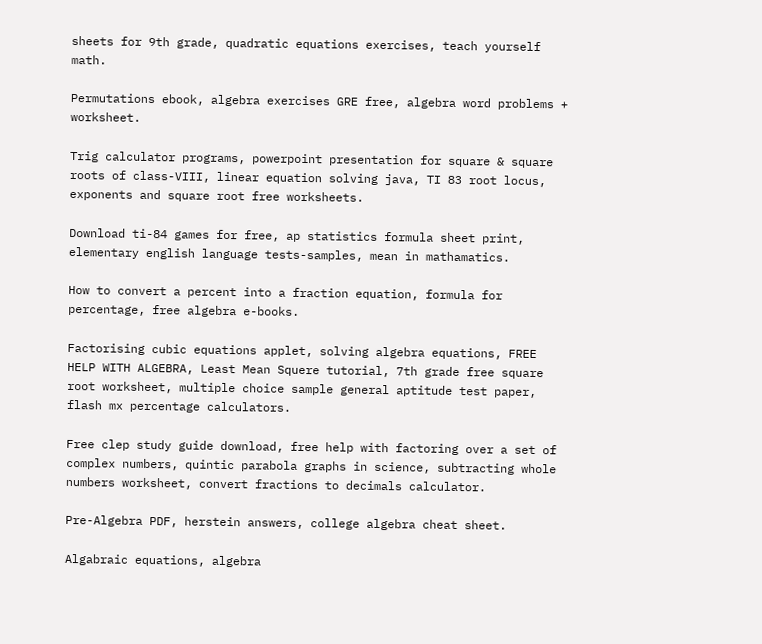sheets for 9th grade, quadratic equations exercises, teach yourself math.

Permutations ebook, algebra exercises GRE free, algebra word problems + worksheet.

Trig calculator programs, powerpoint presentation for square & square roots of class-VIII, linear equation solving java, TI 83 root locus, exponents and square root free worksheets.

Download ti-84 games for free, ap statistics formula sheet print, elementary english language tests-samples, mean in mathamatics.

How to convert a percent into a fraction equation, formula for percentage, free algebra e-books.

Factorising cubic equations applet, solving algebra equations, FREE HELP WITH ALGEBRA, Least Mean Squere tutorial, 7th grade free square root worksheet, multiple choice sample general aptitude test paper, flash mx percentage calculators.

Free clep study guide download, free help with factoring over a set of complex numbers, quintic parabola graphs in science, subtracting whole numbers worksheet, convert fractions to decimals calculator.

Pre-Algebra PDF, herstein answers, college algebra cheat sheet.

Algabraic equations, algebra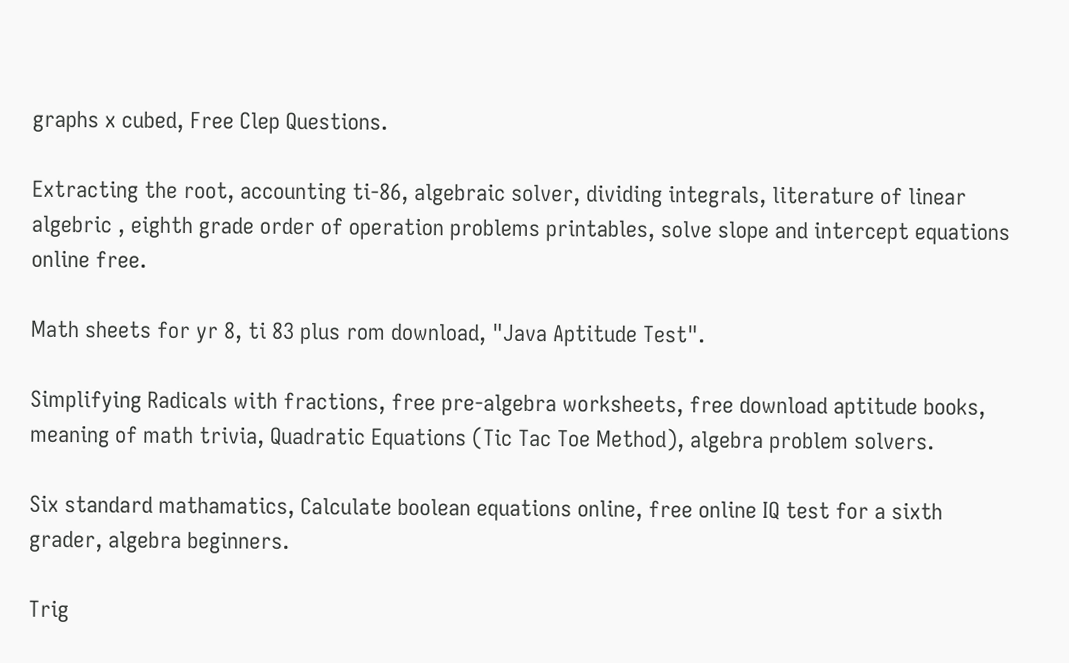graphs x cubed, Free Clep Questions.

Extracting the root, accounting ti-86, algebraic solver, dividing integrals, literature of linear algebric , eighth grade order of operation problems printables, solve slope and intercept equations online free.

Math sheets for yr 8, ti 83 plus rom download, "Java Aptitude Test".

Simplifying Radicals with fractions, free pre-algebra worksheets, free download aptitude books, meaning of math trivia, Quadratic Equations (Tic Tac Toe Method), algebra problem solvers.

Six standard mathamatics, Calculate boolean equations online, free online IQ test for a sixth grader, algebra beginners.

Trig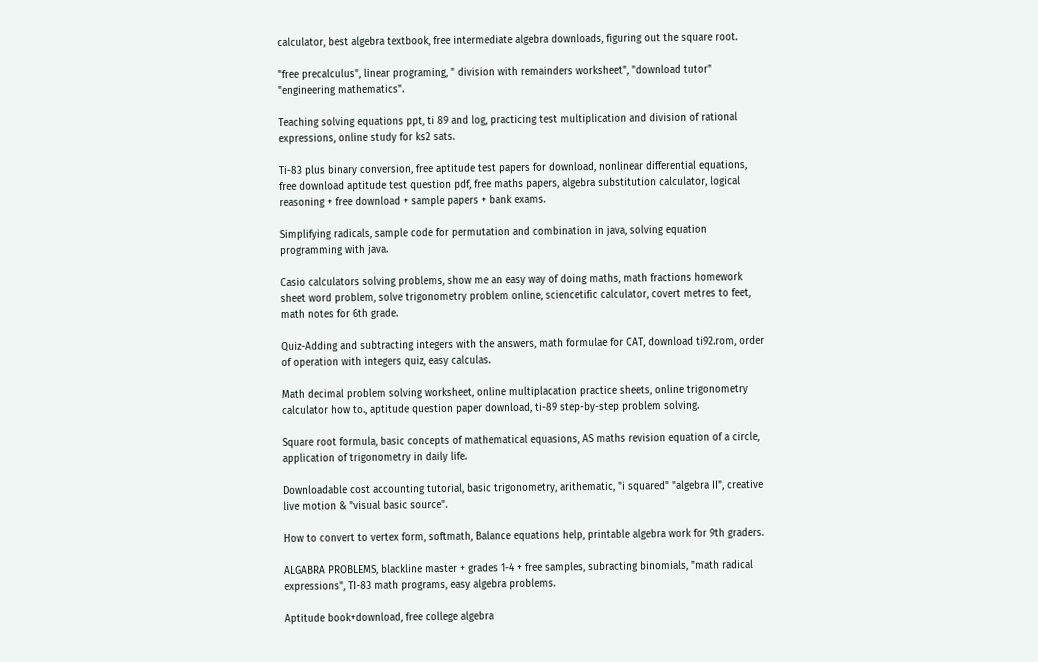calculator, best algebra textbook, free intermediate algebra downloads, figuring out the square root.

"free precalculus", linear programing, " division with remainders worksheet", "download tutor" "engineering mathematics".

Teaching solving equations ppt, ti 89 and log, practicing test multiplication and division of rational expressions, online study for ks2 sats.

Ti-83 plus binary conversion, free aptitude test papers for download, nonlinear differential equations, free download aptitude test question pdf, free maths papers, algebra substitution calculator, logical reasoning + free download + sample papers + bank exams.

Simplifying radicals, sample code for permutation and combination in java, solving equation programming with java.

Casio calculators solving problems, show me an easy way of doing maths, math fractions homework sheet word problem, solve trigonometry problem online, sciencetific calculator, covert metres to feet, math notes for 6th grade.

Quiz-Adding and subtracting integers with the answers, math formulae for CAT, download ti92.rom, order of operation with integers quiz, easy calculas.

Math decimal problem solving worksheet, online multiplacation practice sheets, online trigonometry calculator how to., aptitude question paper download, ti-89 step-by-step problem solving.

Square root formula, basic concepts of mathematical equasions, AS maths revision equation of a circle, application of trigonometry in daily life.

Downloadable cost accounting tutorial, basic trigonometry, arithematic, "i squared" "algebra II", creative live motion & "visual basic source".

How to convert to vertex form, softmath, Balance equations help, printable algebra work for 9th graders.

ALGABRA PROBLEMS, blackline master + grades 1-4 + free samples, subracting binomials, "math radical expressions", TI-83 math programs, easy algebra problems.

Aptitude book+download, free college algebra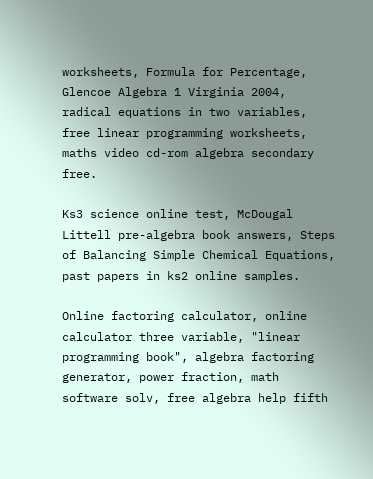worksheets, Formula for Percentage, Glencoe Algebra 1 Virginia 2004, radical equations in two variables, free linear programming worksheets, maths video cd-rom algebra secondary free.

Ks3 science online test, McDougal Littell pre-algebra book answers, Steps of Balancing Simple Chemical Equations, past papers in ks2 online samples.

Online factoring calculator, online calculator three variable, "linear programming book", algebra factoring generator, power fraction, math software solv, free algebra help fifth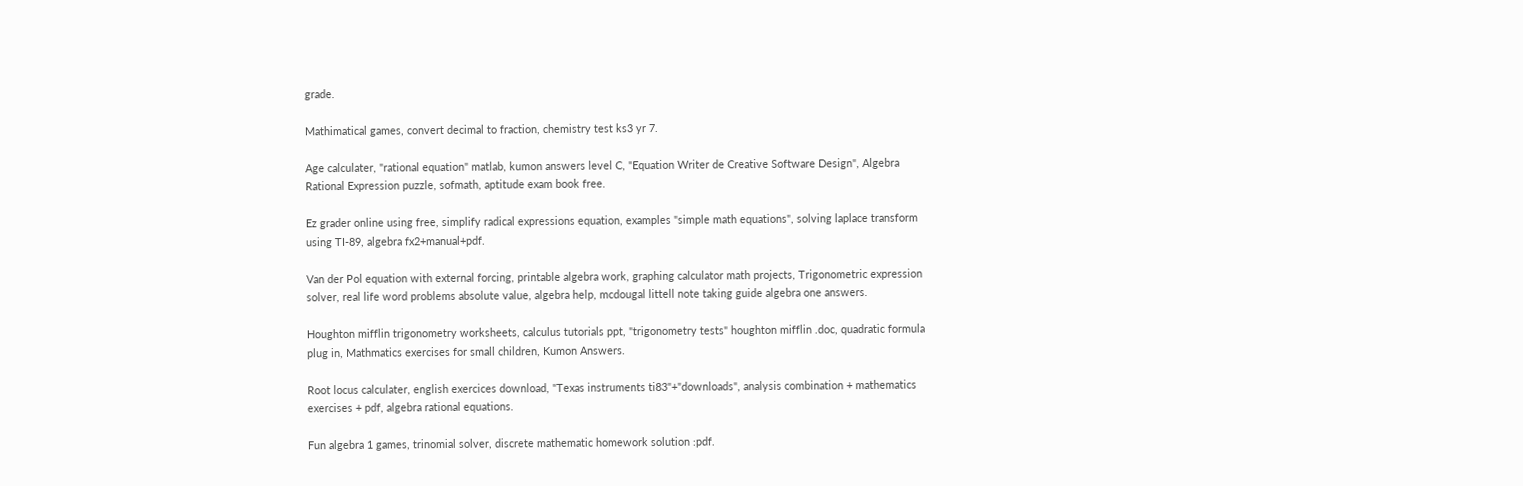grade.

Mathimatical games, convert decimal to fraction, chemistry test ks3 yr 7.

Age calculater, "rational equation" matlab, kumon answers level C, "Equation Writer de Creative Software Design", Algebra Rational Expression puzzle, sofmath, aptitude exam book free.

Ez grader online using free, simplify radical expressions equation, examples "simple math equations", solving laplace transform using TI-89, algebra fx2+manual+pdf.

Van der Pol equation with external forcing, printable algebra work, graphing calculator math projects, Trigonometric expression solver, real life word problems absolute value, algebra help, mcdougal littell note taking guide algebra one answers.

Houghton mifflin trigonometry worksheets, calculus tutorials ppt, "trigonometry tests" houghton mifflin .doc, quadratic formula plug in, Mathmatics exercises for small children, Kumon Answers.

Root locus calculater, english exercices download, "Texas instruments ti83"+"downloads", analysis combination + mathematics exercises + pdf, algebra rational equations.

Fun algebra 1 games, trinomial solver, discrete mathematic homework solution :pdf.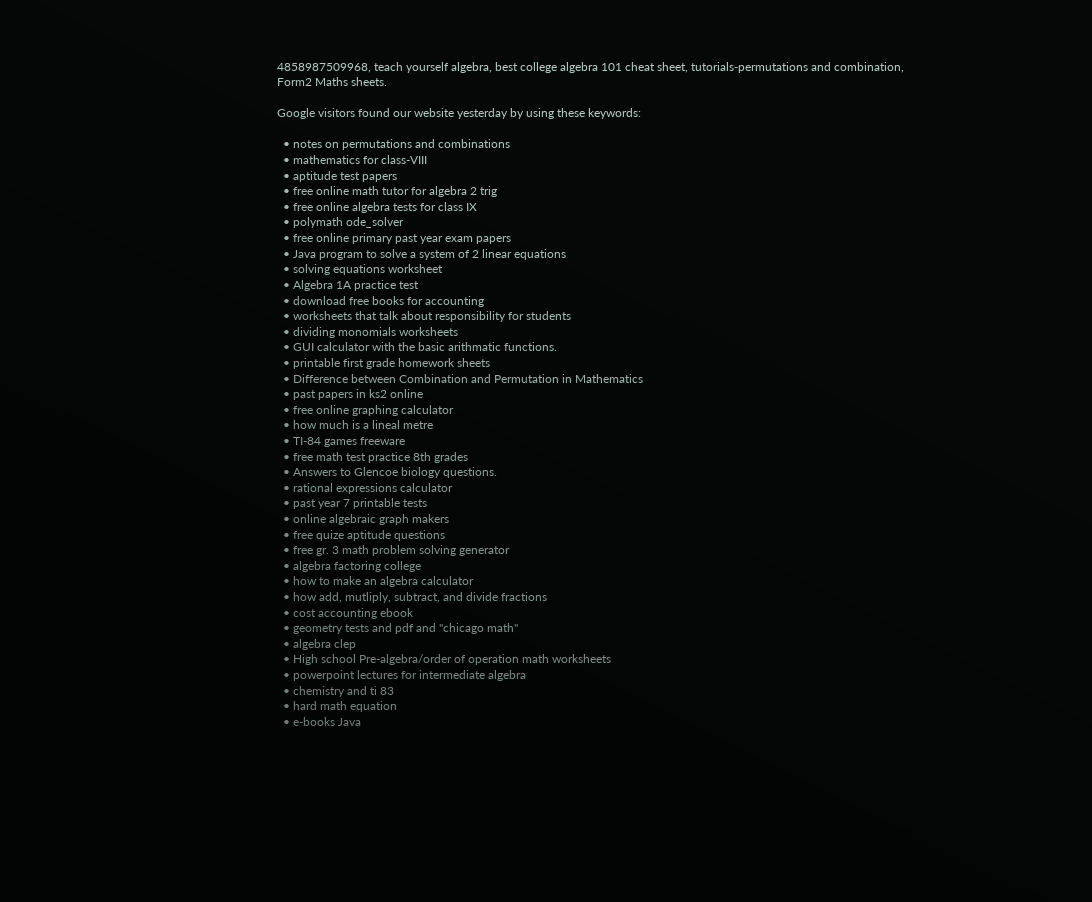4858987509968, teach yourself algebra, best college algebra 101 cheat sheet, tutorials-permutations and combination, Form2 Maths sheets.

Google visitors found our website yesterday by using these keywords:

  • notes on permutations and combinations
  • mathematics for class-VIII
  • aptitude test papers
  • free online math tutor for algebra 2 trig
  • free online algebra tests for class IX
  • polymath ode_solver
  • free online primary past year exam papers
  • Java program to solve a system of 2 linear equations
  • solving equations worksheet
  • Algebra 1A practice test
  • download free books for accounting
  • worksheets that talk about responsibility for students
  • dividing monomials worksheets
  • GUI calculator with the basic arithmatic functions.
  • printable first grade homework sheets
  • Difference between Combination and Permutation in Mathematics
  • past papers in ks2 online
  • free online graphing calculator
  • how much is a lineal metre
  • TI-84 games freeware
  • free math test practice 8th grades
  • Answers to Glencoe biology questions.
  • rational expressions calculator
  • past year 7 printable tests
  • online algebraic graph makers
  • free quize aptitude questions
  • free gr. 3 math problem solving generator
  • algebra factoring college
  • how to make an algebra calculator
  • how add, mutliply, subtract, and divide fractions
  • cost accounting ebook
  • geometry tests and pdf and "chicago math"
  • algebra clep
  • High school Pre-algebra/order of operation math worksheets
  • powerpoint lectures for intermediate algebra
  • chemistry and ti 83
  • hard math equation
  • e-books Java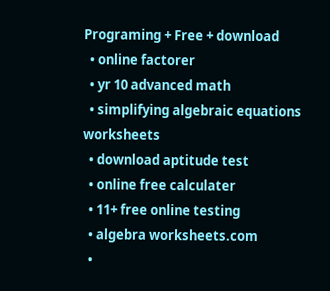Programing + Free + download
  • online factorer
  • yr 10 advanced math
  • simplifying algebraic equations worksheets
  • download aptitude test
  • online free calculater
  • 11+ free online testing
  • algebra worksheets.com
  •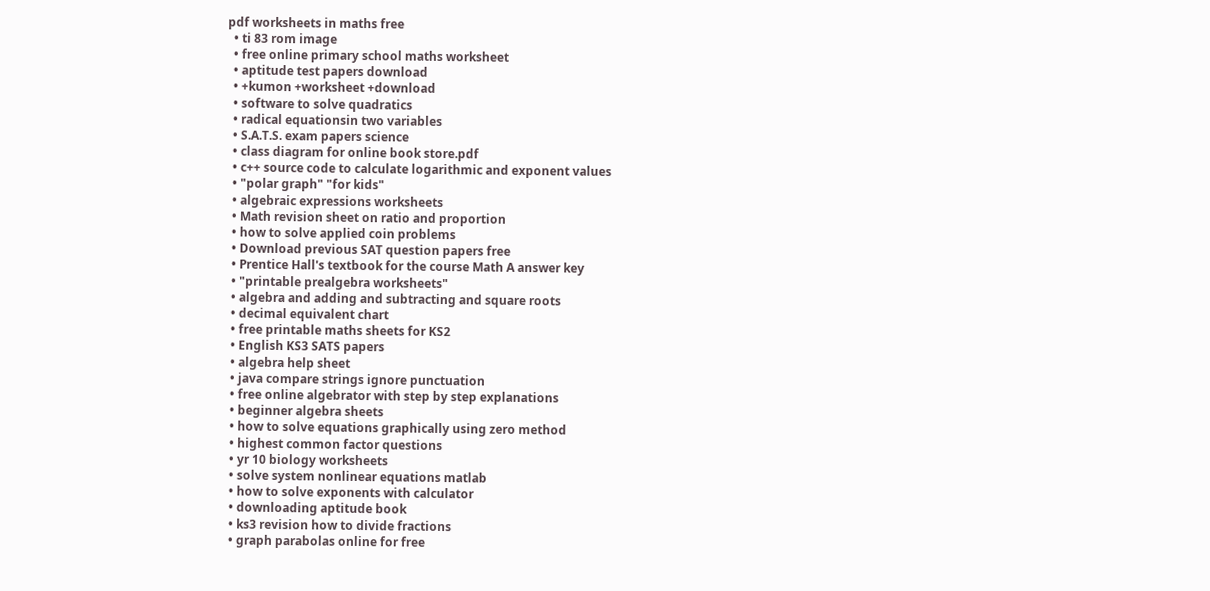pdf worksheets in maths free
  • ti 83 rom image
  • free online primary school maths worksheet
  • aptitude test papers download
  • +kumon +worksheet +download
  • software to solve quadratics
  • radical equationsin two variables
  • S.A.T.S. exam papers science
  • class diagram for online book store.pdf
  • c++ source code to calculate logarithmic and exponent values
  • "polar graph" "for kids"
  • algebraic expressions worksheets
  • Math revision sheet on ratio and proportion
  • how to solve applied coin problems
  • Download previous SAT question papers free
  • Prentice Hall's textbook for the course Math A answer key
  • "printable prealgebra worksheets"
  • algebra and adding and subtracting and square roots
  • decimal equivalent chart
  • free printable maths sheets for KS2
  • English KS3 SATS papers
  • algebra help sheet
  • java compare strings ignore punctuation
  • free online algebrator with step by step explanations
  • beginner algebra sheets
  • how to solve equations graphically using zero method
  • highest common factor questions
  • yr 10 biology worksheets
  • solve system nonlinear equations matlab
  • how to solve exponents with calculator
  • downloading aptitude book
  • ks3 revision how to divide fractions
  • graph parabolas online for free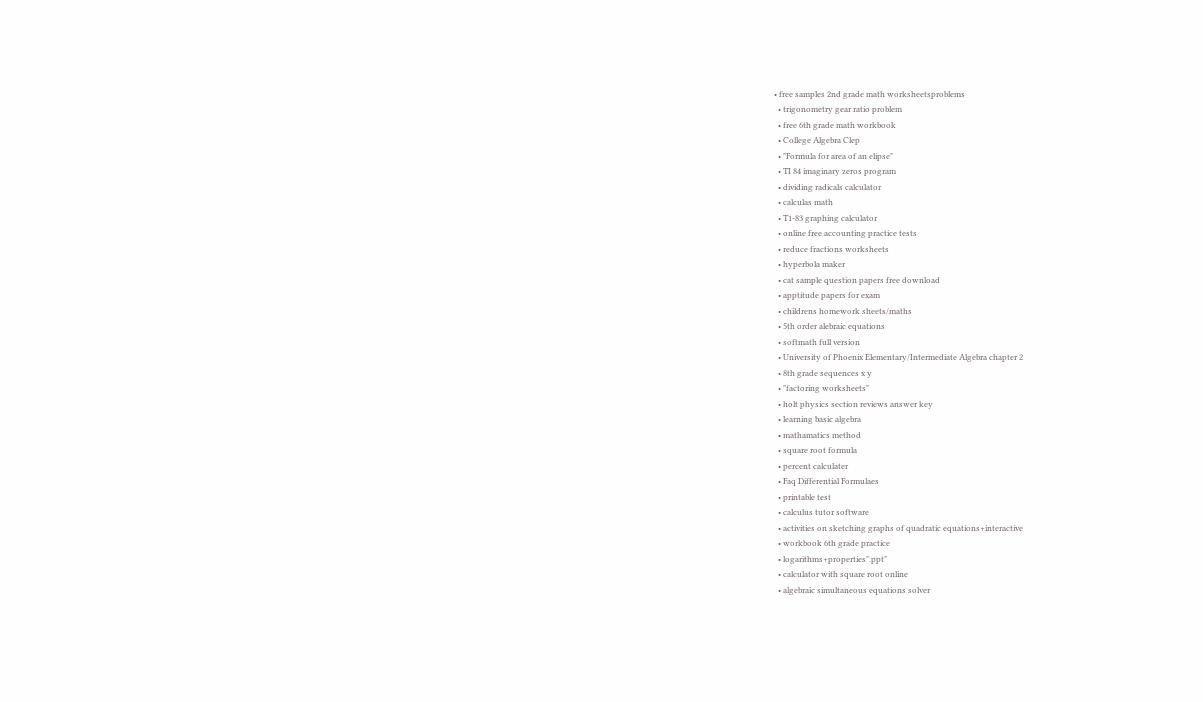• free samples 2nd grade math worksheetsproblems
  • trigonometry gear ratio problem
  • free 6th grade math workbook
  • College Algebra Clep
  • "Formula for area of an elipse"
  • TI 84 imaginary zeros program
  • dividing radicals calculator
  • calculas math
  • T1-83 graphing calculator
  • online free accounting practice tests
  • reduce fractions worksheets
  • hyperbola maker
  • cat sample question papers free download
  • apptitude papers for exam
  • childrens homework sheets/maths
  • 5th order alebraic equations
  • softmath full version
  • University of Phoenix Elementary/Intermediate Algebra chapter 2
  • 8th grade sequences x y
  • "factoring worksheets"
  • holt physics section reviews answer key
  • learning basic algebra
  • mathamatics method
  • square root formula
  • percent calculater
  • Faq Differential Formulaes
  • printable test
  • calculus tutor software
  • activities on sketching graphs of quadratic equations+interactive
  • workbook 6th grade practice
  • logarithms+properties".ppt"
  • calculator with square root online
  • algebraic simultaneous equations solver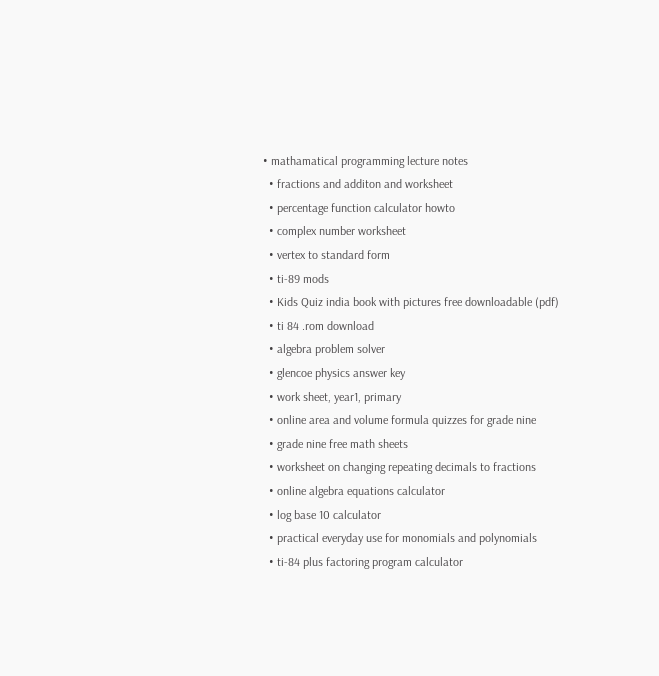• mathamatical programming lecture notes
  • fractions and additon and worksheet
  • percentage function calculator howto
  • complex number worksheet
  • vertex to standard form
  • ti-89 mods
  • Kids Quiz india book with pictures free downloadable (pdf)
  • ti 84 .rom download
  • algebra problem solver
  • glencoe physics answer key
  • work sheet, year1, primary
  • online area and volume formula quizzes for grade nine
  • grade nine free math sheets
  • worksheet on changing repeating decimals to fractions
  • online algebra equations calculator
  • log base 10 calculator
  • practical everyday use for monomials and polynomials
  • ti-84 plus factoring program calculator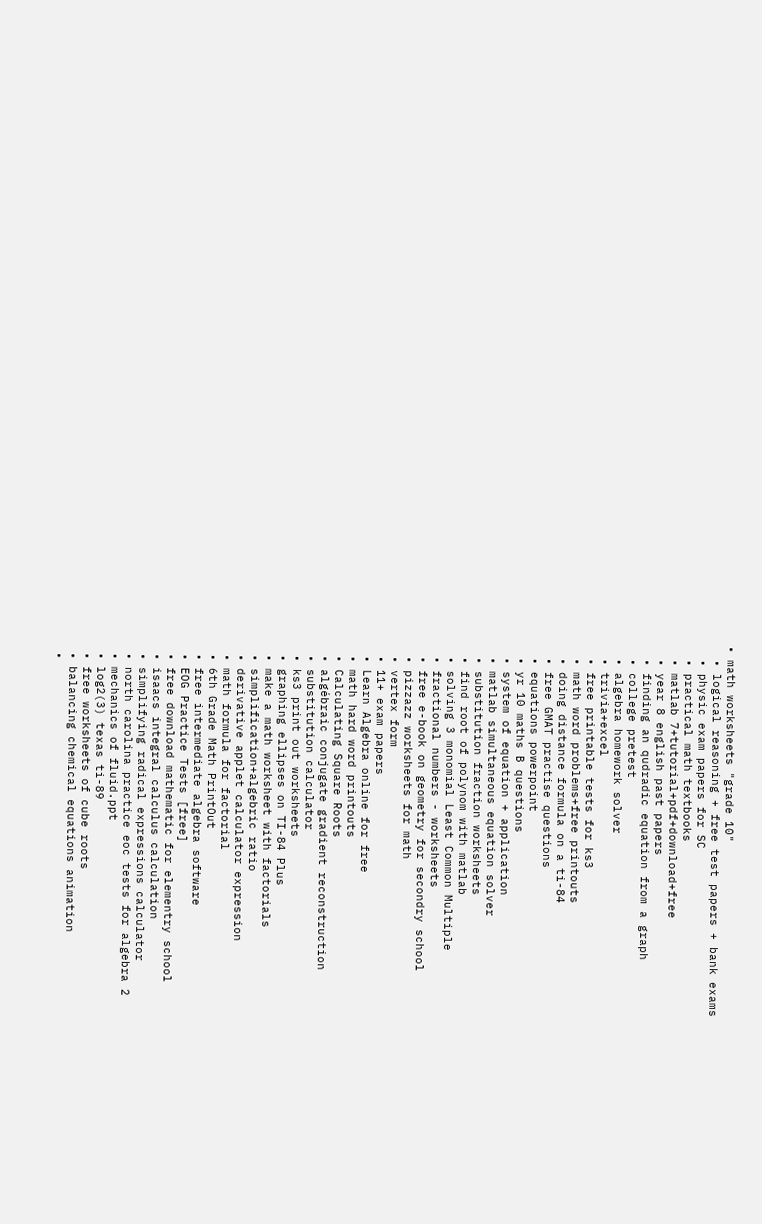• math worksheets "grade 10"
  • logical reasoning + free test papers + bank exams
  • physic exam papers for SC
  • practical math textbooks
  • matlab 7+tutorial+pdf+download+free
  • year 8 english past papers
  • finding an qudradic equation from a graph
  • college pretest
  • algebra homework solver
  • trivia+excel
  • free printable tests for ks3
  • math word problems+free printouts
  • doing distance formula on a ti-84
  • free GMAT practise questions
  • equations powerpoint
  • yr 10 maths B questions
  • system of equation + application
  • matlab simultaneous equation solver
  • substitution fraction worksheets
  • find root of polynom with matlab
  • solving 3 monomial Least Common Multiple
  • fractional numbers - worksheets
  • free e-book on geometry for secondry school
  • pizzazz worksheets for math
  • vertex form
  • 11+ exam papers
  • Learn Algebra online for free
  • math hard word printouts
  • Calculating Square Roots
  • algébraic conjugate gradient reconstruction
  • substitution calculator
  • ks3 print out worksheets
  • graphing ellipses on TI-84 Plus
  • make a math worksheet with factorials
  • simplification+algebric ratio
  • derivative applet calculator expression
  • math formula for factorial
  • 6th Grade Math PrintOut
  • free intermediate algebra software
  • EOG Practice Tests [free]
  • free download mathematic for elementry school
  • isaacs integral calculus calculation
  • simplifying radical expressions calculator
  • north carolina practice eoc tests for algebra 2
  • mechanics of fluid.ppt
  • log2(3) texas ti-89
  • free worksheets of cube roots
  • balancing chemical equations animation
  •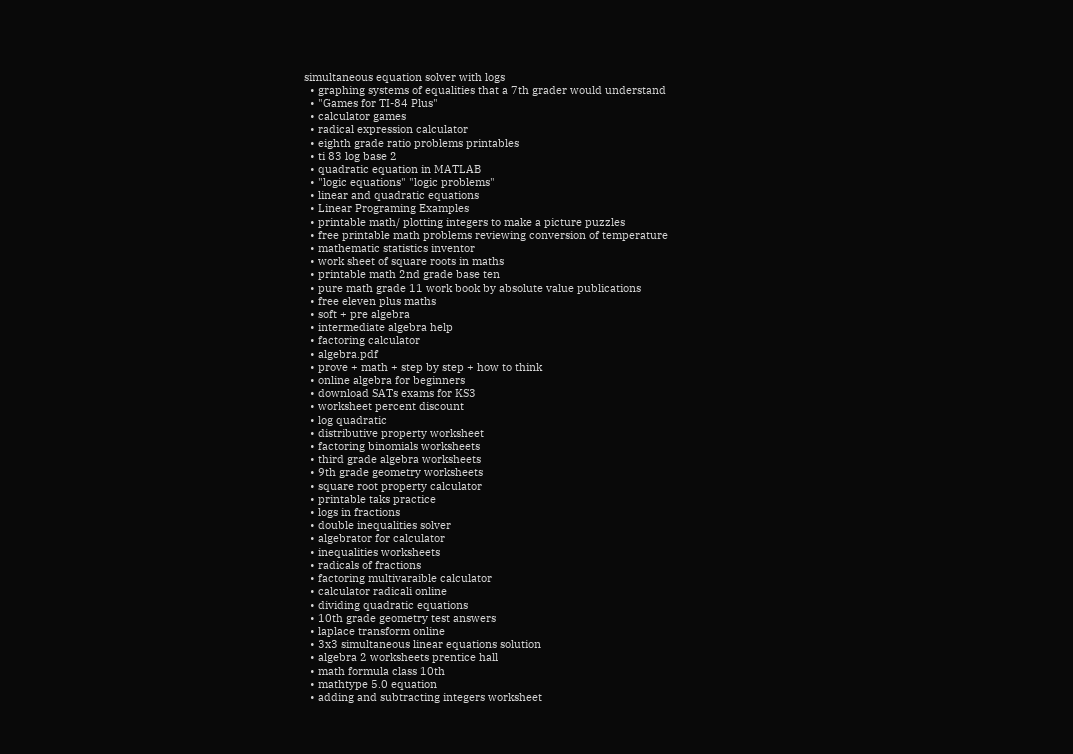simultaneous equation solver with logs
  • graphing systems of equalities that a 7th grader would understand
  • "Games for TI-84 Plus"
  • calculator games
  • radical expression calculator
  • eighth grade ratio problems printables
  • ti 83 log base 2
  • quadratic equation in MATLAB
  • "logic equations" "logic problems"
  • linear and quadratic equations
  • Linear Programing Examples
  • printable math/ plotting integers to make a picture puzzles
  • free printable math problems reviewing conversion of temperature
  • mathematic statistics inventor
  • work sheet of square roots in maths
  • printable math 2nd grade base ten
  • pure math grade 11 work book by absolute value publications
  • free eleven plus maths
  • soft + pre algebra
  • intermediate algebra help
  • factoring calculator
  • algebra.pdf
  • prove + math + step by step + how to think
  • online algebra for beginners
  • download SATs exams for KS3
  • worksheet percent discount
  • log quadratic
  • distributive property worksheet
  • factoring binomials worksheets
  • third grade algebra worksheets
  • 9th grade geometry worksheets
  • square root property calculator
  • printable taks practice
  • logs in fractions
  • double inequalities solver
  • algebrator for calculator
  • inequalities worksheets
  • radicals of fractions
  • factoring multivaraible calculator
  • calculator radicali online
  • dividing quadratic equations
  • 10th grade geometry test answers
  • laplace transform online
  • 3x3 simultaneous linear equations solution
  • algebra 2 worksheets prentice hall
  • math formula class 10th
  • mathtype 5.0 equation
  • adding and subtracting integers worksheet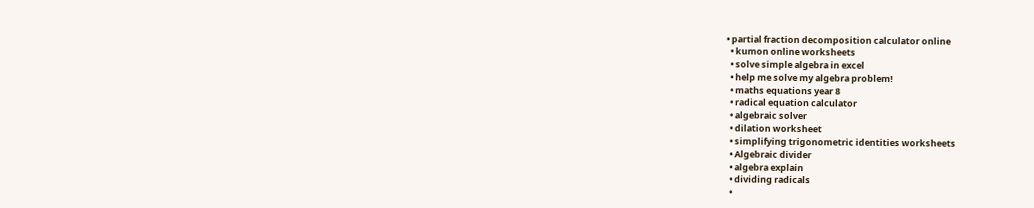• partial fraction decomposition calculator online
  • kumon online worksheets
  • solve simple algebra in excel
  • help me solve my algebra problem!
  • maths equations year 8
  • radical equation calculator
  • algebraic solver
  • dilation worksheet
  • simplifying trigonometric identities worksheets
  • Algebraic divider
  • algebra explain
  • dividing radicals
  •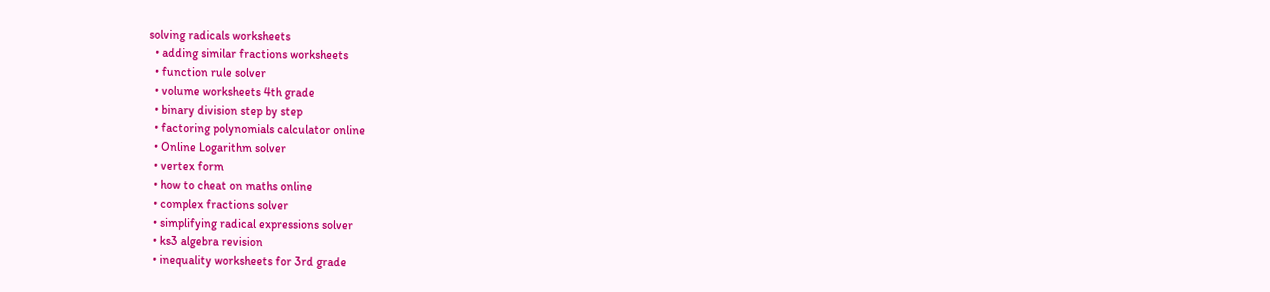solving radicals worksheets
  • adding similar fractions worksheets
  • function rule solver
  • volume worksheets 4th grade
  • binary division step by step
  • factoring polynomials calculator online
  • Online Logarithm solver
  • vertex form
  • how to cheat on maths online
  • complex fractions solver
  • simplifying radical expressions solver
  • ks3 algebra revision
  • inequality worksheets for 3rd grade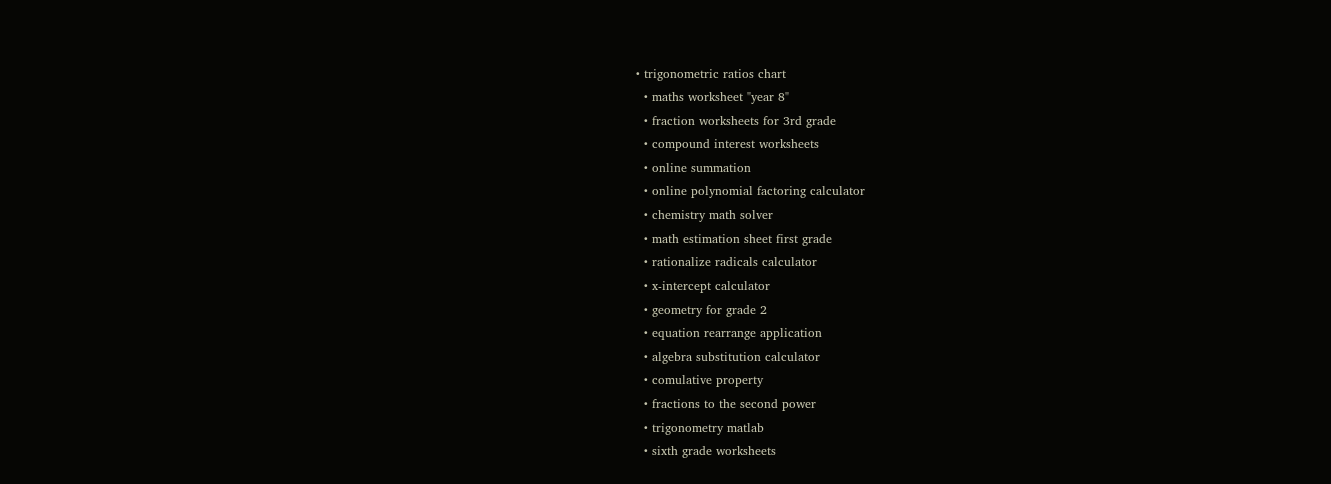• trigonometric ratios chart
  • maths worksheet "year 8"
  • fraction worksheets for 3rd grade
  • compound interest worksheets
  • online summation
  • online polynomial factoring calculator
  • chemistry math solver
  • math estimation sheet first grade
  • rationalize radicals calculator
  • x-intercept calculator
  • geometry for grade 2
  • equation rearrange application
  • algebra substitution calculator
  • comulative property
  • fractions to the second power
  • trigonometry matlab
  • sixth grade worksheets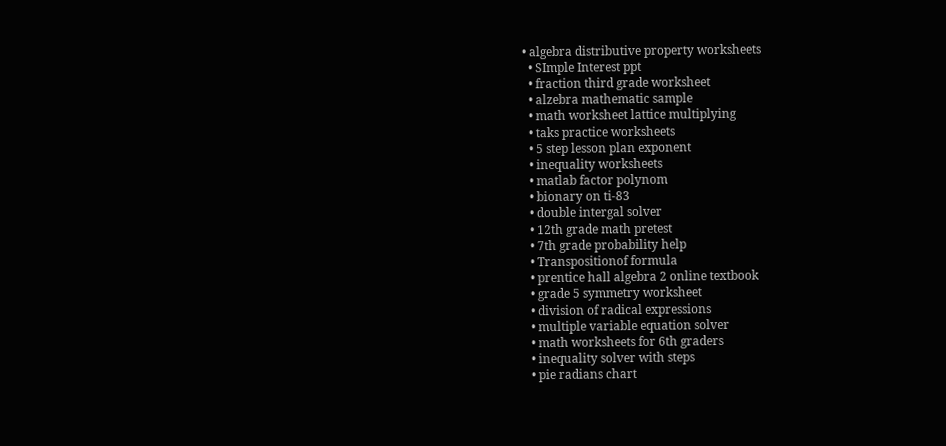• algebra distributive property worksheets
  • SImple Interest ppt
  • fraction third grade worksheet
  • alzebra mathematic sample
  • math worksheet lattice multiplying
  • taks practice worksheets
  • 5 step lesson plan exponent
  • inequality worksheets
  • matlab factor polynom
  • bionary on ti-83
  • double intergal solver
  • 12th grade math pretest
  • 7th grade probability help
  • Transpositionof formula
  • prentice hall algebra 2 online textbook
  • grade 5 symmetry worksheet
  • division of radical expressions
  • multiple variable equation solver
  • math worksheets for 6th graders
  • inequality solver with steps
  • pie radians chart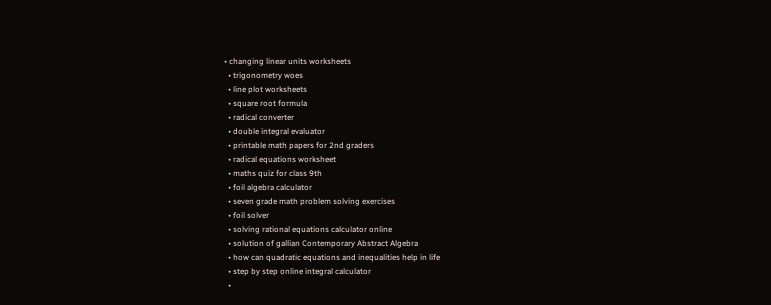• changing linear units worksheets
  • trigonometry woes
  • line plot worksheets
  • square root formula
  • radical converter
  • double integral evaluator
  • printable math papers for 2nd graders
  • radical equations worksheet
  • maths quiz for class 9th
  • foil algebra calculator
  • seven grade math problem solving exercises
  • foil solver
  • solving rational equations calculator online
  • solution of gallian Contemporary Abstract Algebra
  • how can quadratic equations and inequalities help in life
  • step by step online integral calculator
  •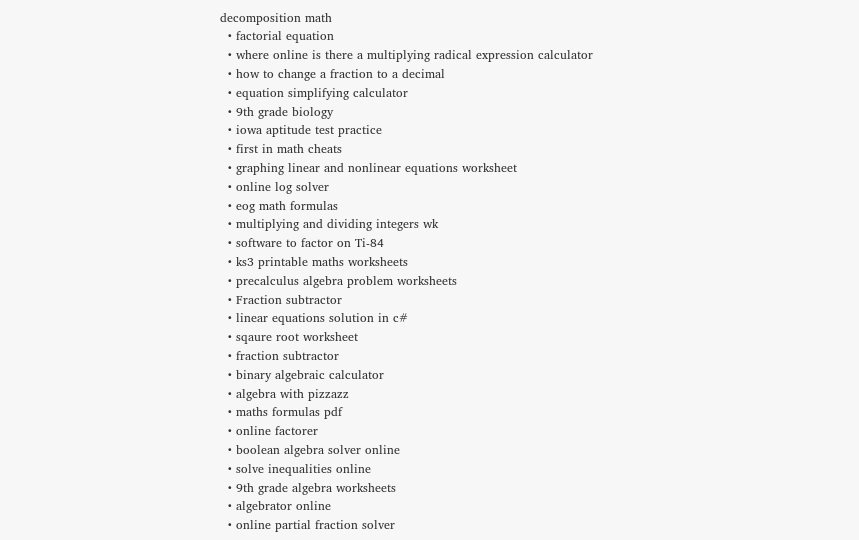decomposition math
  • factorial equation
  • where online is there a multiplying radical expression calculator
  • how to change a fraction to a decimal
  • equation simplifying calculator
  • 9th grade biology
  • iowa aptitude test practice
  • first in math cheats
  • graphing linear and nonlinear equations worksheet
  • online log solver
  • eog math formulas
  • multiplying and dividing integers wk
  • software to factor on Ti-84
  • ks3 printable maths worksheets
  • precalculus algebra problem worksheets
  • Fraction subtractor
  • linear equations solution in c#
  • sqaure root worksheet
  • fraction subtractor
  • binary algebraic calculator
  • algebra with pizzazz
  • maths formulas pdf
  • online factorer
  • boolean algebra solver online
  • solve inequalities online
  • 9th grade algebra worksheets
  • algebrator online
  • online partial fraction solver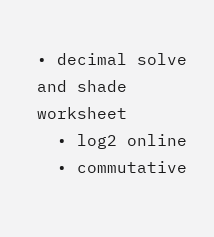• decimal solve and shade worksheet
  • log2 online
  • commutative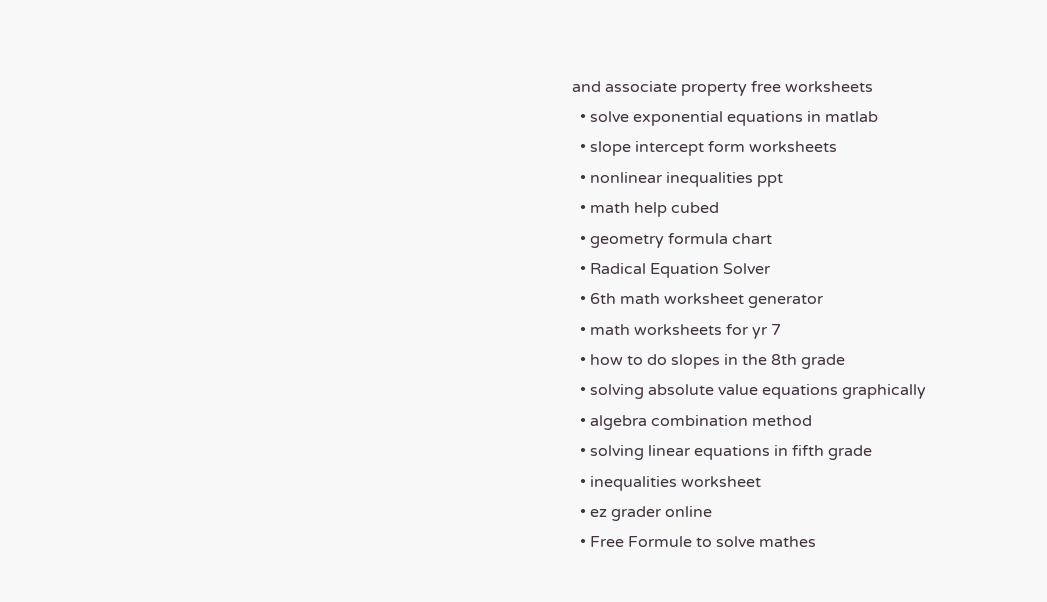and associate property free worksheets
  • solve exponential equations in matlab
  • slope intercept form worksheets
  • nonlinear inequalities ppt
  • math help cubed
  • geometry formula chart
  • Radical Equation Solver
  • 6th math worksheet generator
  • math worksheets for yr 7
  • how to do slopes in the 8th grade
  • solving absolute value equations graphically
  • algebra combination method
  • solving linear equations in fifth grade
  • inequalities worksheet
  • ez grader online
  • Free Formule to solve mathes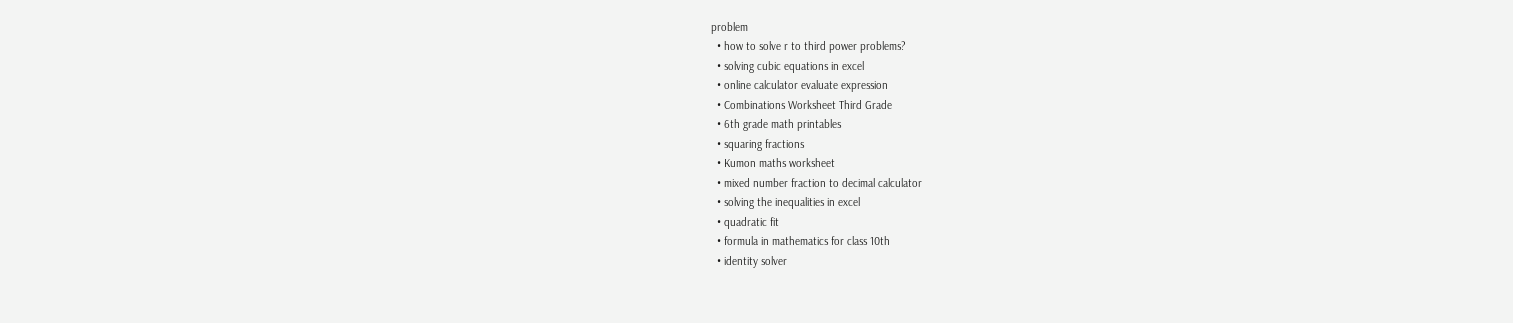problem
  • how to solve r to third power problems?
  • solving cubic equations in excel
  • online calculator evaluate expression
  • Combinations Worksheet Third Grade
  • 6th grade math printables
  • squaring fractions
  • Kumon maths worksheet
  • mixed number fraction to decimal calculator
  • solving the inequalities in excel
  • quadratic fit
  • formula in mathematics for class 10th
  • identity solver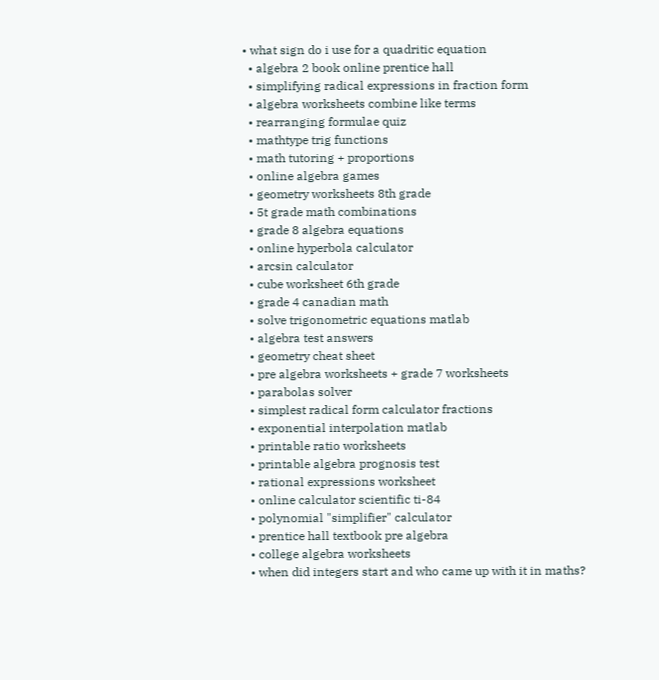• what sign do i use for a quadritic equation
  • algebra 2 book online prentice hall
  • simplifying radical expressions in fraction form
  • algebra worksheets combine like terms
  • rearranging formulae quiz
  • mathtype trig functions
  • math tutoring + proportions
  • online algebra games
  • geometry worksheets 8th grade
  • 5t grade math combinations
  • grade 8 algebra equations
  • online hyperbola calculator
  • arcsin calculator
  • cube worksheet 6th grade
  • grade 4 canadian math
  • solve trigonometric equations matlab
  • algebra test answers
  • geometry cheat sheet
  • pre algebra worksheets + grade 7 worksheets
  • parabolas solver
  • simplest radical form calculator fractions
  • exponential interpolation matlab
  • printable ratio worksheets
  • printable algebra prognosis test
  • rational expressions worksheet
  • online calculator scientific ti-84
  • polynomial "simplifier" calculator
  • prentice hall textbook pre algebra
  • college algebra worksheets
  • when did integers start and who came up with it in maths?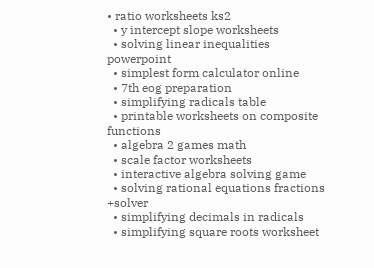• ratio worksheets ks2
  • y intercept slope worksheets
  • solving linear inequalities powerpoint
  • simplest form calculator online
  • 7th eog preparation
  • simplifying radicals table
  • printable worksheets on composite functions
  • algebra 2 games math
  • scale factor worksheets
  • interactive algebra solving game
  • solving rational equations fractions +solver
  • simplifying decimals in radicals
  • simplifying square roots worksheet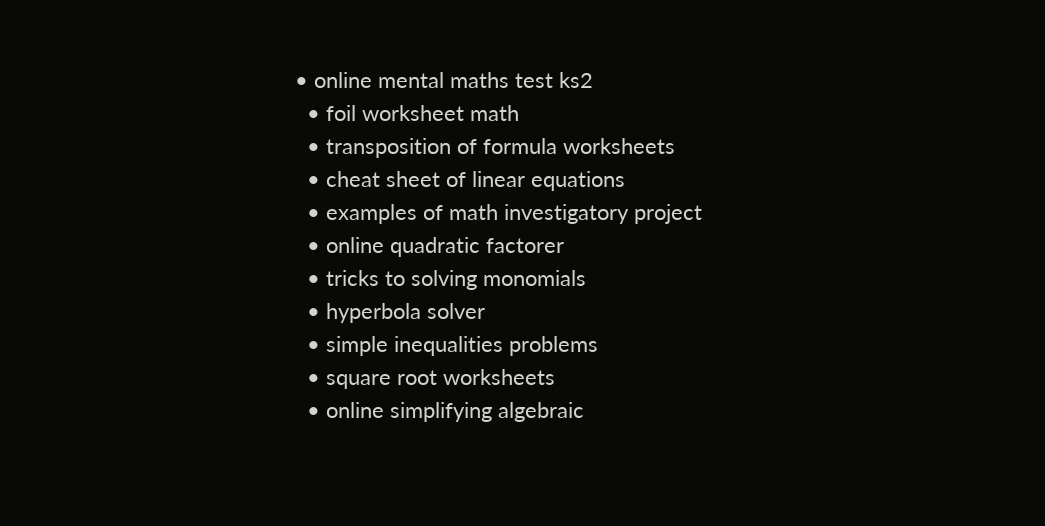• online mental maths test ks2
  • foil worksheet math
  • transposition of formula worksheets
  • cheat sheet of linear equations
  • examples of math investigatory project
  • online quadratic factorer
  • tricks to solving monomials
  • hyperbola solver
  • simple inequalities problems
  • square root worksheets
  • online simplifying algebraic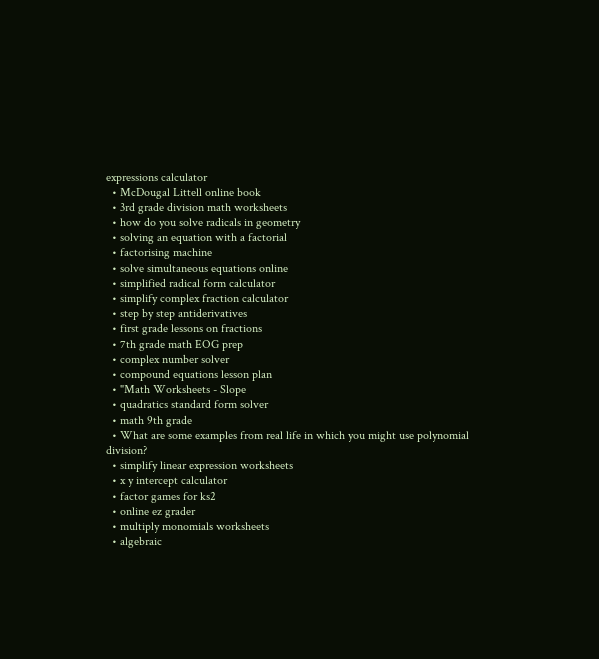expressions calculator
  • McDougal Littell online book
  • 3rd grade division math worksheets
  • how do you solve radicals in geometry
  • solving an equation with a factorial
  • factorising machine
  • solve simultaneous equations online
  • simplified radical form calculator
  • simplify complex fraction calculator
  • step by step antiderivatives
  • first grade lessons on fractions
  • 7th grade math EOG prep
  • complex number solver
  • compound equations lesson plan
  • "Math Worksheets - Slope
  • quadratics standard form solver
  • math 9th grade
  • What are some examples from real life in which you might use polynomial division?
  • simplify linear expression worksheets
  • x y intercept calculator
  • factor games for ks2
  • online ez grader
  • multiply monomials worksheets
  • algebraic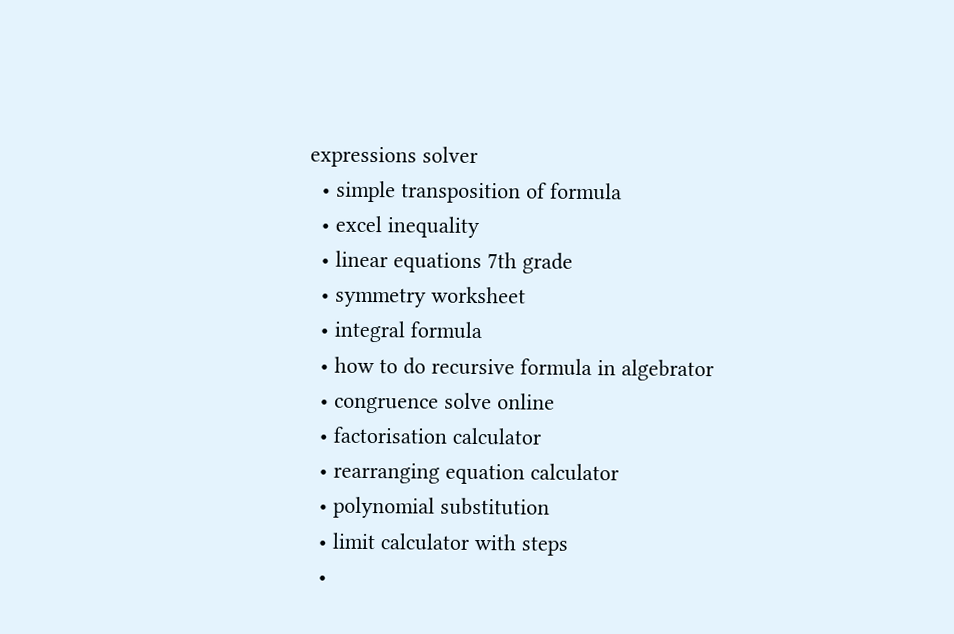expressions solver
  • simple transposition of formula
  • excel inequality
  • linear equations 7th grade
  • symmetry worksheet
  • integral formula
  • how to do recursive formula in algebrator
  • congruence solve online
  • factorisation calculator
  • rearranging equation calculator
  • polynomial substitution
  • limit calculator with steps
  •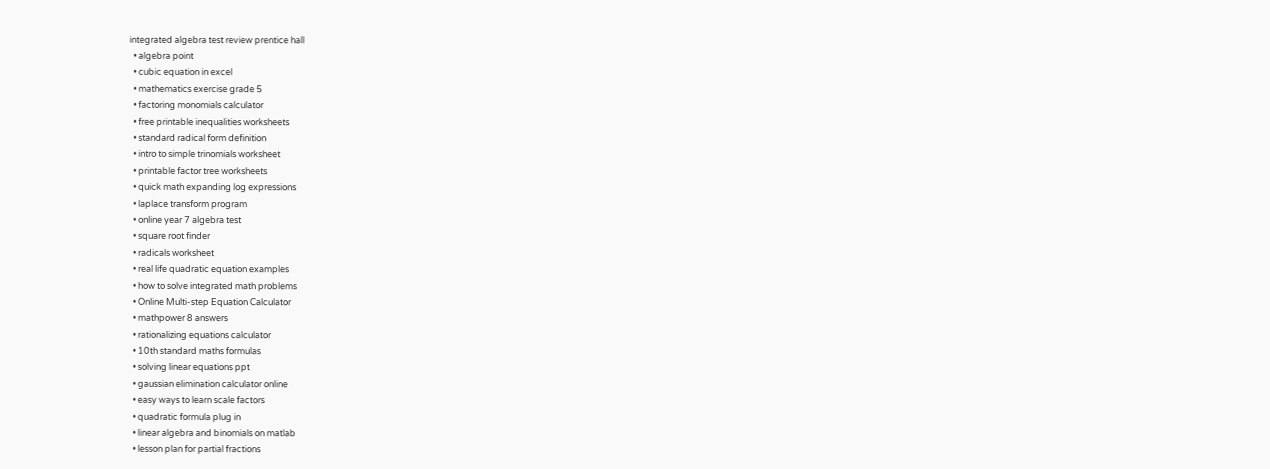integrated algebra test review prentice hall
  • algebra point
  • cubic equation in excel
  • mathematics exercise grade 5
  • factoring monomials calculator
  • free printable inequalities worksheets
  • standard radical form definition
  • intro to simple trinomials worksheet
  • printable factor tree worksheets
  • quick math expanding log expressions
  • laplace transform program
  • online year 7 algebra test
  • square root finder
  • radicals worksheet
  • real life quadratic equation examples
  • how to solve integrated math problems
  • Online Multi-step Equation Calculator
  • mathpower 8 answers
  • rationalizing equations calculator
  • 10th standard maths formulas
  • solving linear equations ppt
  • gaussian elimination calculator online
  • easy ways to learn scale factors
  • quadratic formula plug in
  • linear algebra and binomials on matlab
  • lesson plan for partial fractions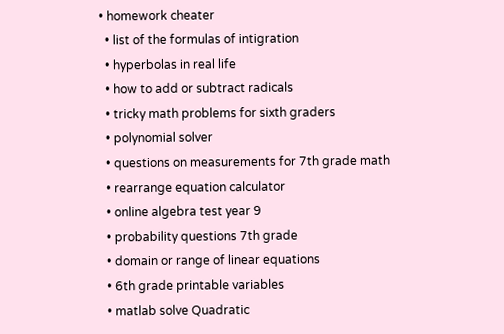• homework cheater
  • list of the formulas of intigration
  • hyperbolas in real life
  • how to add or subtract radicals
  • tricky math problems for sixth graders
  • polynomial solver
  • questions on measurements for 7th grade math
  • rearrange equation calculator
  • online algebra test year 9
  • probability questions 7th grade
  • domain or range of linear equations
  • 6th grade printable variables
  • matlab solve Quadratic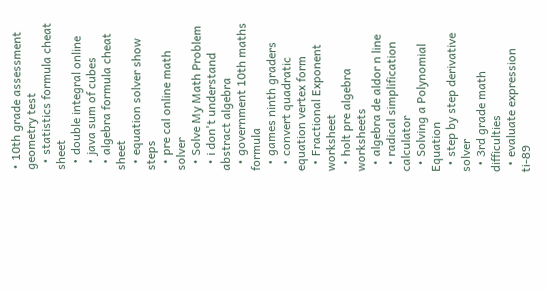• 10th grade assessment geometry test
  • statistics formula cheat sheet
  • double integral online
  • java sum of cubes
  • algebra formula cheat sheet
  • equation solver show steps
  • pre cal online math solver
  • Solve My Math Problem
  • i don't understand abstract algebra
  • government 10th maths formula
  • games ninth graders
  • convert quadratic equation vertex form
  • Fractional Exponent worksheet
  • holt pre algebra worksheets
  • algebra de aldor n line
  • radical simplification calculator
  • Solving a Polynomial Equation
  • step by step derivative solver
  • 3rd grade math difficulties
  • evaluate expression ti-89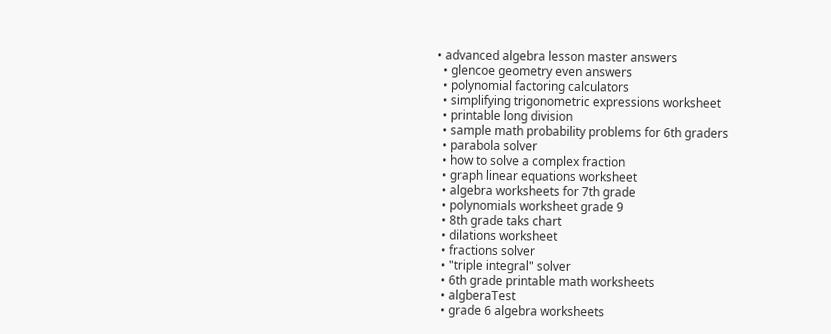• advanced algebra lesson master answers
  • glencoe geometry even answers
  • polynomial factoring calculators
  • simplifying trigonometric expressions worksheet
  • printable long division
  • sample math probability problems for 6th graders
  • parabola solver
  • how to solve a complex fraction
  • graph linear equations worksheet
  • algebra worksheets for 7th grade
  • polynomials worksheet grade 9
  • 8th grade taks chart
  • dilations worksheet
  • fractions solver
  • "triple integral" solver
  • 6th grade printable math worksheets
  • algberaTest
  • grade 6 algebra worksheets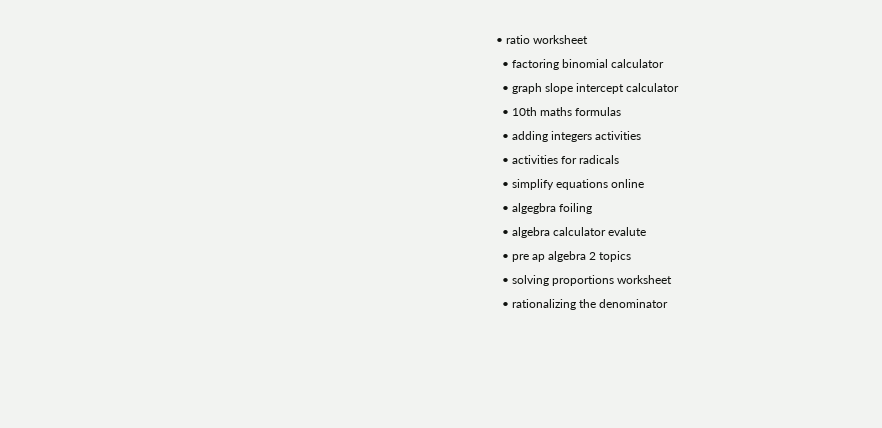• ratio worksheet
  • factoring binomial calculator
  • graph slope intercept calculator
  • 10th maths formulas
  • adding integers activities
  • activities for radicals
  • simplify equations online
  • algegbra foiling
  • algebra calculator evalute
  • pre ap algebra 2 topics
  • solving proportions worksheet
  • rationalizing the denominator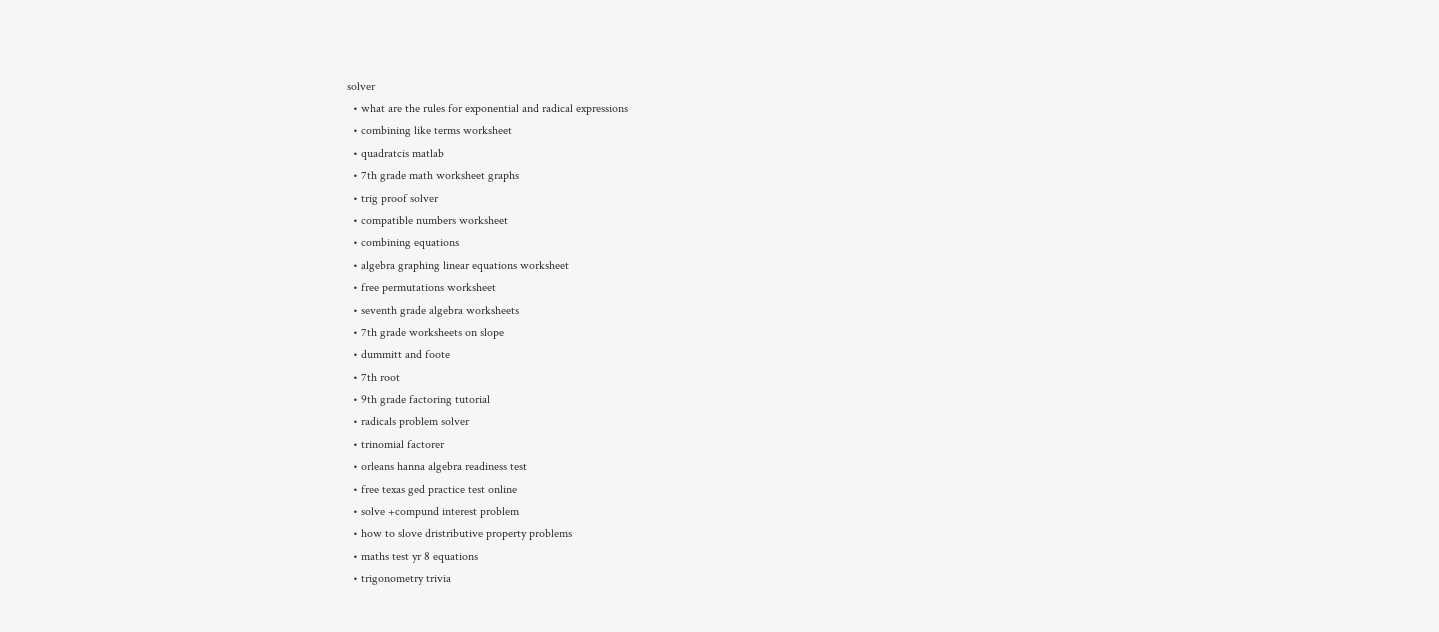solver
  • what are the rules for exponential and radical expressions
  • combining like terms worksheet
  • quadratcis matlab
  • 7th grade math worksheet graphs
  • trig proof solver
  • compatible numbers worksheet
  • combining equations
  • algebra graphing linear equations worksheet
  • free permutations worksheet
  • seventh grade algebra worksheets
  • 7th grade worksheets on slope
  • dummitt and foote
  • 7th root
  • 9th grade factoring tutorial
  • radicals problem solver
  • trinomial factorer
  • orleans hanna algebra readiness test
  • free texas ged practice test online
  • solve +compund interest problem
  • how to slove dristributive property problems
  • maths test yr 8 equations
  • trigonometry trivia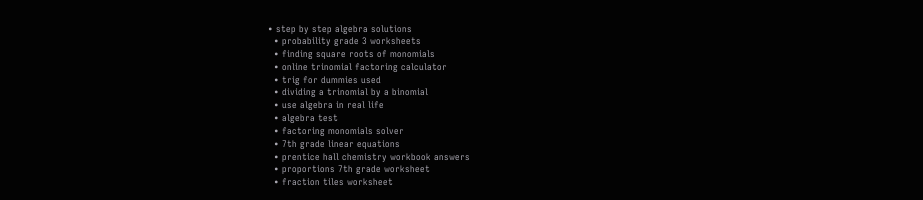• step by step algebra solutions
  • probability grade 3 worksheets
  • finding square roots of monomials
  • online trinomial factoring calculator
  • trig for dummies used
  • dividing a trinomial by a binomial
  • use algebra in real life
  • algebra test
  • factoring monomials solver
  • 7th grade linear equations
  • prentice hall chemistry workbook answers
  • proportions 7th grade worksheet
  • fraction tiles worksheet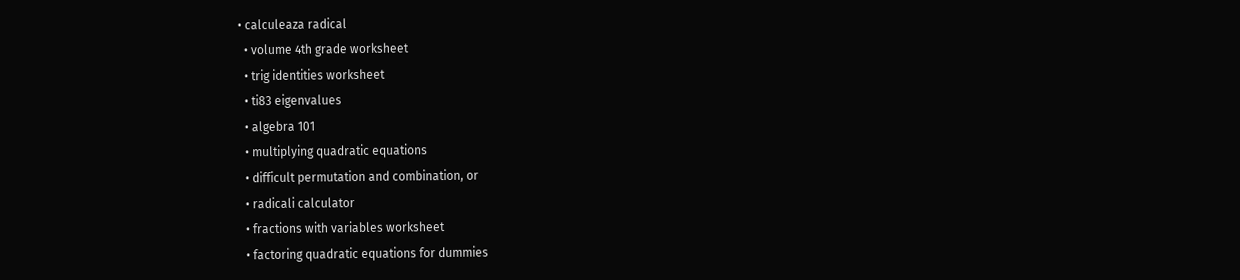• calculeaza radical
  • volume 4th grade worksheet
  • trig identities worksheet
  • ti83 eigenvalues
  • algebra 101
  • multiplying quadratic equations
  • difficult permutation and combination, or
  • radicali calculator
  • fractions with variables worksheet
  • factoring quadratic equations for dummies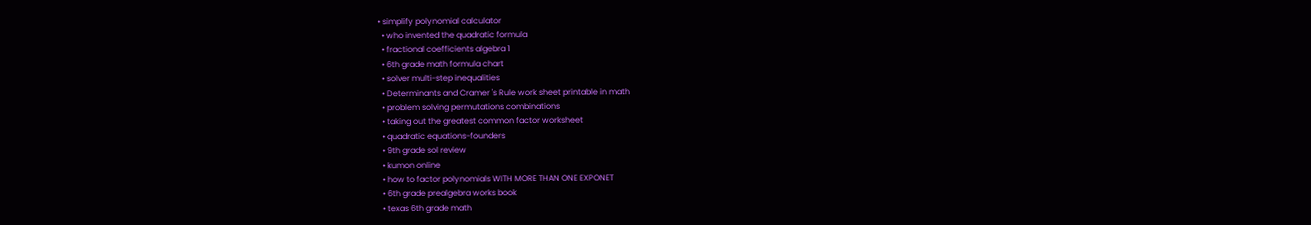• simplify polynomial calculator
  • who invented the quadratic formula
  • fractional coefficients algebra 1
  • 6th grade math formula chart
  • solver multi-step inequalities
  • Determinants and Cramer 's Rule work sheet printable in math
  • problem solving permutations combinations
  • taking out the greatest common factor worksheet
  • quadratic equations-founders
  • 9th grade sol review
  • kumon online
  • how to factor polynomials WITH MORE THAN ONE EXPONET
  • 6th grade prealgebra works book
  • texas 6th grade math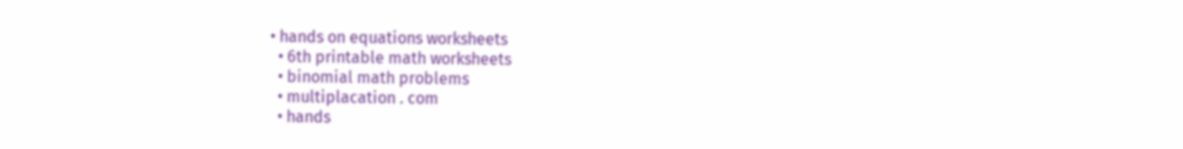• hands on equations worksheets
  • 6th printable math worksheets
  • binomial math problems
  • multiplacation . com
  • hands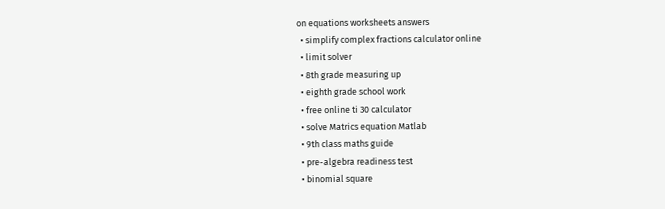on equations worksheets answers
  • simplify complex fractions calculator online
  • limit solver
  • 8th grade measuring up
  • eighth grade school work
  • free online ti 30 calculator
  • solve Matrics equation Matlab
  • 9th class maths guide
  • pre-algebra readiness test
  • binomial square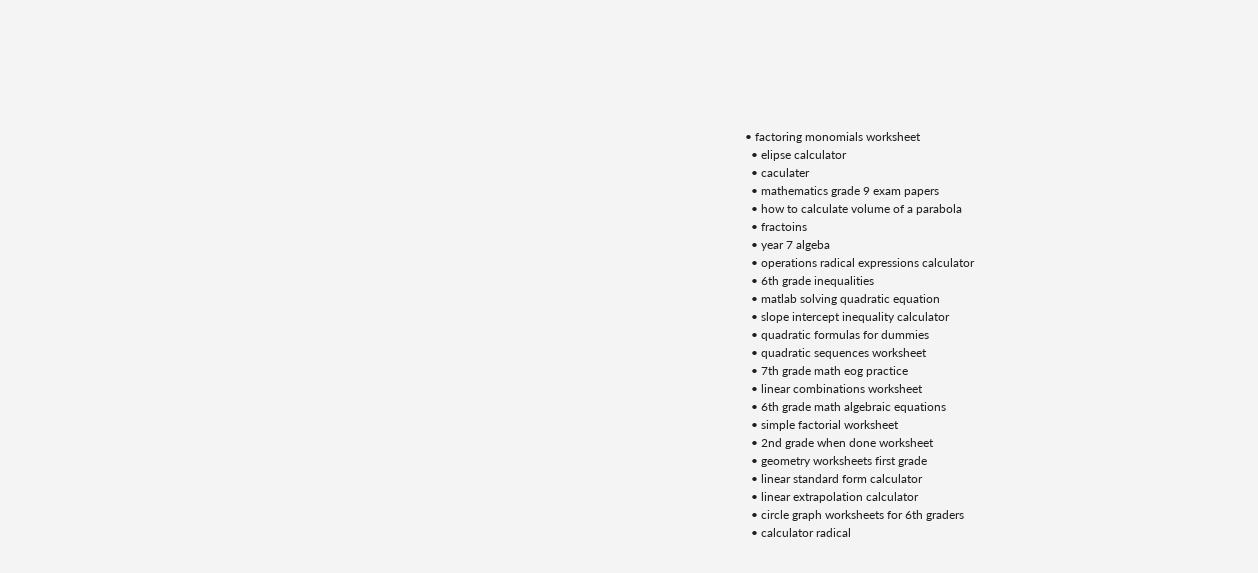• factoring monomials worksheet
  • elipse calculator
  • caculater
  • mathematics grade 9 exam papers
  • how to calculate volume of a parabola
  • fractoins
  • year 7 algeba
  • operations radical expressions calculator
  • 6th grade inequalities
  • matlab solving quadratic equation
  • slope intercept inequality calculator
  • quadratic formulas for dummies
  • quadratic sequences worksheet
  • 7th grade math eog practice
  • linear combinations worksheet
  • 6th grade math algebraic equations
  • simple factorial worksheet
  • 2nd grade when done worksheet
  • geometry worksheets first grade
  • linear standard form calculator
  • linear extrapolation calculator
  • circle graph worksheets for 6th graders
  • calculator radical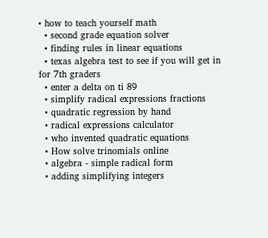• how to teach yourself math
  • second grade equation solver
  • finding rules in linear equations
  • texas algebra test to see if you will get in for 7th graders
  • enter a delta on ti 89
  • simplify radical expressions fractions
  • quadratic regression by hand
  • radical expressions calculator
  • who invented quadratic equations
  • How solve trinomials online
  • algebra - simple radical form
  • adding simplifying integers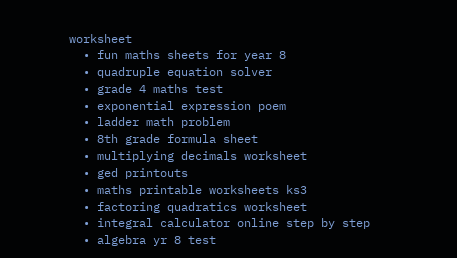worksheet
  • fun maths sheets for year 8
  • quadruple equation solver
  • grade 4 maths test
  • exponential expression poem
  • ladder math problem
  • 8th grade formula sheet
  • multiplying decimals worksheet
  • ged printouts
  • maths printable worksheets ks3
  • factoring quadratics worksheet
  • integral calculator online step by step
  • algebra yr 8 test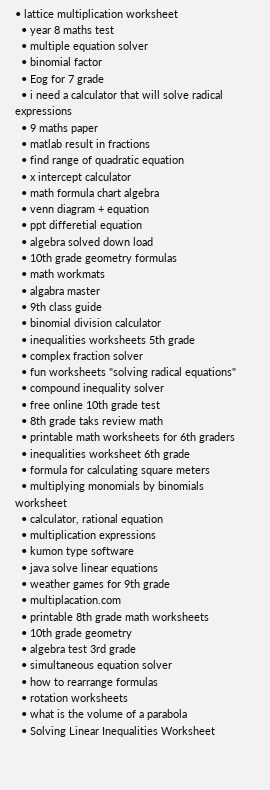• lattice multiplication worksheet
  • year 8 maths test
  • multiple equation solver
  • binomial factor
  • Eog for 7 grade
  • i need a calculator that will solve radical expressions
  • 9 maths paper
  • matlab result in fractions
  • find range of quadratic equation
  • x intercept calculator
  • math formula chart algebra
  • venn diagram + equation
  • ppt differetial equation
  • algebra solved down load
  • 10th grade geometry formulas
  • math workmats
  • algabra master
  • 9th class guide
  • binomial division calculator
  • inequalities worksheets 5th grade
  • complex fraction solver
  • fun worksheets "solving radical equations"
  • compound inequality solver
  • free online 10th grade test
  • 8th grade taks review math
  • printable math worksheets for 6th graders
  • inequalities worksheet 6th grade
  • formula for calculating square meters
  • multiplying monomials by binomials worksheet
  • calculator, rational equation
  • multiplication expressions
  • kumon type software
  • java solve linear equations
  • weather games for 9th grade
  • multiplacation.com
  • printable 8th grade math worksheets
  • 10th grade geometry
  • algebra test 3rd grade
  • simultaneous equation solver
  • how to rearrange formulas
  • rotation worksheets
  • what is the volume of a parabola
  • Solving Linear Inequalities Worksheet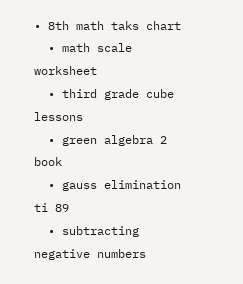• 8th math taks chart
  • math scale worksheet
  • third grade cube lessons
  • green algebra 2 book
  • gauss elimination ti 89
  • subtracting negative numbers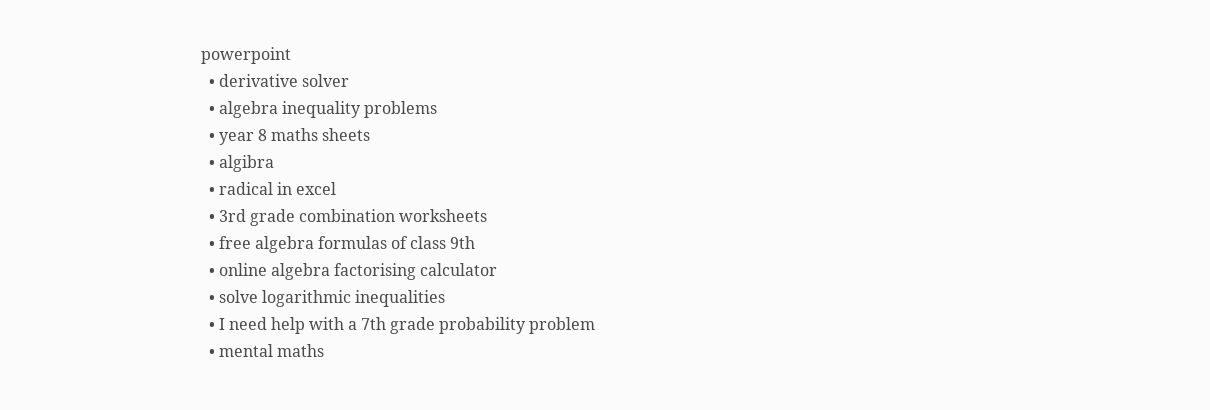powerpoint
  • derivative solver
  • algebra inequality problems
  • year 8 maths sheets
  • algibra
  • radical in excel
  • 3rd grade combination worksheets
  • free algebra formulas of class 9th
  • online algebra factorising calculator
  • solve logarithmic inequalities
  • I need help with a 7th grade probability problem
  • mental maths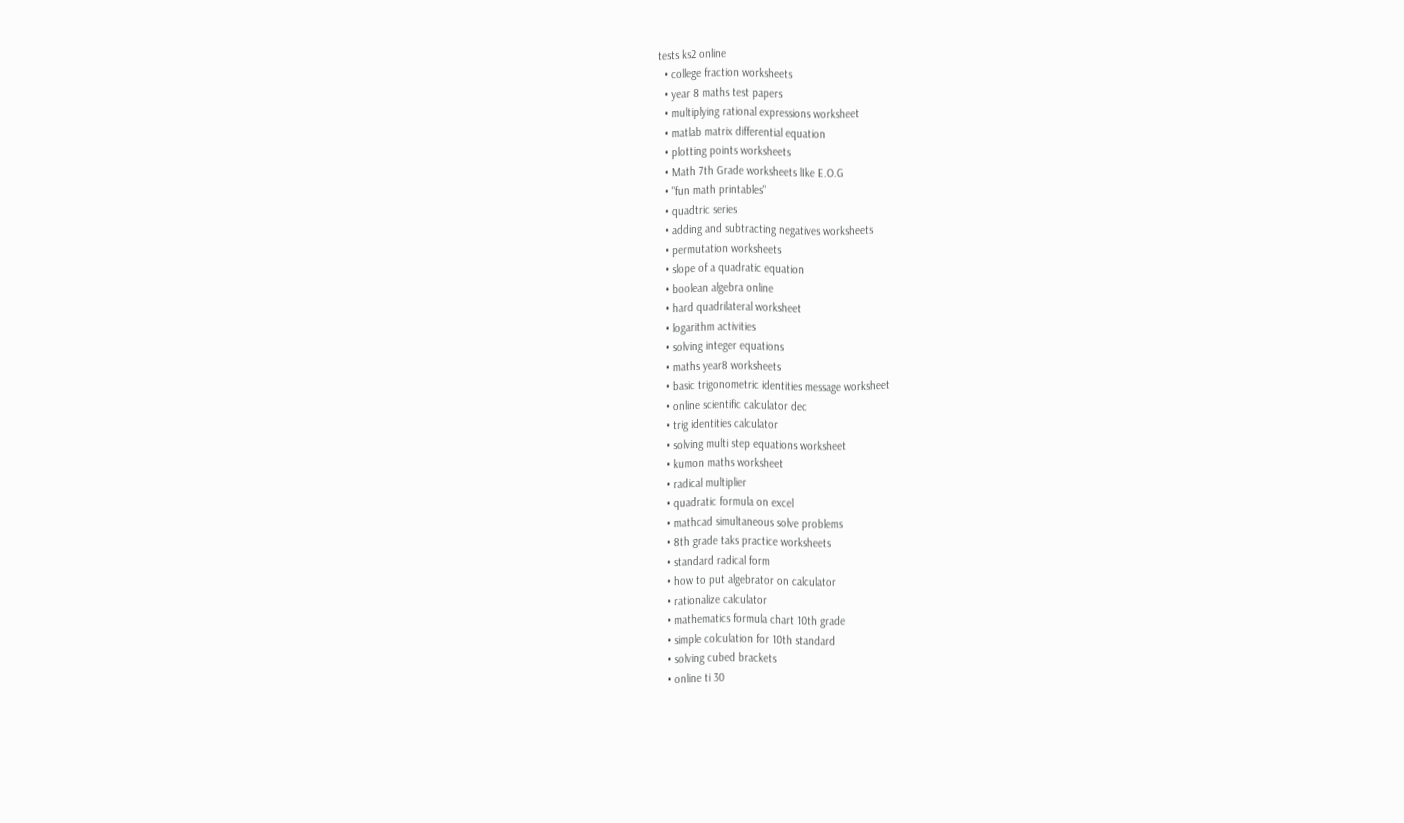tests ks2 online
  • college fraction worksheets
  • year 8 maths test papers
  • multiplying rational expressions worksheet
  • matlab matrix differential equation
  • plotting points worksheets
  • Math 7th Grade worksheets lIke E.O.G
  • "fun math printables"
  • quadtric series
  • adding and subtracting negatives worksheets
  • permutation worksheets
  • slope of a quadratic equation
  • boolean algebra online
  • hard quadrilateral worksheet
  • logarithm activities
  • solving integer equations
  • maths year8 worksheets
  • basic trigonometric identities message worksheet
  • online scientific calculator dec
  • trig identities calculator
  • solving multi step equations worksheet
  • kumon maths worksheet
  • radical multiplier
  • quadratic formula on excel
  • mathcad simultaneous solve problems
  • 8th grade taks practice worksheets
  • standard radical form
  • how to put algebrator on calculator
  • rationalize calculator
  • mathematics formula chart 10th grade
  • simple colculation for 10th standard
  • solving cubed brackets
  • online ti 30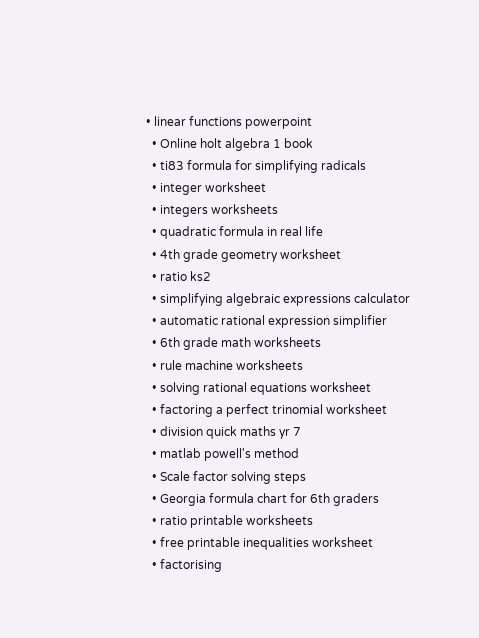• linear functions powerpoint
  • Online holt algebra 1 book
  • ti83 formula for simplifying radicals
  • integer worksheet
  • integers worksheets
  • quadratic formula in real life
  • 4th grade geometry worksheet
  • ratio ks2
  • simplifying algebraic expressions calculator
  • automatic rational expression simplifier
  • 6th grade math worksheets
  • rule machine worksheets
  • solving rational equations worksheet
  • factoring a perfect trinomial worksheet
  • division quick maths yr 7
  • matlab powell's method
  • Scale factor solving steps
  • Georgia formula chart for 6th graders
  • ratio printable worksheets
  • free printable inequalities worksheet
  • factorising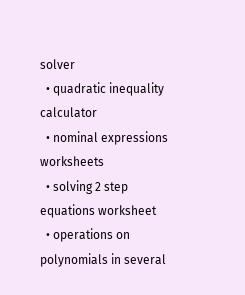solver
  • quadratic inequality calculator
  • nominal expressions worksheets
  • solving 2 step equations worksheet
  • operations on polynomials in several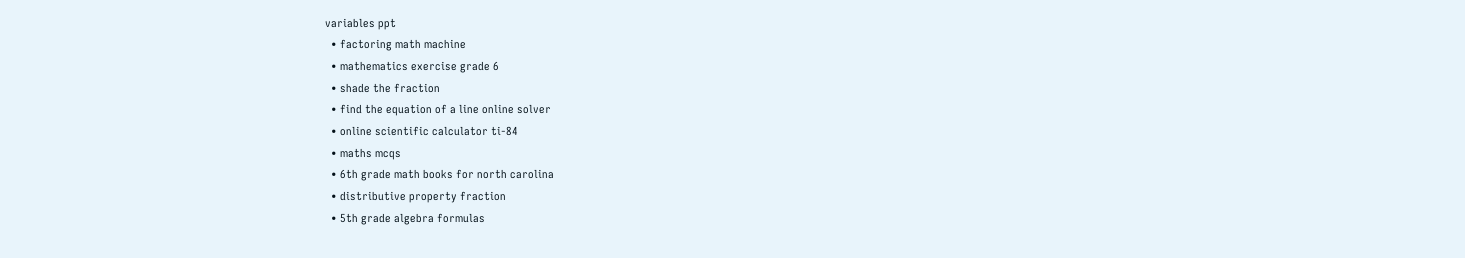variables ppt
  • factoring math machine
  • mathematics exercise grade 6
  • shade the fraction
  • find the equation of a line online solver
  • online scientific calculator ti-84
  • maths mcqs
  • 6th grade math books for north carolina
  • distributive property fraction
  • 5th grade algebra formulas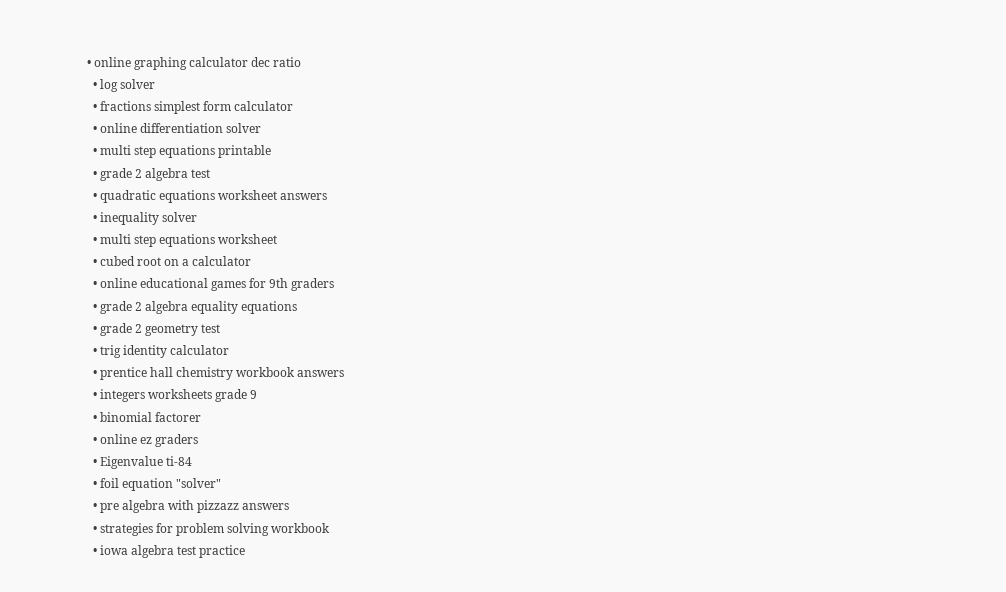• online graphing calculator dec ratio
  • log solver
  • fractions simplest form calculator
  • online differentiation solver
  • multi step equations printable
  • grade 2 algebra test
  • quadratic equations worksheet answers
  • inequality solver
  • multi step equations worksheet
  • cubed root on a calculator
  • online educational games for 9th graders
  • grade 2 algebra equality equations
  • grade 2 geometry test
  • trig identity calculator
  • prentice hall chemistry workbook answers
  • integers worksheets grade 9
  • binomial factorer
  • online ez graders
  • Eigenvalue ti-84
  • foil equation "solver"
  • pre algebra with pizzazz answers
  • strategies for problem solving workbook
  • iowa algebra test practice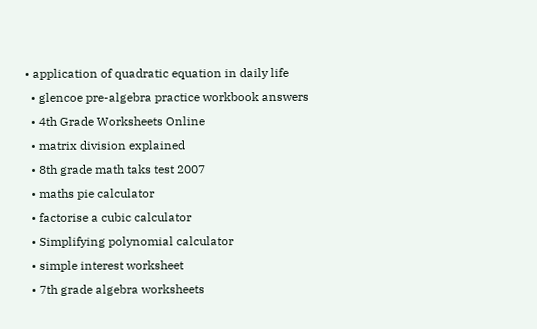• application of quadratic equation in daily life
  • glencoe pre-algebra practice workbook answers
  • 4th Grade Worksheets Online
  • matrix division explained
  • 8th grade math taks test 2007
  • maths pie calculator
  • factorise a cubic calculator
  • Simplifying polynomial calculator
  • simple interest worksheet
  • 7th grade algebra worksheets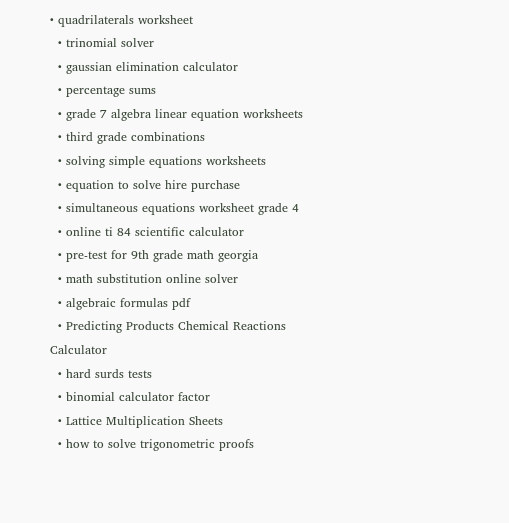• quadrilaterals worksheet
  • trinomial solver
  • gaussian elimination calculator
  • percentage sums
  • grade 7 algebra linear equation worksheets
  • third grade combinations
  • solving simple equations worksheets
  • equation to solve hire purchase
  • simultaneous equations worksheet grade 4
  • online ti 84 scientific calculator
  • pre-test for 9th grade math georgia
  • math substitution online solver
  • algebraic formulas pdf
  • Predicting Products Chemical Reactions Calculator
  • hard surds tests
  • binomial calculator factor
  • Lattice Multiplication Sheets
  • how to solve trigonometric proofs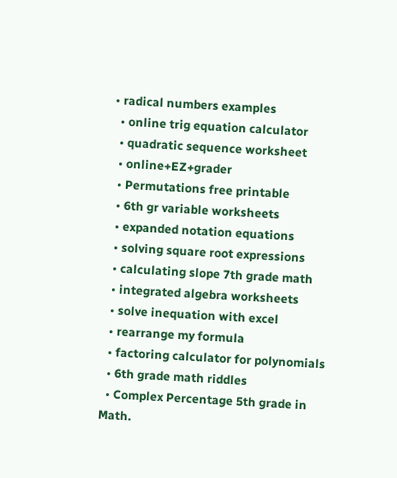• radical numbers examples
  • online trig equation calculator
  • quadratic sequence worksheet
  • online+EZ+grader
  • Permutations free printable
  • 6th gr variable worksheets
  • expanded notation equations
  • solving square root expressions
  • calculating slope 7th grade math
  • integrated algebra worksheets
  • solve inequation with excel
  • rearrange my formula
  • factoring calculator for polynomials
  • 6th grade math riddles
  • Complex Percentage 5th grade in Math.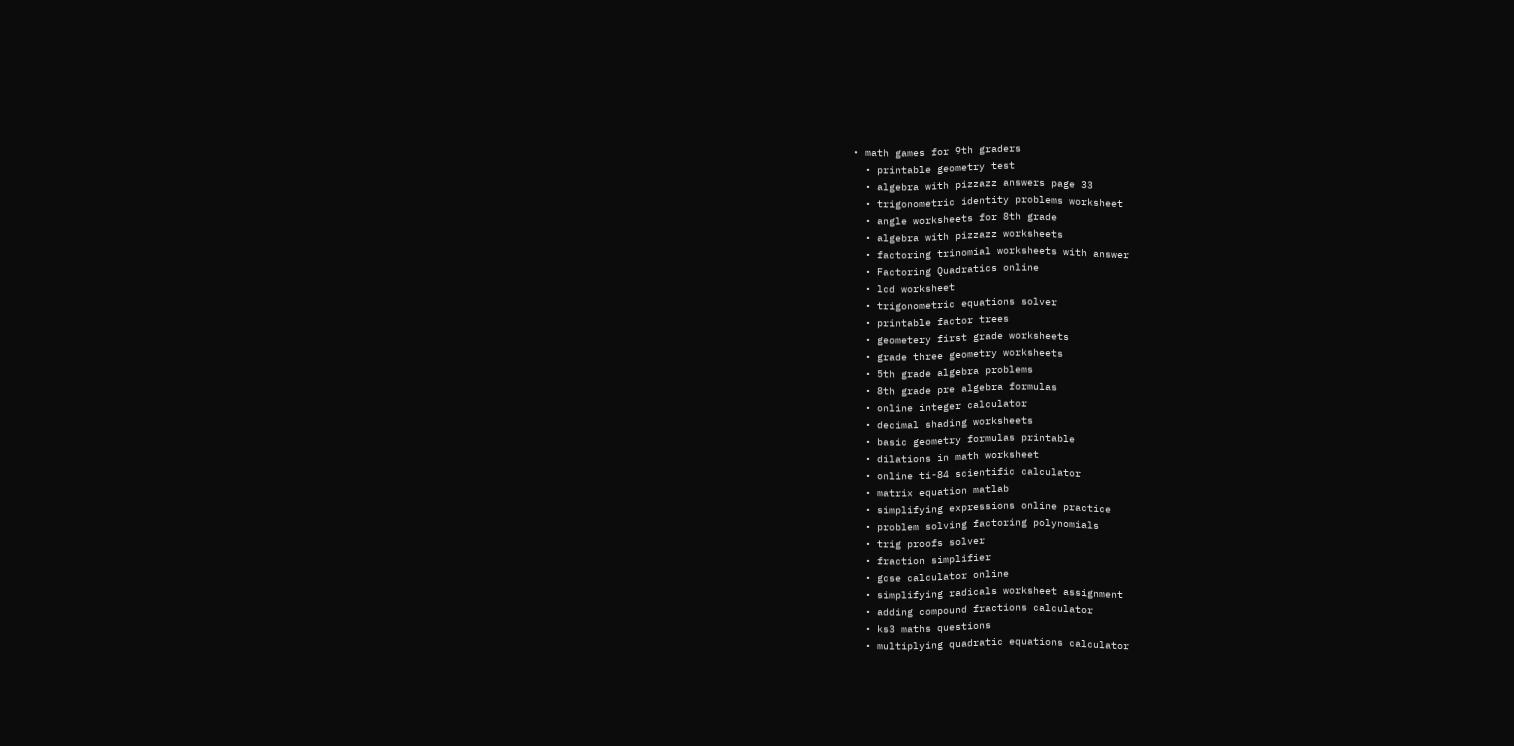• math games for 9th graders
  • printable geometry test
  • algebra with pizzazz answers page 33
  • trigonometric identity problems worksheet
  • angle worksheets for 8th grade
  • algebra with pizzazz worksheets
  • factoring trinomial worksheets with answer
  • Factoring Quadratics online
  • lcd worksheet
  • trigonometric equations solver
  • printable factor trees
  • geometery first grade worksheets
  • grade three geometry worksheets
  • 5th grade algebra problems
  • 8th grade pre algebra formulas
  • online integer calculator
  • decimal shading worksheets
  • basic geometry formulas printable
  • dilations in math worksheet
  • online ti-84 scientific calculator
  • matrix equation matlab
  • simplifying expressions online practice
  • problem solving factoring polynomials
  • trig proofs solver
  • fraction simplifier
  • gcse calculator online
  • simplifying radicals worksheet assignment
  • adding compound fractions calculator
  • ks3 maths questions
  • multiplying quadratic equations calculator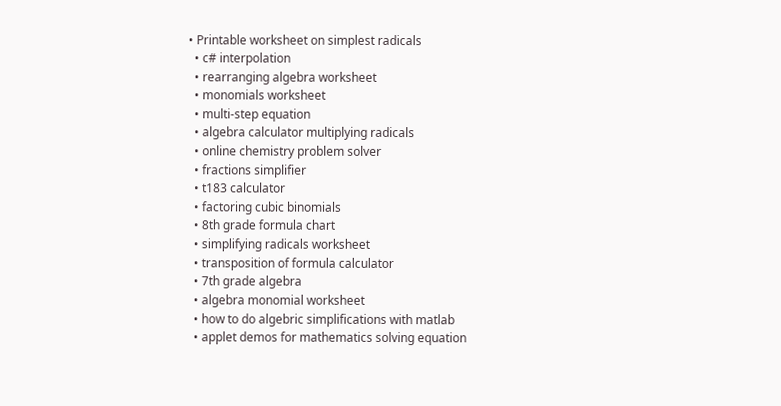• Printable worksheet on simplest radicals
  • c# interpolation
  • rearranging algebra worksheet
  • monomials worksheet
  • multi-step equation
  • algebra calculator multiplying radicals
  • online chemistry problem solver
  • fractions simplifier
  • t183 calculator
  • factoring cubic binomials
  • 8th grade formula chart
  • simplifying radicals worksheet
  • transposition of formula calculator
  • 7th grade algebra
  • algebra monomial worksheet
  • how to do algebric simplifications with matlab
  • applet demos for mathematics solving equation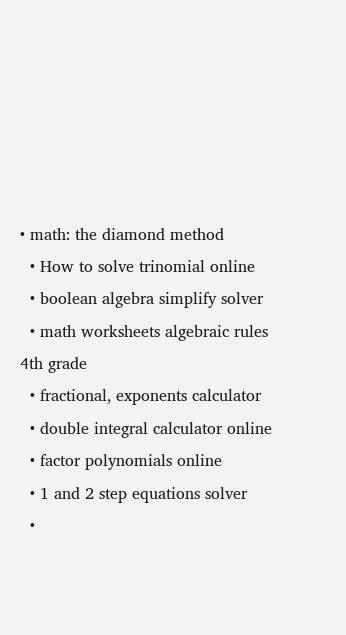• math: the diamond method
  • How to solve trinomial online
  • boolean algebra simplify solver
  • math worksheets algebraic rules 4th grade
  • fractional, exponents calculator
  • double integral calculator online
  • factor polynomials online
  • 1 and 2 step equations solver
  •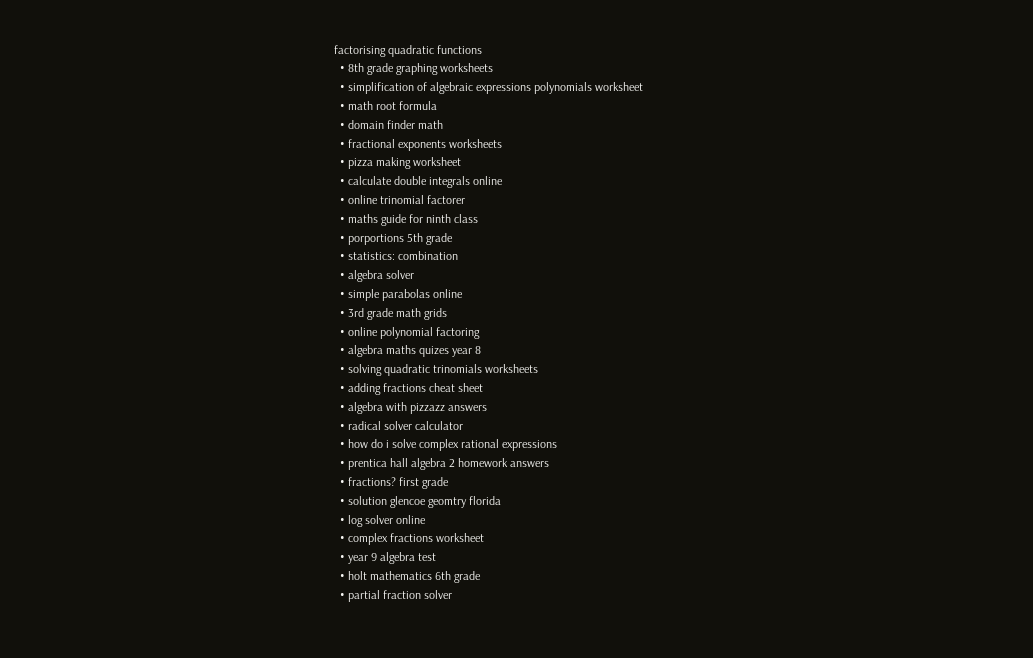factorising quadratic functions
  • 8th grade graphing worksheets
  • simplification of algebraic expressions polynomials worksheet
  • math root formula
  • domain finder math
  • fractional exponents worksheets
  • pizza making worksheet
  • calculate double integrals online
  • online trinomial factorer
  • maths guide for ninth class
  • porportions 5th grade
  • statistics: combination
  • algebra solver
  • simple parabolas online
  • 3rd grade math grids
  • online polynomial factoring
  • algebra maths quizes year 8
  • solving quadratic trinomials worksheets
  • adding fractions cheat sheet
  • algebra with pizzazz answers
  • radical solver calculator
  • how do i solve complex rational expressions
  • prentica hall algebra 2 homework answers
  • fractions? first grade
  • solution glencoe geomtry florida
  • log solver online
  • complex fractions worksheet
  • year 9 algebra test
  • holt mathematics 6th grade
  • partial fraction solver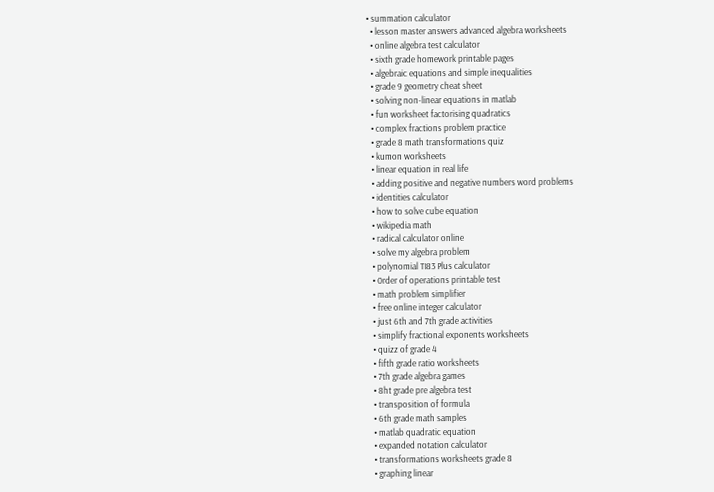• summation calculator
  • lesson master answers advanced algebra worksheets
  • online algebra test calculator
  • sixth grade homework printable pages
  • algebraic equations and simple inequalities
  • grade 9 geometry cheat sheet
  • solving non-linear equations in matlab
  • fun worksheet factorising quadratics
  • complex fractions problem practice
  • grade 8 math transformations quiz
  • kumon worksheets
  • linear equation in real life
  • adding positive and negative numbers word problems
  • identities calculator
  • how to solve cube equation
  • wikipedia math
  • radical calculator online
  • solve my algebra problem
  • polynomial TI83 Plus calculator
  • 0rder of operations printable test
  • math problem simplifier
  • free online integer calculator
  • just 6th and 7th grade activities
  • simplify fractional exponents worksheets
  • quizz of grade 4
  • fifth grade ratio worksheets
  • 7th grade algebra games
  • 8ht grade pre algebra test
  • transposition of formula
  • 6th grade math samples
  • matlab quadratic equation
  • expanded notation calculator
  • transformations worksheets grade 8
  • graphing linear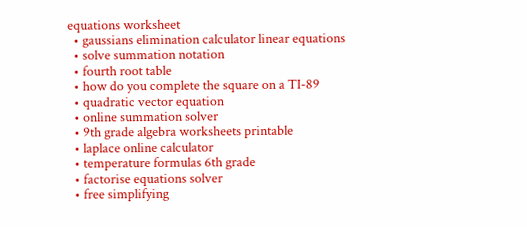equations worksheet
  • gaussians elimination calculator linear equations
  • solve summation notation
  • fourth root table
  • how do you complete the square on a TI-89
  • quadratic vector equation
  • online summation solver
  • 9th grade algebra worksheets printable
  • laplace online calculator
  • temperature formulas 6th grade
  • factorise equations solver
  • free simplifying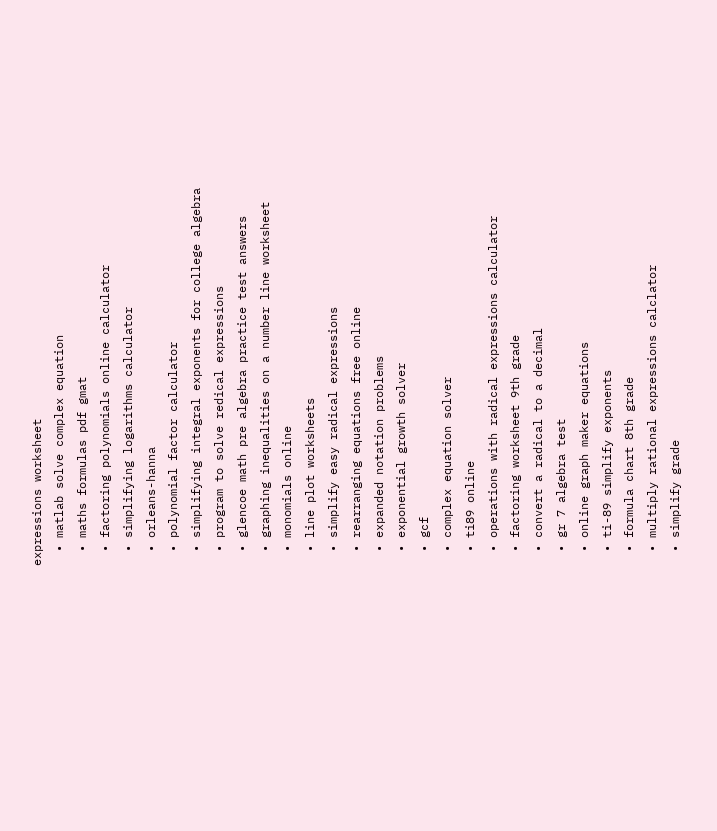expressions worksheet
  • matlab solve complex equation
  • maths formulas pdf gmat
  • factoring polynomials online calculator
  • simplifying logarithms calculator
  • orleans-hanna
  • polynomial factor calculator
  • simplifying integral exponents for college algebra
  • program to solve redical expressions
  • glencoe math pre algebra practice test answers
  • graphing inequalities on a number line worksheet
  • monomials online
  • line plot worksheets
  • simplify easy radical expressions
  • rearranging equations free online
  • expanded notation problems
  • exponential growth solver
  • gcf
  • complex equation solver
  • ti89 online
  • operations with radical expressions calculator
  • factoring worksheet 9th grade
  • convert a radical to a decimal
  • gr 7 algebra test
  • online graph maker equations
  • ti-89 simplify exponents
  • formula chart 8th grade
  • multiply rational expressions calclator
  • simplify grade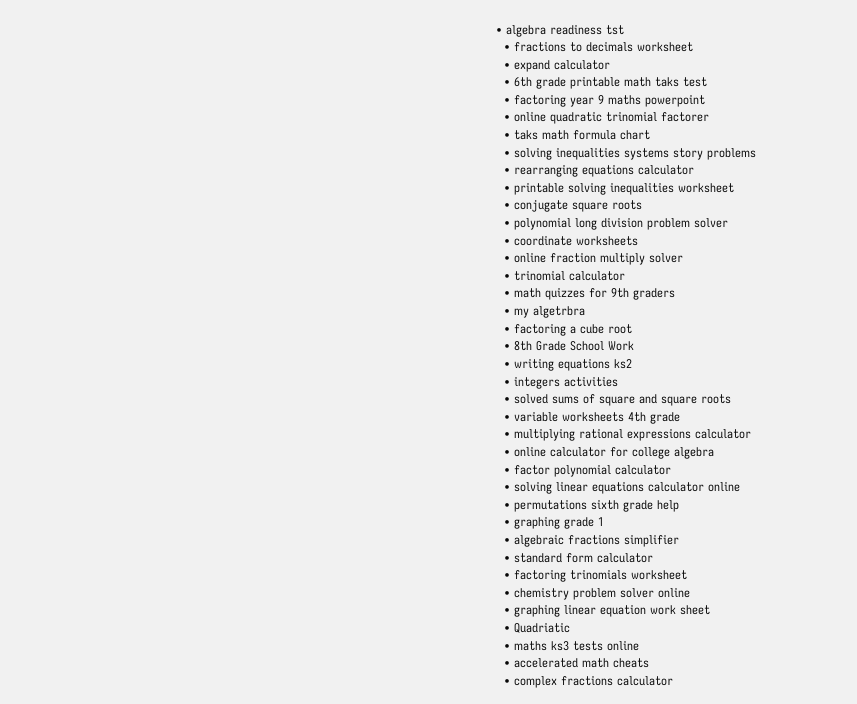• algebra readiness tst
  • fractions to decimals worksheet
  • expand calculator
  • 6th grade printable math taks test
  • factoring year 9 maths powerpoint
  • online quadratic trinomial factorer
  • taks math formula chart
  • solving inequalities systems story problems
  • rearranging equations calculator
  • printable solving inequalities worksheet
  • conjugate square roots
  • polynomial long division problem solver
  • coordinate worksheets
  • online fraction multiply solver
  • trinomial calculator
  • math quizzes for 9th graders
  • my algetrbra
  • factoring a cube root
  • 8th Grade School Work
  • writing equations ks2
  • integers activities
  • solved sums of square and square roots
  • variable worksheets 4th grade
  • multiplying rational expressions calculator
  • online calculator for college algebra
  • factor polynomial calculator
  • solving linear equations calculator online
  • permutations sixth grade help
  • graphing grade 1
  • algebraic fractions simplifier
  • standard form calculator
  • factoring trinomials worksheet
  • chemistry problem solver online
  • graphing linear equation work sheet
  • Quadriatic
  • maths ks3 tests online
  • accelerated math cheats
  • complex fractions calculator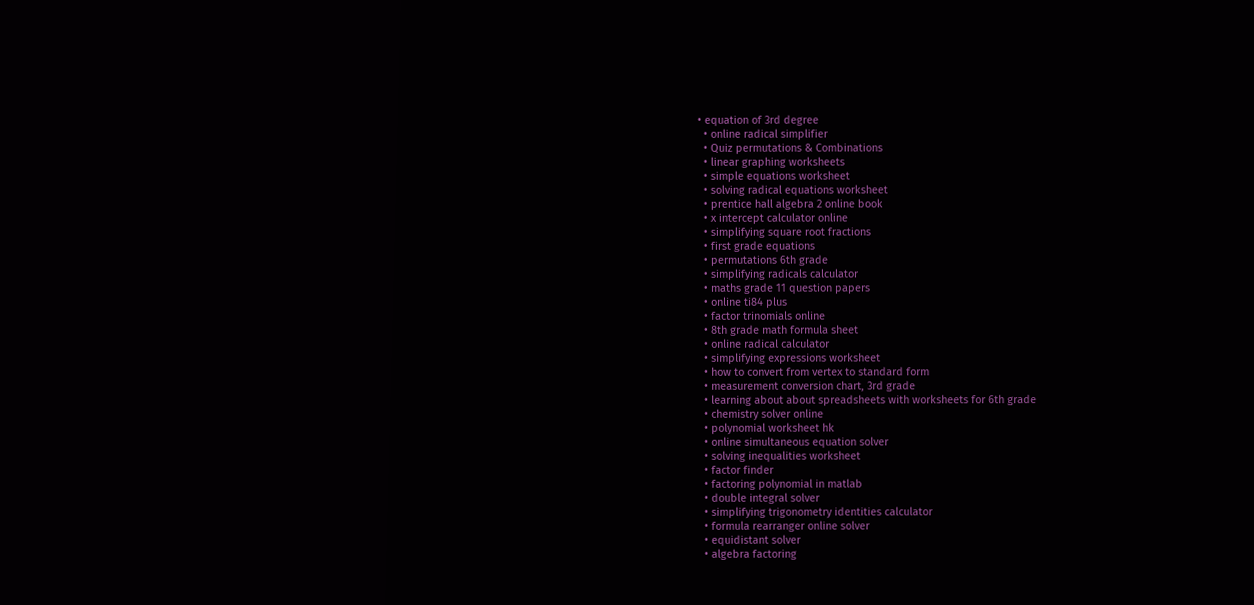• equation of 3rd degree
  • online radical simplifier
  • Quiz permutations & Combinations
  • linear graphing worksheets
  • simple equations worksheet
  • solving radical equations worksheet
  • prentice hall algebra 2 online book
  • x intercept calculator online
  • simplifying square root fractions
  • first grade equations
  • permutations 6th grade
  • simplifying radicals calculator
  • maths grade 11 question papers
  • online ti84 plus
  • factor trinomials online
  • 8th grade math formula sheet
  • online radical calculator
  • simplifying expressions worksheet
  • how to convert from vertex to standard form
  • measurement conversion chart, 3rd grade
  • learning about about spreadsheets with worksheets for 6th grade
  • chemistry solver online
  • polynomial worksheet hk
  • online simultaneous equation solver
  • solving inequalities worksheet
  • factor finder
  • factoring polynomial in matlab
  • double integral solver
  • simplifying trigonometry identities calculator
  • formula rearranger online solver
  • equidistant solver
  • algebra factoring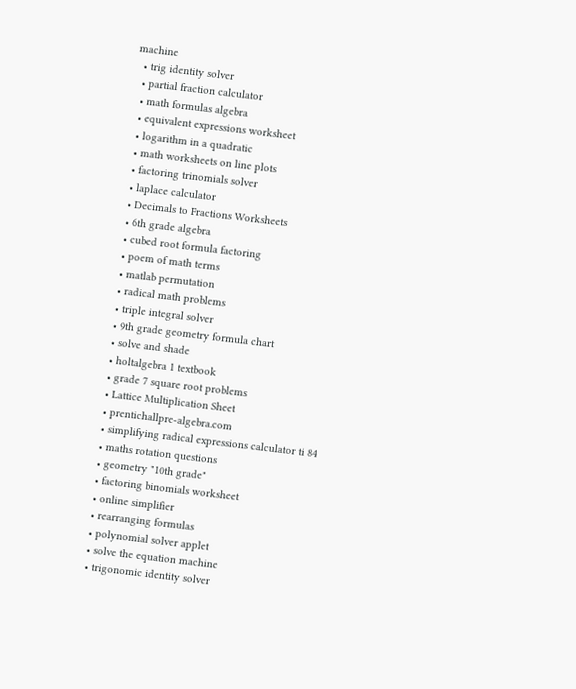machine
  • trig identity solver
  • partial fraction calculator
  • math formulas algebra
  • equivalent expressions worksheet
  • logarithm in a quadratic
  • math worksheets on line plots
  • factoring trinomials solver
  • laplace calculator
  • Decimals to Fractions Worksheets
  • 6th grade algebra
  • cubed root formula factoring
  • poem of math terms
  • matlab permutation
  • radical math problems
  • triple integral solver
  • 9th grade geometry formula chart
  • solve and shade
  • holtalgebra 1 textbook
  • grade 7 square root problems
  • Lattice Multiplication Sheet
  • prentichallpre-algebra.com
  • simplifying radical expressions calculator ti 84
  • maths rotation questions
  • geometry "10th grade"
  • factoring binomials worksheet
  • online simplifier
  • rearranging formulas
  • polynomial solver applet
  • solve the equation machine
  • trigonomic identity solver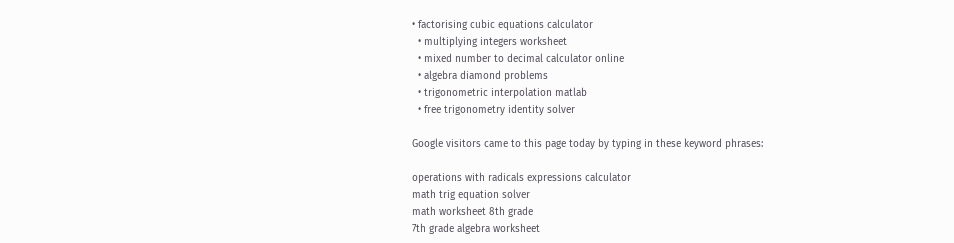• factorising cubic equations calculator
  • multiplying integers worksheet
  • mixed number to decimal calculator online
  • algebra diamond problems
  • trigonometric interpolation matlab
  • free trigonometry identity solver

Google visitors came to this page today by typing in these keyword phrases:

operations with radicals expressions calculator
math trig equation solver
math worksheet 8th grade
7th grade algebra worksheet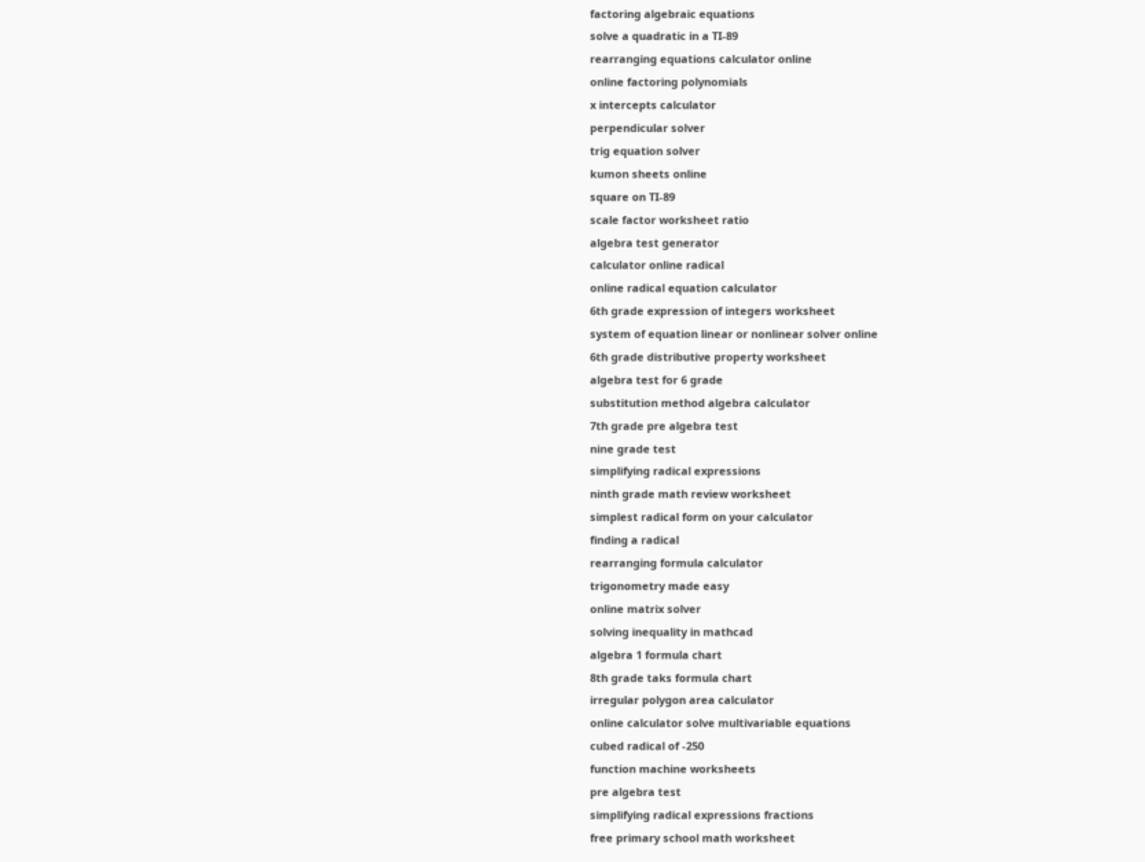factoring algebraic equations
solve a quadratic in a TI-89
rearranging equations calculator online
online factoring polynomials
x intercepts calculator
perpendicular solver
trig equation solver
kumon sheets online
square on TI-89
scale factor worksheet ratio
algebra test generator
calculator online radical
online radical equation calculator
6th grade expression of integers worksheet
system of equation linear or nonlinear solver online
6th grade distributive property worksheet
algebra test for 6 grade
substitution method algebra calculator
7th grade pre algebra test
nine grade test
simplifying radical expressions
ninth grade math review worksheet
simplest radical form on your calculator
finding a radical
rearranging formula calculator
trigonometry made easy
online matrix solver
solving inequality in mathcad
algebra 1 formula chart
8th grade taks formula chart
irregular polygon area calculator
online calculator solve multivariable equations
cubed radical of -250
function machine worksheets
pre algebra test
simplifying radical expressions fractions
free primary school math worksheet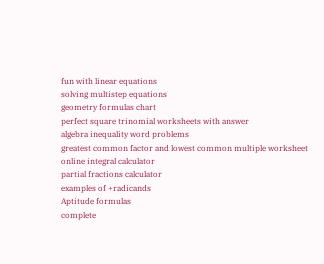fun with linear equations
solving multistep equations
geometry formulas chart
perfect square trinomial worksheets with answer
algebra inequality word problems
greatest common factor and lowest common multiple worksheet
online integral calculator
partial fractions calculator
examples of +radicands
Aptitude formulas
complete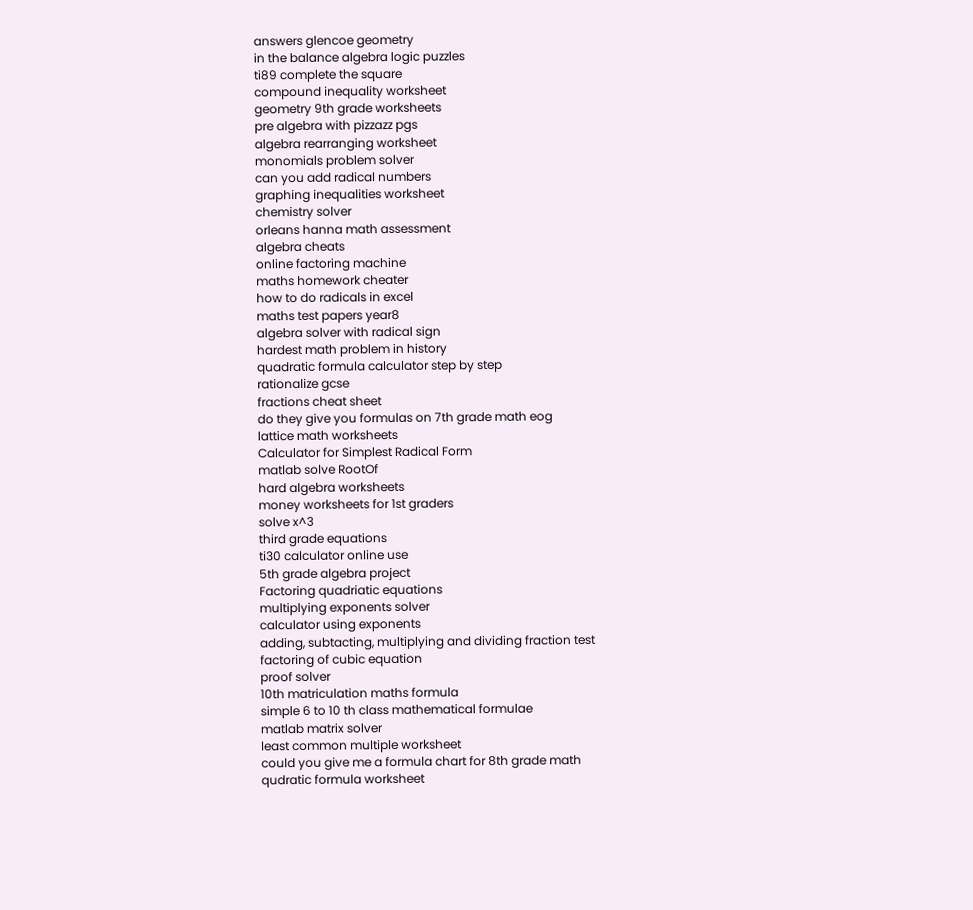answers glencoe geometry
in the balance algebra logic puzzles
ti89 complete the square
compound inequality worksheet
geometry 9th grade worksheets
pre algebra with pizzazz pgs
algebra rearranging worksheet
monomials problem solver
can you add radical numbers
graphing inequalities worksheet
chemistry solver
orleans hanna math assessment
algebra cheats
online factoring machine
maths homework cheater
how to do radicals in excel
maths test papers year8
algebra solver with radical sign
hardest math problem in history
quadratic formula calculator step by step
rationalize gcse
fractions cheat sheet
do they give you formulas on 7th grade math eog
lattice math worksheets
Calculator for Simplest Radical Form
matlab solve RootOf
hard algebra worksheets
money worksheets for 1st graders
solve x^3
third grade equations
ti30 calculator online use
5th grade algebra project
Factoring quadriatic equations
multiplying exponents solver
calculator using exponents
adding, subtacting, multiplying and dividing fraction test
factoring of cubic equation
proof solver
10th matriculation maths formula
simple 6 to 10 th class mathematical formulae
matlab matrix solver
least common multiple worksheet
could you give me a formula chart for 8th grade math
qudratic formula worksheet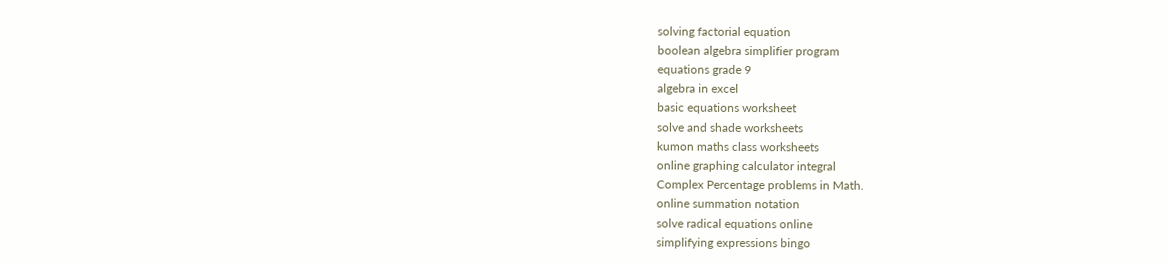solving factorial equation
boolean algebra simplifier program
equations grade 9
algebra in excel
basic equations worksheet
solve and shade worksheets
kumon maths class worksheets
online graphing calculator integral
Complex Percentage problems in Math.
online summation notation
solve radical equations online
simplifying expressions bingo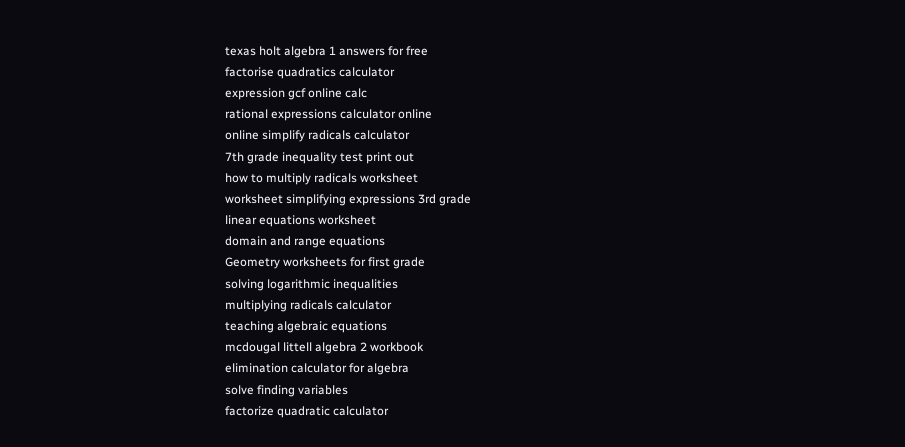texas holt algebra 1 answers for free
factorise quadratics calculator
expression gcf online calc
rational expressions calculator online
online simplify radicals calculator
7th grade inequality test print out
how to multiply radicals worksheet
worksheet simplifying expressions 3rd grade
linear equations worksheet
domain and range equations
Geometry worksheets for first grade
solving logarithmic inequalities
multiplying radicals calculator
teaching algebraic equations
mcdougal littell algebra 2 workbook
elimination calculator for algebra
solve finding variables
factorize quadratic calculator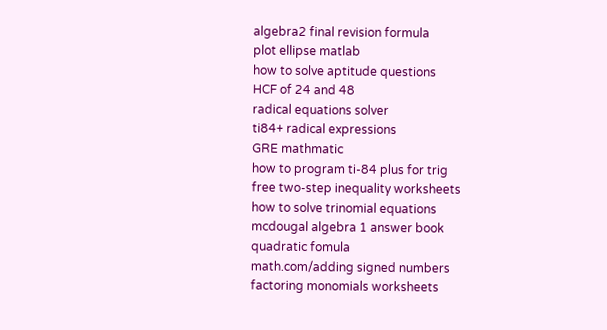algebra2 final revision formula
plot ellipse matlab
how to solve aptitude questions
HCF of 24 and 48
radical equations solver
ti84+ radical expressions
GRE mathmatic
how to program ti-84 plus for trig
free two-step inequality worksheets
how to solve trinomial equations
mcdougal algebra 1 answer book
quadratic fomula
math.com/adding signed numbers
factoring monomials worksheets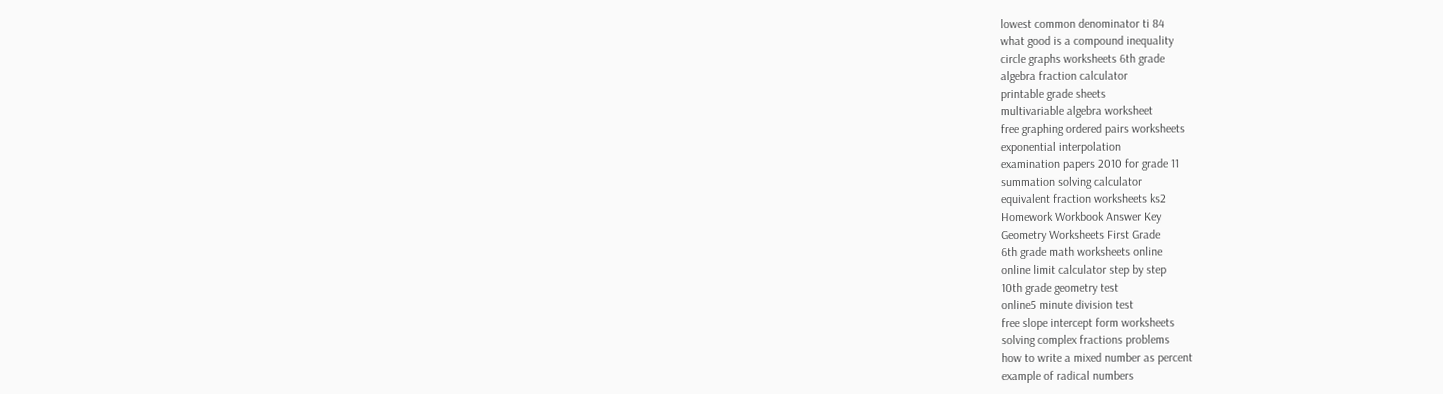lowest common denominator ti 84
what good is a compound inequality
circle graphs worksheets 6th grade
algebra fraction calculator
printable grade sheets
multivariable algebra worksheet
free graphing ordered pairs worksheets
exponential interpolation
examination papers 2010 for grade 11
summation solving calculator
equivalent fraction worksheets ks2
Homework Workbook Answer Key
Geometry Worksheets First Grade
6th grade math worksheets online
online limit calculator step by step
10th grade geometry test
online5 minute division test
free slope intercept form worksheets
solving complex fractions problems
how to write a mixed number as percent
example of radical numbers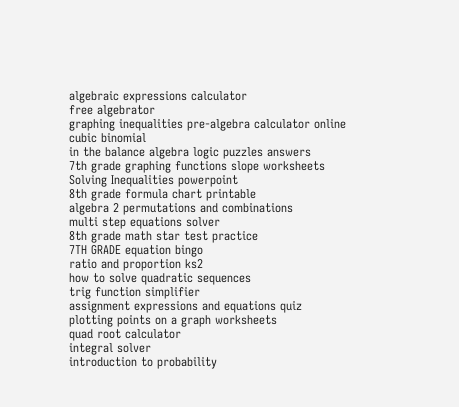algebraic expressions calculator
free algebrator
graphing inequalities pre-algebra calculator online
cubic binomial
in the balance algebra logic puzzles answers
7th grade graphing functions slope worksheets
Solving Inequalities powerpoint
8th grade formula chart printable
algebra 2 permutations and combinations
multi step equations solver
8th grade math star test practice
7TH GRADE equation bingo
ratio and proportion ks2
how to solve quadratic sequences
trig function simplifier
assignment expressions and equations quiz
plotting points on a graph worksheets
quad root calculator
integral solver
introduction to probability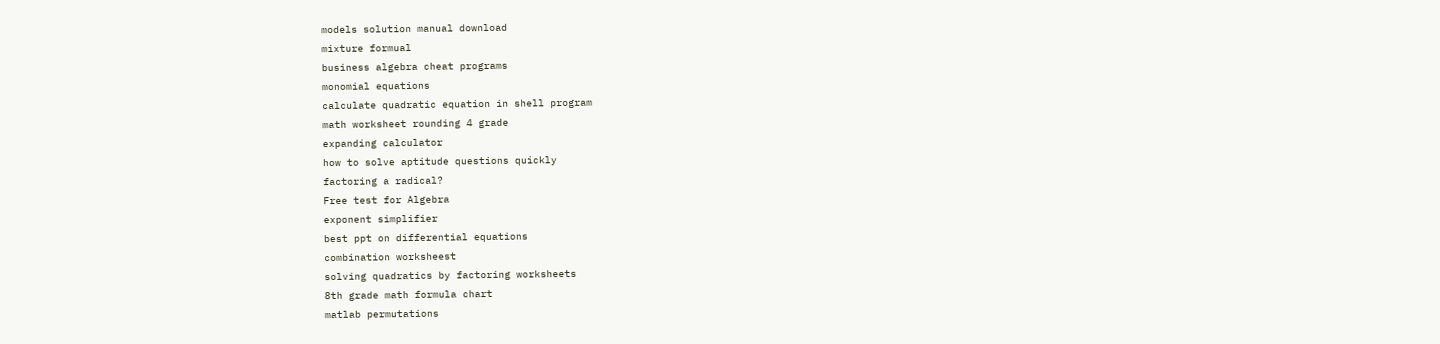models solution manual download
mixture formual
business algebra cheat programs
monomial equations
calculate quadratic equation in shell program
math worksheet rounding 4 grade
expanding calculator
how to solve aptitude questions quickly
factoring a radical?
Free test for Algebra
exponent simplifier
best ppt on differential equations
combination worksheest
solving quadratics by factoring worksheets
8th grade math formula chart
matlab permutations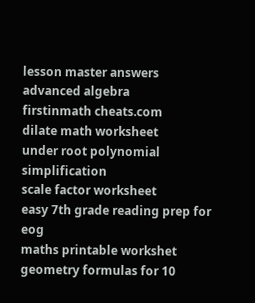lesson master answers advanced algebra
firstinmath cheats.com
dilate math worksheet
under root polynomial simplification
scale factor worksheet
easy 7th grade reading prep for eog
maths printable workshet
geometry formulas for 10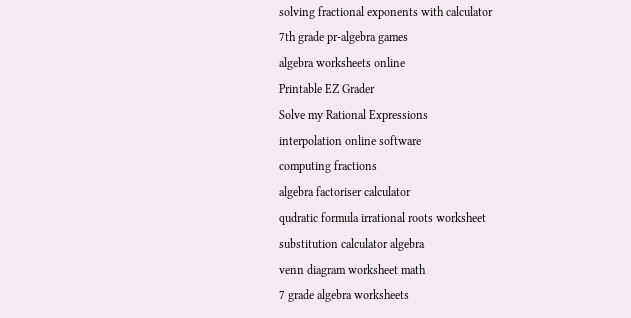solving fractional exponents with calculator
7th grade pr-algebra games
algebra worksheets online
Printable EZ Grader
Solve my Rational Expressions
interpolation online software
computing fractions
algebra factoriser calculator
qudratic formula irrational roots worksheet
substitution calculator algebra
venn diagram worksheet math
7 grade algebra worksheets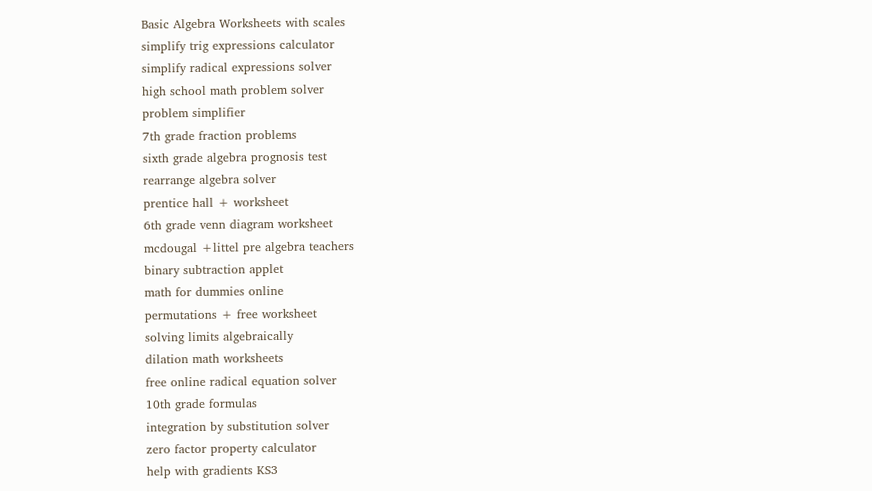Basic Algebra Worksheets with scales
simplify trig expressions calculator
simplify radical expressions solver
high school math problem solver
problem simplifier
7th grade fraction problems
sixth grade algebra prognosis test
rearrange algebra solver
prentice hall + worksheet
6th grade venn diagram worksheet
mcdougal +littel pre algebra teachers
binary subtraction applet
math for dummies online
permutations + free worksheet
solving limits algebraically
dilation math worksheets
free online radical equation solver
10th grade formulas
integration by substitution solver
zero factor property calculator
help with gradients KS3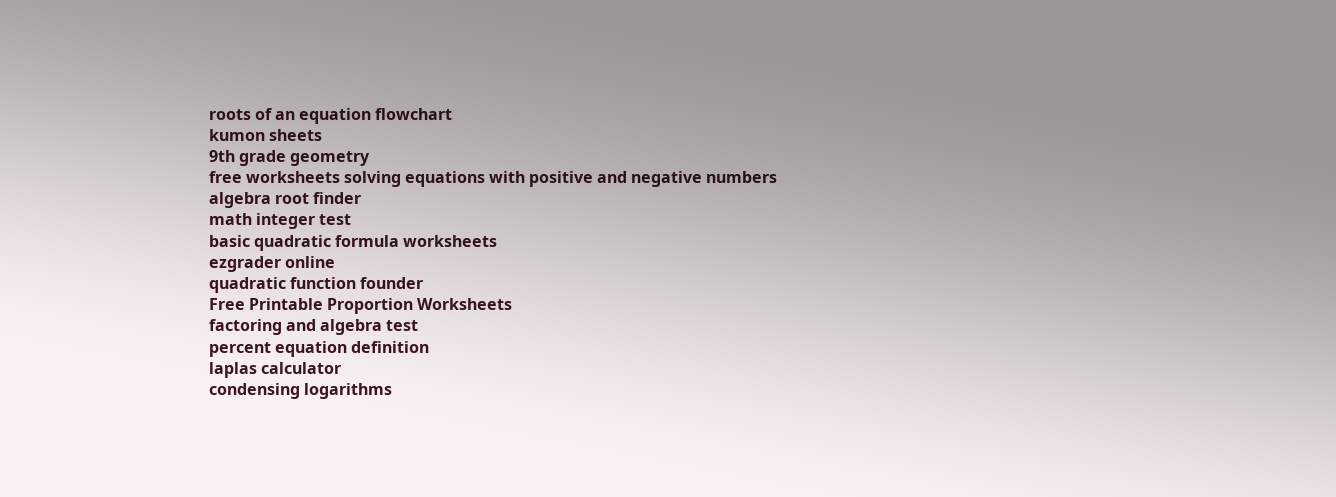roots of an equation flowchart
kumon sheets
9th grade geometry
free worksheets solving equations with positive and negative numbers
algebra root finder
math integer test
basic quadratic formula worksheets
ezgrader online
quadratic function founder
Free Printable Proportion Worksheets
factoring and algebra test
percent equation definition
laplas calculator
condensing logarithms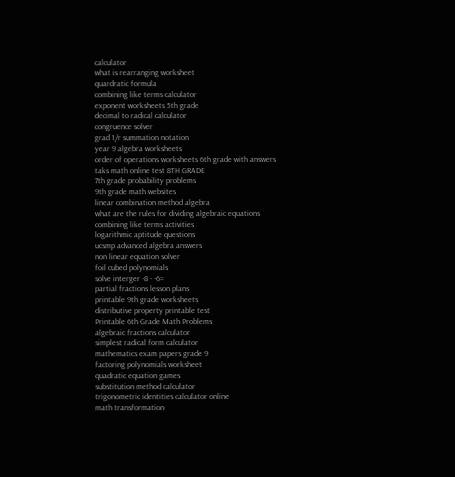calculator
what is rearranging worksheet
quardratic formula
combining like terms calculator
exponent worksheets 5th grade
decimal to radical calculator
congruence solver
grad 1/r summation notation
year 9 algebra worksheets
order of operations worksheets 6th grade with answers
taks math online test 8TH GRADE
7th grade probability problems
9th grade math websites
linear combination method algebra
what are the rules for dividing algebraic equations
combining like terms activities
logarithmic aptitude questions
ucsmp advanced algebra answers
non linear equation solver
foil cubed polynomials
solve interger -8 - -6=
partial fractions lesson plans
printable 9th grade worksheets
distributive property printable test
Printable 6th Grade Math Problems
algebraic fractions calculator
simplest radical form calculator
mathematics exam papers grade 9
factoring polynomials worksheet
quadratic equation games
substitution method calculator
trigonometric identities calculator online
math transformation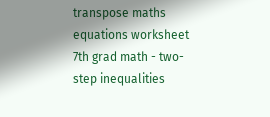transpose maths equations worksheet
7th grad math - two-step inequalities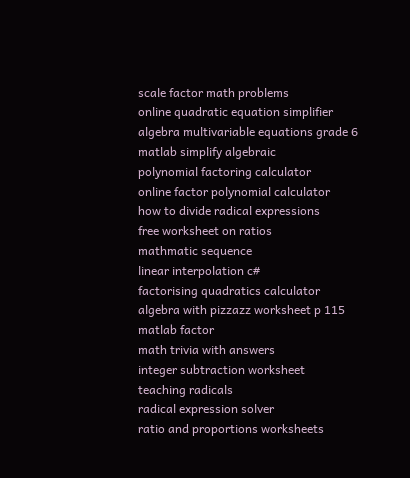scale factor math problems
online quadratic equation simplifier
algebra multivariable equations grade 6
matlab simplify algebraic
polynomial factoring calculator
online factor polynomial calculator
how to divide radical expressions
free worksheet on ratios
mathmatic sequence
linear interpolation c#
factorising quadratics calculator
algebra with pizzazz worksheet p 115
matlab factor
math trivia with answers
integer subtraction worksheet
teaching radicals
radical expression solver
ratio and proportions worksheets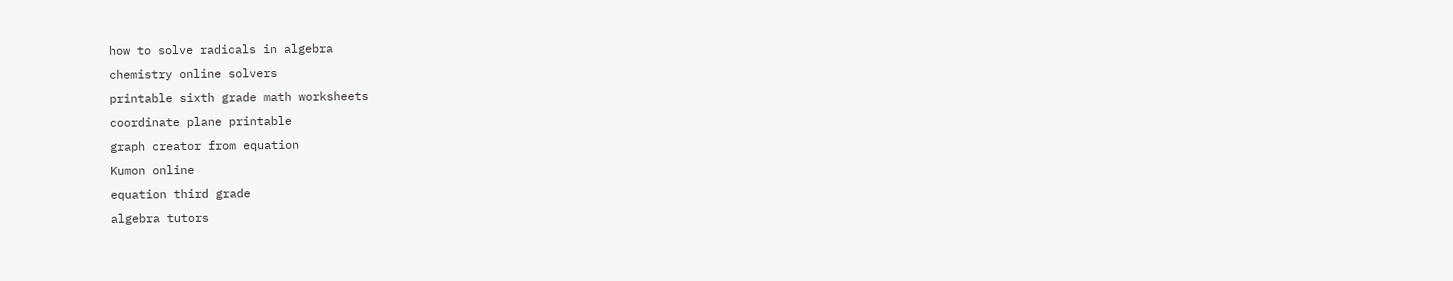how to solve radicals in algebra
chemistry online solvers
printable sixth grade math worksheets
coordinate plane printable
graph creator from equation
Kumon online
equation third grade
algebra tutors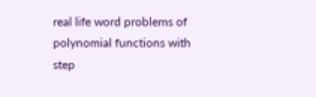real life word problems of polynomial functions with step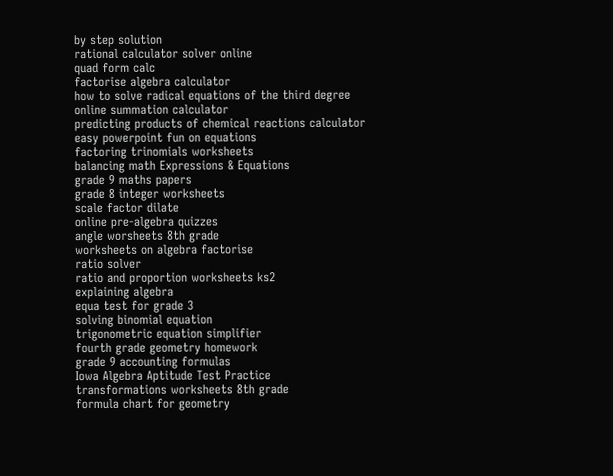by step solution
rational calculator solver online
quad form calc
factorise algebra calculator
how to solve radical equations of the third degree
online summation calculator
predicting products of chemical reactions calculator
easy powerpoint fun on equations
factoring trinomials worksheets
balancing math Expressions & Equations
grade 9 maths papers
grade 8 integer worksheets
scale factor dilate
online pre-algebra quizzes
angle worsheets 8th grade
worksheets on algebra factorise
ratio solver
ratio and proportion worksheets ks2
explaining algebra
equa test for grade 3
solving binomial equation
trigonometric equation simplifier
fourth grade geometry homework
grade 9 accounting formulas
Iowa Algebra Aptitude Test Practice
transformations worksheets 8th grade
formula chart for geometry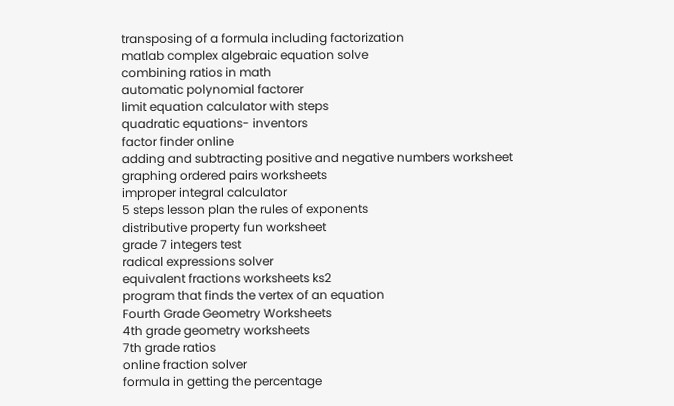transposing of a formula including factorization
matlab complex algebraic equation solve
combining ratios in math
automatic polynomial factorer
limit equation calculator with steps
quadratic equations- inventors
factor finder online
adding and subtracting positive and negative numbers worksheet
graphing ordered pairs worksheets
improper integral calculator
5 steps lesson plan the rules of exponents
distributive property fun worksheet
grade 7 integers test
radical expressions solver
equivalent fractions worksheets ks2
program that finds the vertex of an equation
Fourth Grade Geometry Worksheets
4th grade geometry worksheets
7th grade ratios
online fraction solver
formula in getting the percentage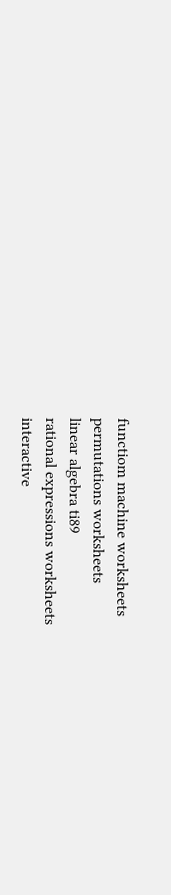functiom machine worksheets
permutations worksheets
linear algebra ti89
rational expressions worksheets
interactive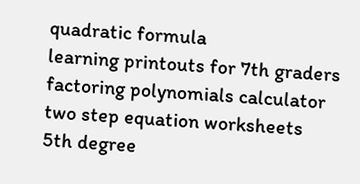quadratic formula
learning printouts for 7th graders
factoring polynomials calculator
two step equation worksheets
5th degree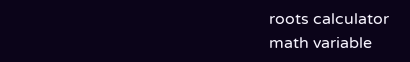roots calculator
math variable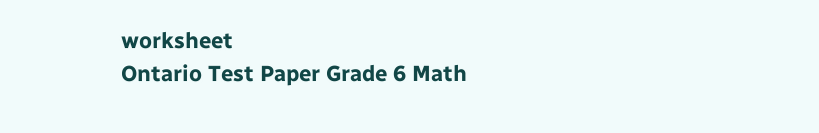worksheet
Ontario Test Paper Grade 6 Math